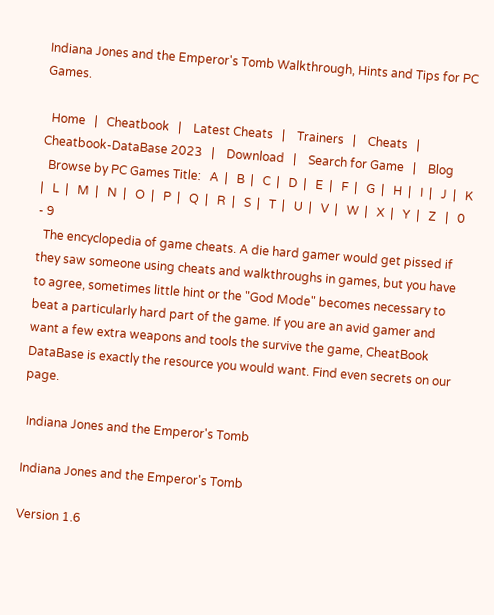Indiana Jones and the Emperor's Tomb Walkthrough, Hints and Tips for PC Games.

  Home   |   Cheatbook   |    Latest Cheats   |    Trainers   |    Cheats   |    Cheatbook-DataBase 2023   |    Download   |    Search for Game   |    Blog
  Browse by PC Games Title:   A  |   B  |   C  |   D  |   E  |   F  |   G  |   H  |   I  |   J  |   K  |   L  |   M  |   N  |   O  |   P  |   Q  |   R  |   S  |   T  |   U  |   V  |   W  |   X  |   Y  |   Z   |   0 - 9
  The encyclopedia of game cheats. A die hard gamer would get pissed if they saw someone using cheats and walkthroughs in games, but you have to agree, sometimes little hint or the "God Mode" becomes necessary to beat a particularly hard part of the game. If you are an avid gamer and want a few extra weapons and tools the survive the game, CheatBook DataBase is exactly the resource you would want. Find even secrets on our page.

 Indiana Jones and the Emperor's Tomb

Indiana Jones and the Emperor's Tomb

Version 1.6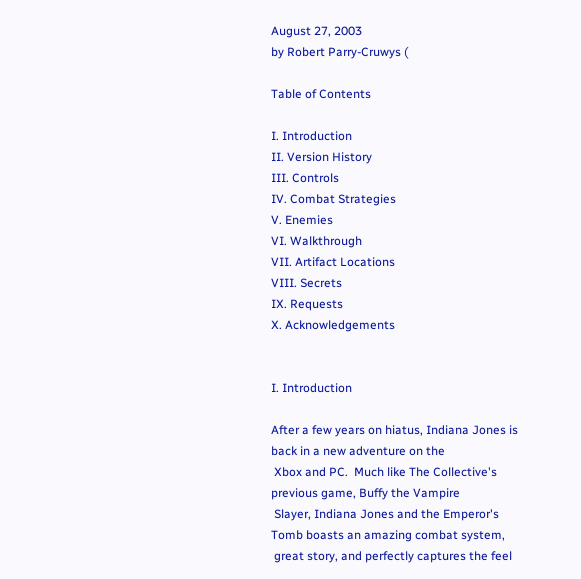August 27, 2003
by Robert Parry-Cruwys (

Table of Contents

I. Introduction
II. Version History
III. Controls
IV. Combat Strategies
V. Enemies
VI. Walkthrough
VII. Artifact Locations
VIII. Secrets
IX. Requests
X. Acknowledgements


I. Introduction

After a few years on hiatus, Indiana Jones is back in a new adventure on the
 Xbox and PC.  Much like The Collective's previous game, Buffy the Vampire
 Slayer, Indiana Jones and the Emperor's Tomb boasts an amazing combat system,
 great story, and perfectly captures the feel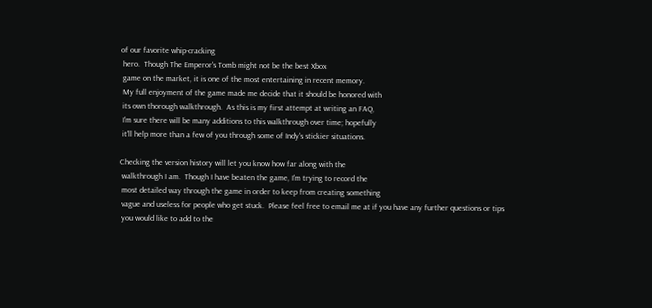of our favorite whip-cracking
 hero.  Though The Emperor's Tomb might not be the best Xbox
 game on the market, it is one of the most entertaining in recent memory.
 My full enjoyment of the game made me decide that it should be honored with
 its own thorough walkthrough.  As this is my first attempt at writing an FAQ,
 I'm sure there will be many additions to this walkthrough over time; hopefully
 it'll help more than a few of you through some of Indy's stickier situations.

Checking the version history will let you know how far along with the
 walkthrough I am.  Though I have beaten the game, I'm trying to record the
 most detailed way through the game in order to keep from creating something
 vague and useless for people who get stuck.  Please feel free to email me at if you have any further questions or tips
 you would like to add to the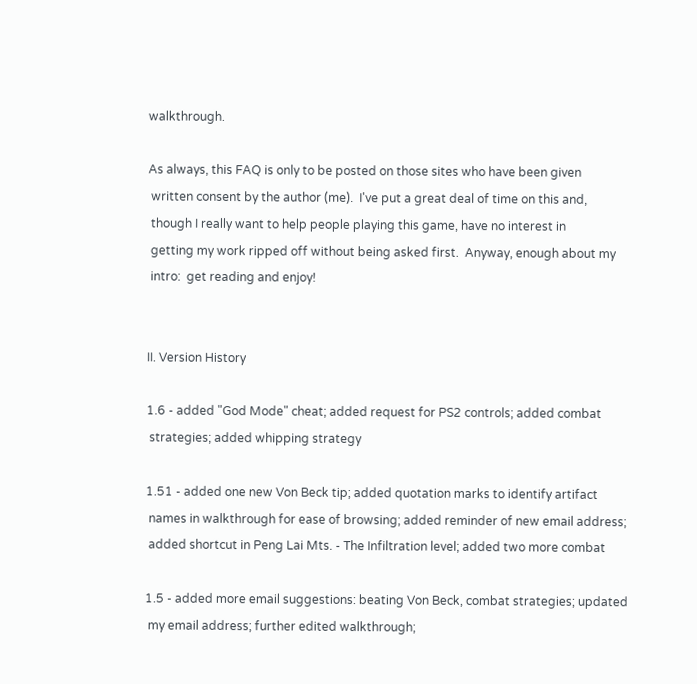walkthrough.

As always, this FAQ is only to be posted on those sites who have been given
 written consent by the author (me).  I've put a great deal of time on this and,
 though I really want to help people playing this game, have no interest in
 getting my work ripped off without being asked first.  Anyway, enough about my
 intro:  get reading and enjoy!


II. Version History

1.6 - added "God Mode" cheat; added request for PS2 controls; added combat
 strategies; added whipping strategy

1.51 - added one new Von Beck tip; added quotation marks to identify artifact
 names in walkthrough for ease of browsing; added reminder of new email address;
 added shortcut in Peng Lai Mts. - The Infiltration level; added two more combat

1.5 - added more email suggestions: beating Von Beck, combat strategies; updated
 my email address; further edited walkthrough;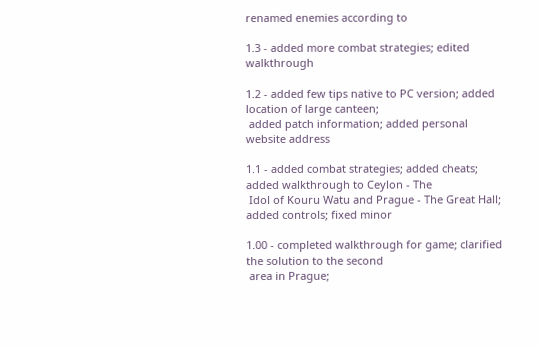renamed enemies according to

1.3 - added more combat strategies; edited walkthrough

1.2 - added few tips native to PC version; added location of large canteen;
 added patch information; added personal website address

1.1 - added combat strategies; added cheats; added walkthrough to Ceylon - The
 Idol of Kouru Watu and Prague - The Great Hall; added controls; fixed minor

1.00 - completed walkthrough for game; clarified the solution to the second
 area in Prague;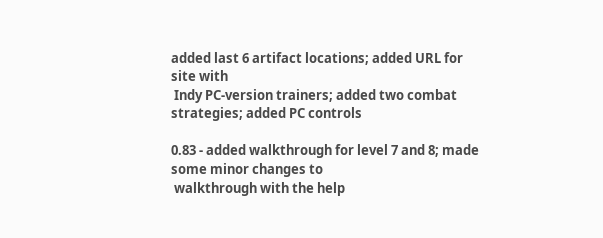added last 6 artifact locations; added URL for site with
 Indy PC-version trainers; added two combat strategies; added PC controls

0.83 - added walkthrough for level 7 and 8; made some minor changes to
 walkthrough with the help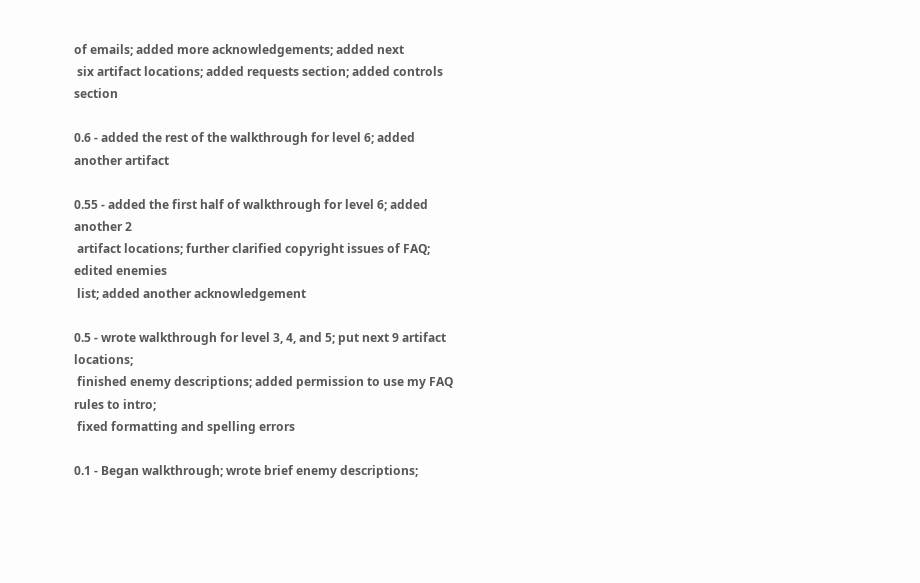of emails; added more acknowledgements; added next
 six artifact locations; added requests section; added controls section

0.6 - added the rest of the walkthrough for level 6; added another artifact

0.55 - added the first half of walkthrough for level 6; added another 2
 artifact locations; further clarified copyright issues of FAQ; edited enemies
 list; added another acknowledgement

0.5 - wrote walkthrough for level 3, 4, and 5; put next 9 artifact locations;
 finished enemy descriptions; added permission to use my FAQ rules to intro;
 fixed formatting and spelling errors

0.1 - Began walkthrough; wrote brief enemy descriptions;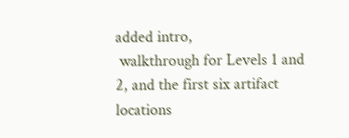added intro,
 walkthrough for Levels 1 and 2, and the first six artifact locations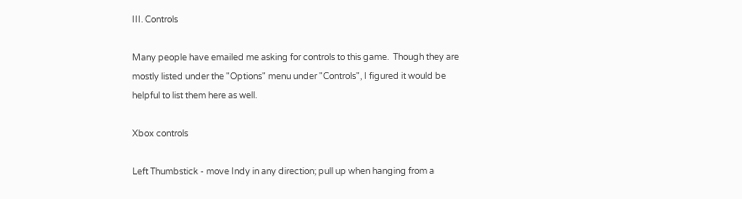III. Controls

Many people have emailed me asking for controls to this game.  Though they are
mostly listed under the "Options" menu under "Controls", I figured it would be
helpful to list them here as well.

Xbox controls

Left Thumbstick - move Indy in any direction; pull up when hanging from a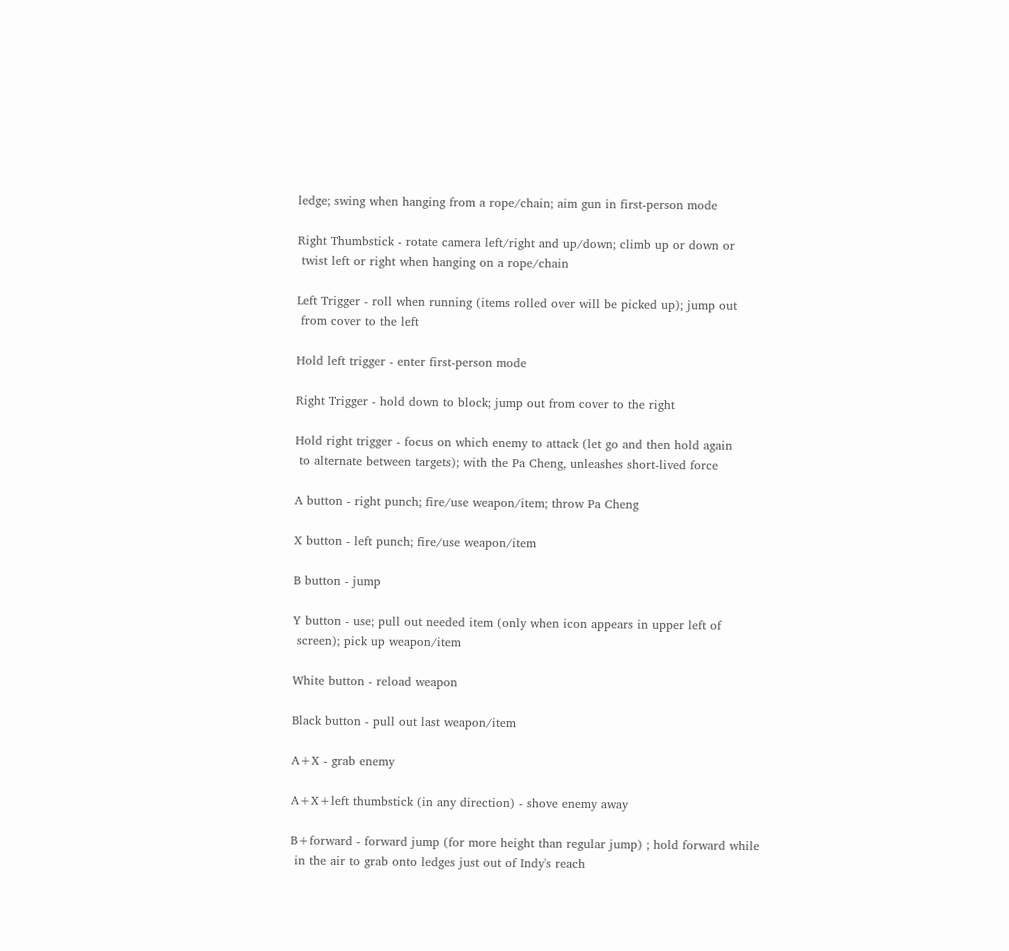ledge; swing when hanging from a rope/chain; aim gun in first-person mode

Right Thumbstick - rotate camera left/right and up/down; climb up or down or
 twist left or right when hanging on a rope/chain

Left Trigger - roll when running (items rolled over will be picked up); jump out
 from cover to the left

Hold left trigger - enter first-person mode

Right Trigger - hold down to block; jump out from cover to the right

Hold right trigger - focus on which enemy to attack (let go and then hold again
 to alternate between targets); with the Pa Cheng, unleashes short-lived force

A button - right punch; fire/use weapon/item; throw Pa Cheng

X button - left punch; fire/use weapon/item

B button - jump

Y button - use; pull out needed item (only when icon appears in upper left of
 screen); pick up weapon/item

White button - reload weapon

Black button - pull out last weapon/item

A+X - grab enemy

A+X+left thumbstick (in any direction) - shove enemy away

B+forward - forward jump (for more height than regular jump) ; hold forward while
 in the air to grab onto ledges just out of Indy's reach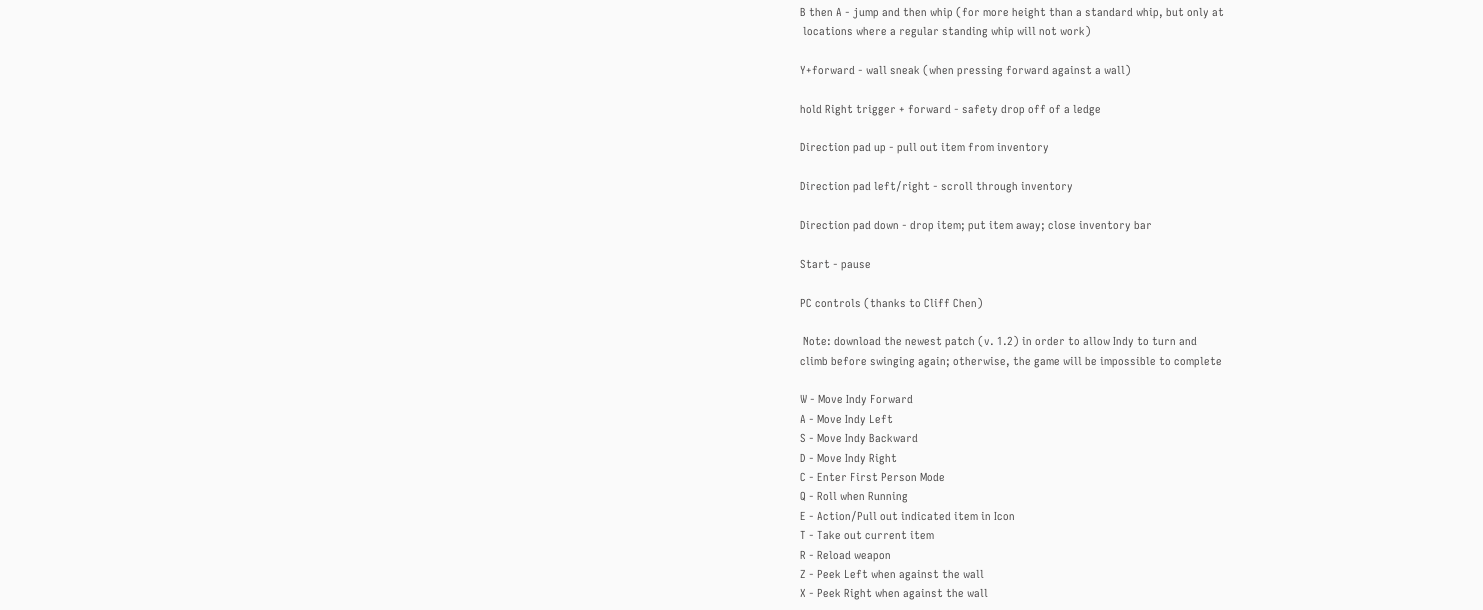B then A - jump and then whip (for more height than a standard whip, but only at
 locations where a regular standing whip will not work)

Y+forward - wall sneak (when pressing forward against a wall)

hold Right trigger + forward - safety drop off of a ledge

Direction pad up - pull out item from inventory

Direction pad left/right - scroll through inventory

Direction pad down - drop item; put item away; close inventory bar

Start - pause

PC controls (thanks to Cliff Chen)

 Note: download the newest patch (v. 1.2) in order to allow Indy to turn and
climb before swinging again; otherwise, the game will be impossible to complete

W - Move Indy Forward
A - Move Indy Left
S - Move Indy Backward
D - Move Indy Right
C - Enter First Person Mode
Q - Roll when Running
E - Action/Pull out indicated item in Icon
T - Take out current item
R - Reload weapon
Z - Peek Left when against the wall
X - Peek Right when against the wall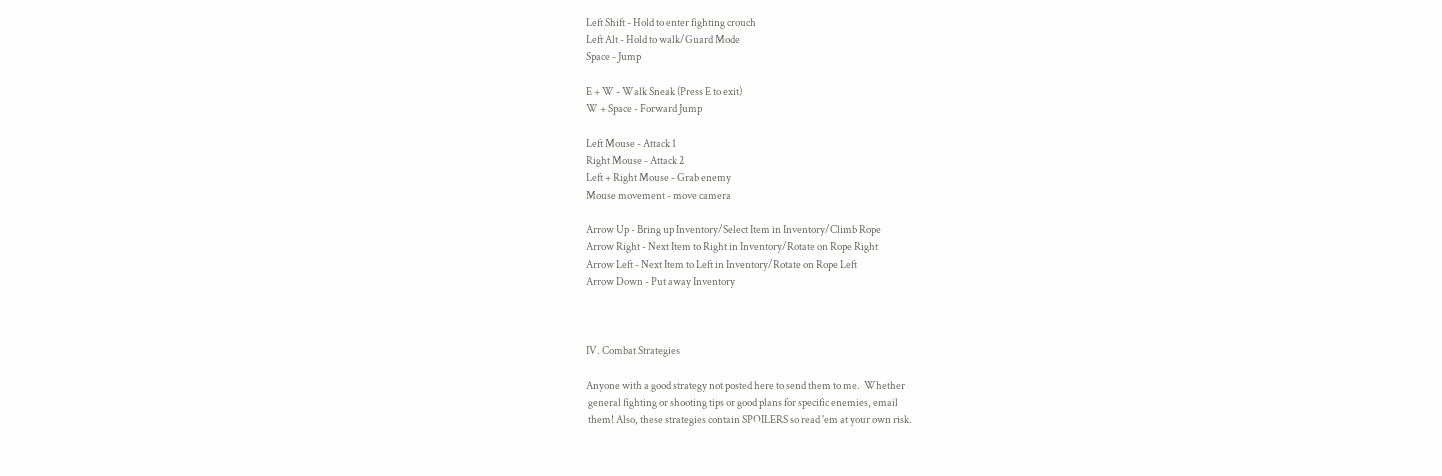Left Shift - Hold to enter fighting crouch
Left Alt - Hold to walk/Guard Mode
Space - Jump

E + W - Walk Sneak (Press E to exit)
W + Space - Forward Jump

Left Mouse - Attack 1
Right Mouse - Attack 2
Left + Right Mouse - Grab enemy
Mouse movement - move camera

Arrow Up - Bring up Inventory/Select Item in Inventory/Climb Rope
Arrow Right - Next Item to Right in Inventory/Rotate on Rope Right
Arrow Left - Next Item to Left in Inventory/Rotate on Rope Left
Arrow Down - Put away Inventory



IV. Combat Strategies

Anyone with a good strategy not posted here to send them to me.  Whether
 general fighting or shooting tips or good plans for specific enemies, email
 them! Also, these strategies contain SPOILERS so read 'em at your own risk.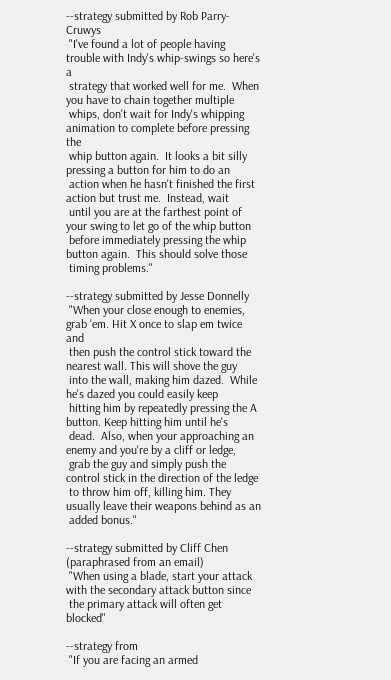--strategy submitted by Rob Parry-Cruwys
 "I've found a lot of people having trouble with Indy's whip-swings so here's a
 strategy that worked well for me.  When you have to chain together multiple
 whips, don't wait for Indy's whipping animation to complete before pressing the
 whip button again.  It looks a bit silly pressing a button for him to do an
 action when he hasn't finished the first action but trust me.  Instead, wait
 until you are at the farthest point of your swing to let go of the whip button
 before immediately pressing the whip button again.  This should solve those
 timing problems."

--strategy submitted by Jesse Donnelly
 "When your close enough to enemies, grab 'em. Hit X once to slap em twice and
 then push the control stick toward the nearest wall. This will shove the guy
 into the wall, making him dazed.  While he's dazed you could easily keep
 hitting him by repeatedly pressing the A button. Keep hitting him until he's
 dead.  Also, when your approaching an enemy and you're by a cliff or ledge,
 grab the guy and simply push the control stick in the direction of the ledge
 to throw him off, killing him. They usually leave their weapons behind as an
 added bonus."

--strategy submitted by Cliff Chen (paraphrased from an email)
 "When using a blade, start your attack with the secondary attack button since
 the primary attack will often get blocked"

--strategy from
 "If you are facing an armed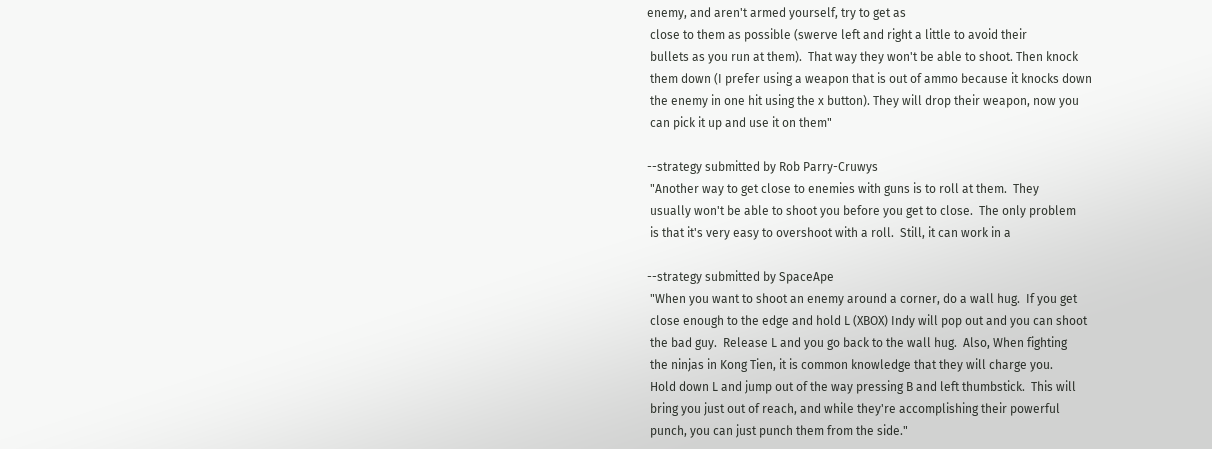enemy, and aren't armed yourself, try to get as
 close to them as possible (swerve left and right a little to avoid their
 bullets as you run at them).  That way they won't be able to shoot. Then knock
 them down (I prefer using a weapon that is out of ammo because it knocks down
 the enemy in one hit using the x button). They will drop their weapon, now you
 can pick it up and use it on them"

--strategy submitted by Rob Parry-Cruwys
 "Another way to get close to enemies with guns is to roll at them.  They
 usually won't be able to shoot you before you get to close.  The only problem
 is that it's very easy to overshoot with a roll.  Still, it can work in a

--strategy submitted by SpaceApe
 "When you want to shoot an enemy around a corner, do a wall hug.  If you get
 close enough to the edge and hold L (XBOX) Indy will pop out and you can shoot
 the bad guy.  Release L and you go back to the wall hug.  Also, When fighting
 the ninjas in Kong Tien, it is common knowledge that they will charge you.
 Hold down L and jump out of the way pressing B and left thumbstick.  This will
 bring you just out of reach, and while they're accomplishing their powerful
 punch, you can just punch them from the side."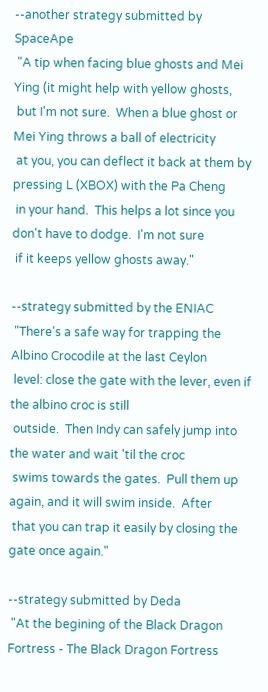--another strategy submitted by SpaceApe
 "A tip when facing blue ghosts and Mei Ying (it might help with yellow ghosts,
 but I'm not sure.  When a blue ghost or Mei Ying throws a ball of electricity
 at you, you can deflect it back at them by pressing L (XBOX) with the Pa Cheng
 in your hand.  This helps a lot since you don't have to dodge.  I'm not sure
 if it keeps yellow ghosts away."

--strategy submitted by the ENIAC
 "There's a safe way for trapping the Albino Crocodile at the last Ceylon
 level: close the gate with the lever, even if the albino croc is still
 outside.  Then Indy can safely jump into the water and wait 'til the croc
 swims towards the gates.  Pull them up again, and it will swim inside.  After
 that you can trap it easily by closing the gate once again."

--strategy submitted by Deda
 "At the begining of the Black Dragon Fortress - The Black Dragon Fortress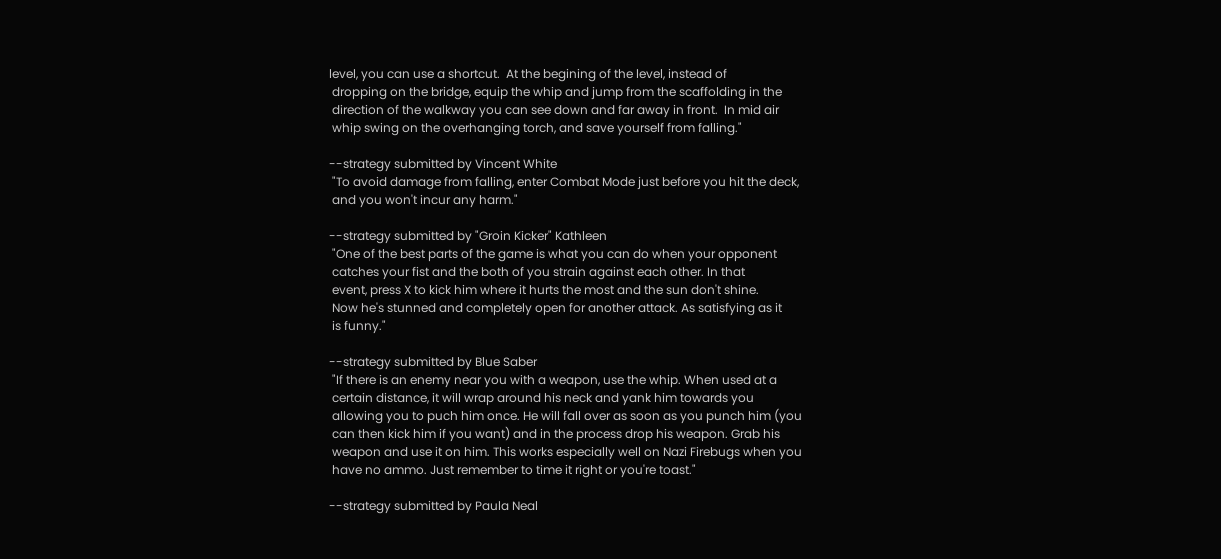level, you can use a shortcut.  At the begining of the level, instead of
 dropping on the bridge, equip the whip and jump from the scaffolding in the
 direction of the walkway you can see down and far away in front.  In mid air
 whip swing on the overhanging torch, and save yourself from falling."

--strategy submitted by Vincent White
 "To avoid damage from falling, enter Combat Mode just before you hit the deck,
 and you won't incur any harm."

--strategy submitted by "Groin Kicker" Kathleen
 "One of the best parts of the game is what you can do when your opponent
 catches your fist and the both of you strain against each other. In that
 event, press X to kick him where it hurts the most and the sun don't shine.
 Now he's stunned and completely open for another attack. As satisfying as it
 is funny."

--strategy submitted by Blue Saber
 "If there is an enemy near you with a weapon, use the whip. When used at a
 certain distance, it will wrap around his neck and yank him towards you
 allowing you to puch him once. He will fall over as soon as you punch him (you
 can then kick him if you want) and in the process drop his weapon. Grab his
 weapon and use it on him. This works especially well on Nazi Firebugs when you
 have no ammo. Just remember to time it right or you're toast."

--strategy submitted by Paula Neal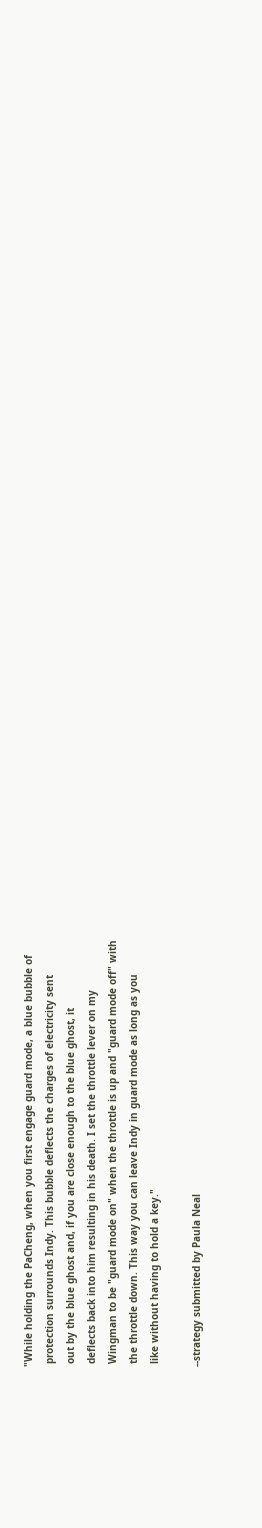"While holding the PaCheng, when you first engage guard mode, a blue bubble of
 protection surrounds Indy. This bubble deflects the charges of electricity sent
 out by the blue ghost and, if you are close enough to the blue ghost, it
 deflects back into him resulting in his death. I set the throttle lever on my
 Wingman to be "guard mode on" when the throttle is up and "guard mode off" with
 the throttle down. This way you can leave Indy in guard mode as long as you
 like without having to hold a key."

--strategy submitted by Paula Neal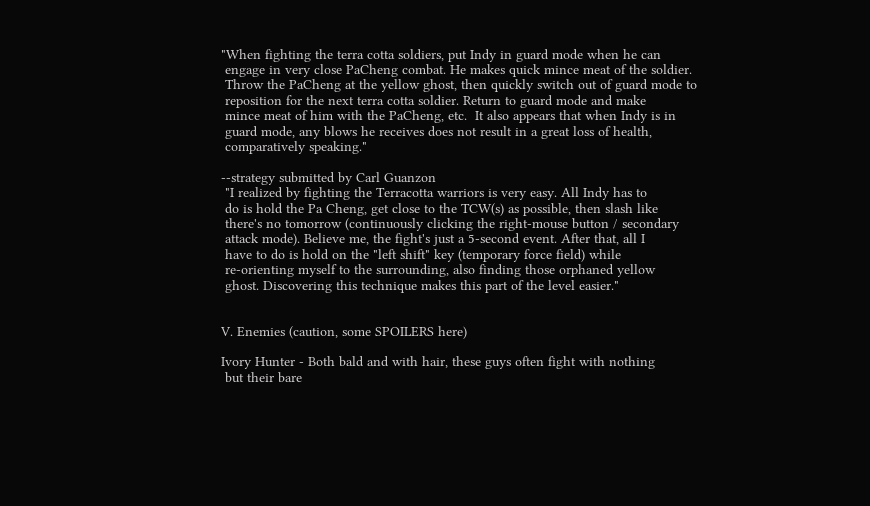"When fighting the terra cotta soldiers, put Indy in guard mode when he can
 engage in very close PaCheng combat. He makes quick mince meat of the soldier.
 Throw the PaCheng at the yellow ghost, then quickly switch out of guard mode to
 reposition for the next terra cotta soldier. Return to guard mode and make
 mince meat of him with the PaCheng, etc.  It also appears that when Indy is in
 guard mode, any blows he receives does not result in a great loss of health,
 comparatively speaking."

--strategy submitted by Carl Guanzon
 "I realized by fighting the Terracotta warriors is very easy. All Indy has to
 do is hold the Pa Cheng, get close to the TCW(s) as possible, then slash like
 there's no tomorrow (continuously clicking the right-mouse button / secondary
 attack mode). Believe me, the fight's just a 5-second event. After that, all I
 have to do is hold on the "left shift" key (temporary force field) while
 re-orienting myself to the surrounding, also finding those orphaned yellow
 ghost. Discovering this technique makes this part of the level easier."


V. Enemies (caution, some SPOILERS here)

Ivory Hunter - Both bald and with hair, these guys often fight with nothing
 but their bare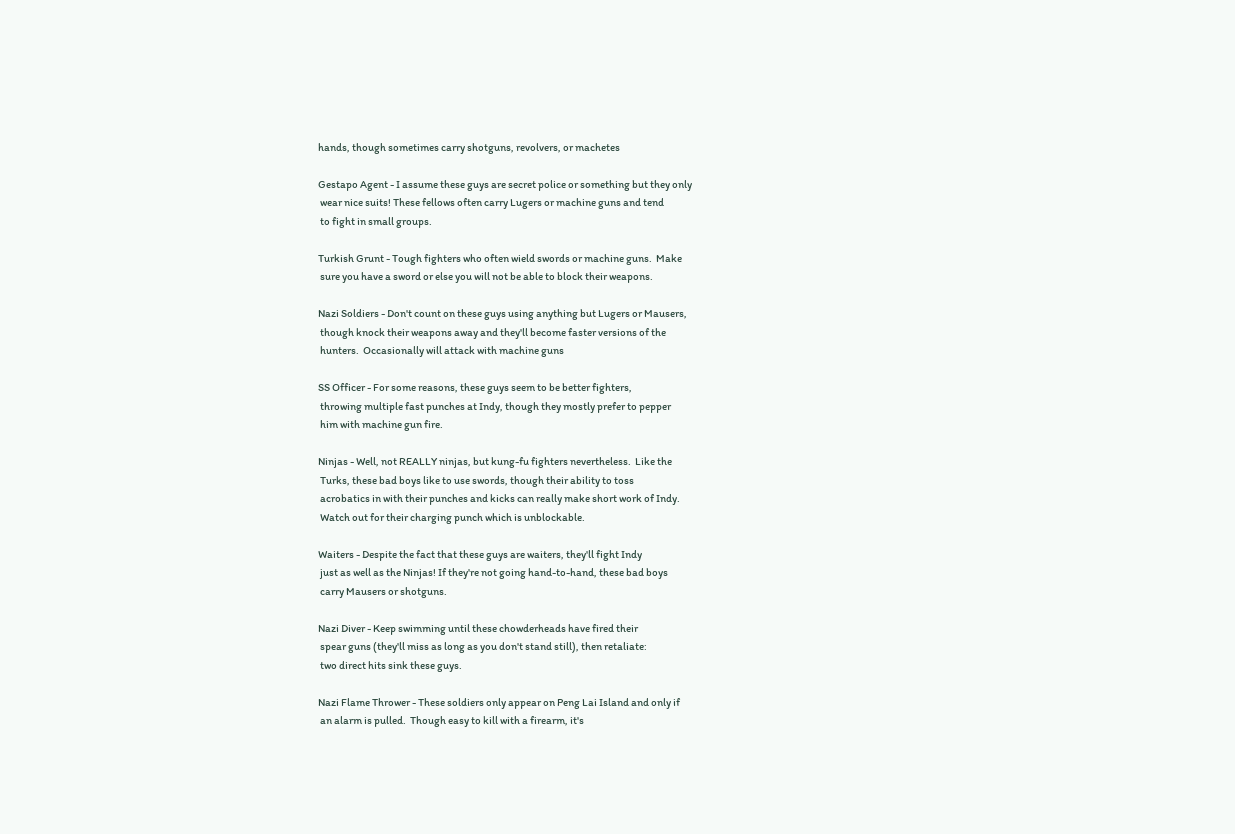hands, though sometimes carry shotguns, revolvers, or machetes

Gestapo Agent - I assume these guys are secret police or something but they only
 wear nice suits! These fellows often carry Lugers or machine guns and tend
 to fight in small groups.

Turkish Grunt - Tough fighters who often wield swords or machine guns.  Make
 sure you have a sword or else you will not be able to block their weapons.

Nazi Soldiers - Don't count on these guys using anything but Lugers or Mausers,
 though knock their weapons away and they'll become faster versions of the
 hunters.  Occasionally will attack with machine guns

SS Officer - For some reasons, these guys seem to be better fighters,
 throwing multiple fast punches at Indy, though they mostly prefer to pepper
 him with machine gun fire.

Ninjas - Well, not REALLY ninjas, but kung-fu fighters nevertheless.  Like the
 Turks, these bad boys like to use swords, though their ability to toss
 acrobatics in with their punches and kicks can really make short work of Indy.
 Watch out for their charging punch which is unblockable.

Waiters - Despite the fact that these guys are waiters, they'll fight Indy
 just as well as the Ninjas! If they're not going hand-to-hand, these bad boys
 carry Mausers or shotguns.

Nazi Diver - Keep swimming until these chowderheads have fired their
 spear guns (they'll miss as long as you don't stand still), then retaliate:
 two direct hits sink these guys.

Nazi Flame Thrower - These soldiers only appear on Peng Lai Island and only if
 an alarm is pulled.  Though easy to kill with a firearm, it's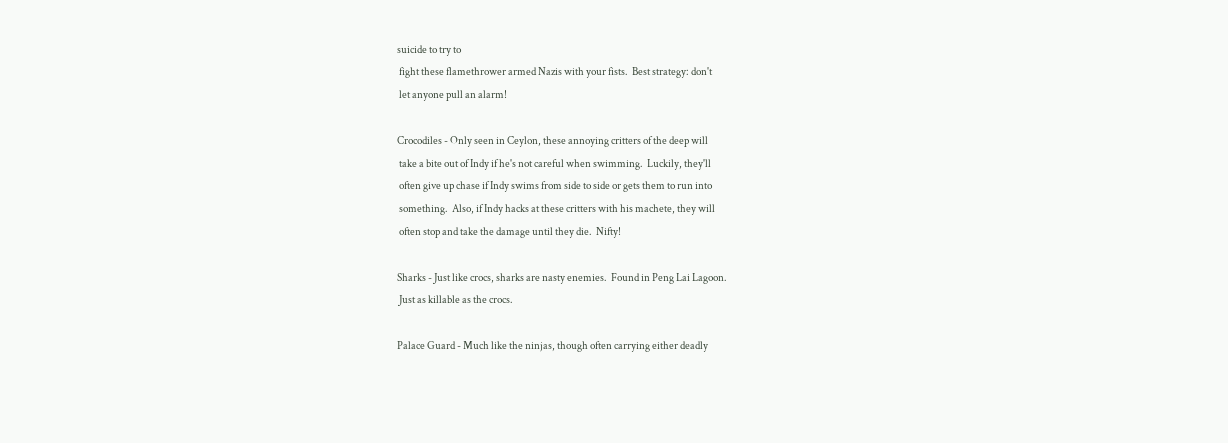suicide to try to
 fight these flamethrower armed Nazis with your fists.  Best strategy: don't
 let anyone pull an alarm!

Crocodiles - Only seen in Ceylon, these annoying critters of the deep will
 take a bite out of Indy if he's not careful when swimming.  Luckily, they'll
 often give up chase if Indy swims from side to side or gets them to run into
 something.  Also, if Indy hacks at these critters with his machete, they will
 often stop and take the damage until they die.  Nifty!

Sharks - Just like crocs, sharks are nasty enemies.  Found in Peng Lai Lagoon.
 Just as killable as the crocs.

Palace Guard - Much like the ninjas, though often carrying either deadly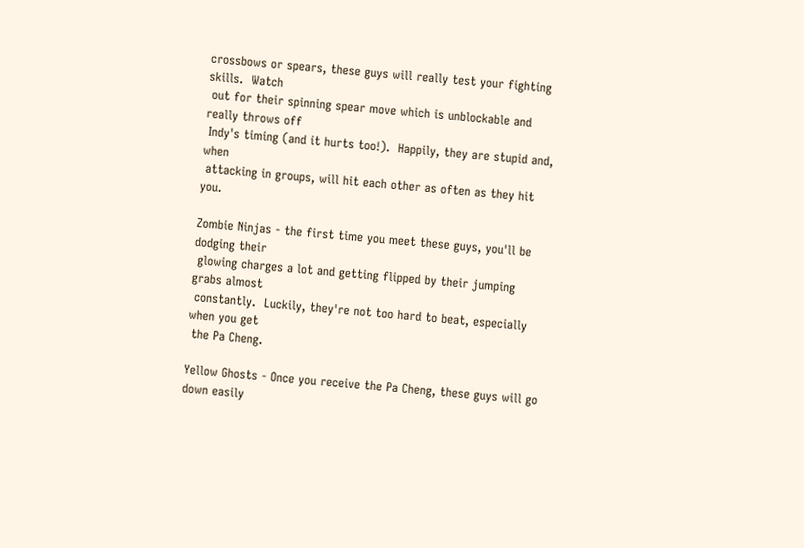crossbows or spears, these guys will really test your fighting skills.  Watch
 out for their spinning spear move which is unblockable and really throws off
 Indy's timing (and it hurts too!).  Happily, they are stupid and, when
 attacking in groups, will hit each other as often as they hit you.

Zombie Ninjas - the first time you meet these guys, you'll be dodging their
 glowing charges a lot and getting flipped by their jumping grabs almost
 constantly.  Luckily, they're not too hard to beat, especially when you get
 the Pa Cheng.

Yellow Ghosts - Once you receive the Pa Cheng, these guys will go down easily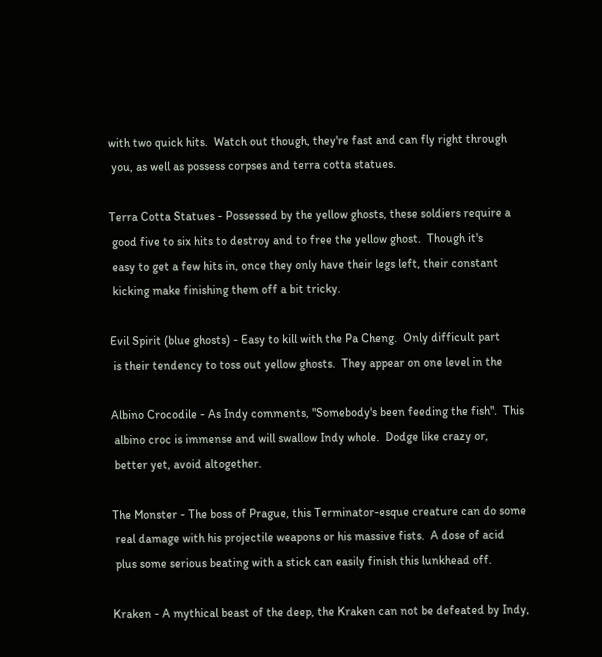with two quick hits.  Watch out though, they're fast and can fly right through
 you, as well as possess corpses and terra cotta statues.

Terra Cotta Statues - Possessed by the yellow ghosts, these soldiers require a
 good five to six hits to destroy and to free the yellow ghost.  Though it's
 easy to get a few hits in, once they only have their legs left, their constant
 kicking make finishing them off a bit tricky.

Evil Spirit (blue ghosts) - Easy to kill with the Pa Cheng.  Only difficult part
 is their tendency to toss out yellow ghosts.  They appear on one level in the

Albino Crocodile - As Indy comments, "Somebody's been feeding the fish".  This
 albino croc is immense and will swallow Indy whole.  Dodge like crazy or,
 better yet, avoid altogether.

The Monster - The boss of Prague, this Terminator-esque creature can do some
 real damage with his projectile weapons or his massive fists.  A dose of acid
 plus some serious beating with a stick can easily finish this lunkhead off.

Kraken - A mythical beast of the deep, the Kraken can not be defeated by Indy,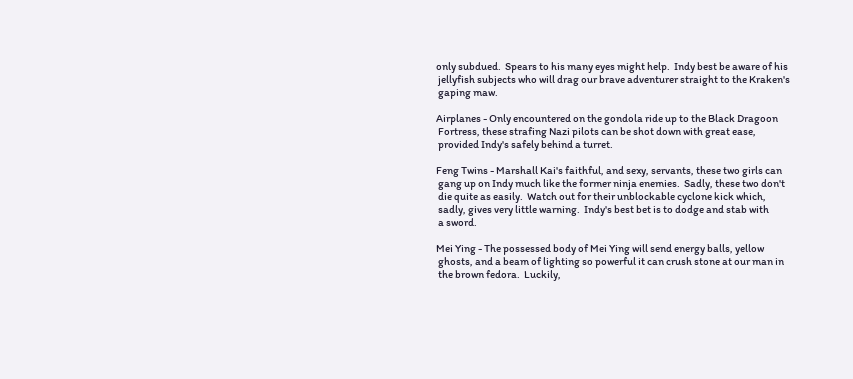only subdued.  Spears to his many eyes might help.  Indy best be aware of his
 jellyfish subjects who will drag our brave adventurer straight to the Kraken's
 gaping maw.

Airplanes - Only encountered on the gondola ride up to the Black Dragoon
 Fortress, these strafing Nazi pilots can be shot down with great ease,
 provided Indy's safely behind a turret.

Feng Twins - Marshall Kai's faithful, and sexy, servants, these two girls can
 gang up on Indy much like the former ninja enemies.  Sadly, these two don't
 die quite as easily.  Watch out for their unblockable cyclone kick which,
 sadly, gives very little warning.  Indy's best bet is to dodge and stab with
 a sword.

Mei Ying - The possessed body of Mei Ying will send energy balls, yellow
 ghosts, and a beam of lighting so powerful it can crush stone at our man in
 the brown fedora.  Luckily,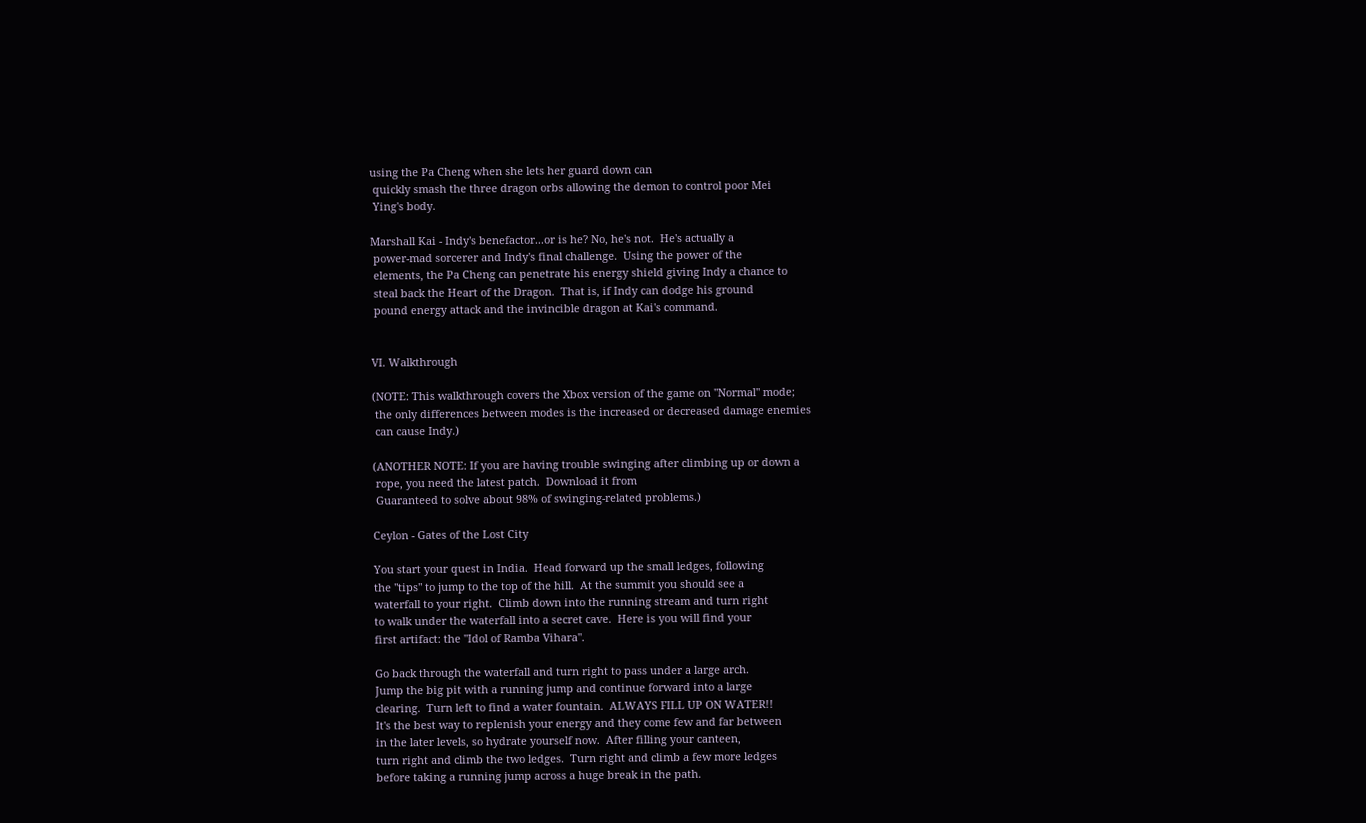using the Pa Cheng when she lets her guard down can
 quickly smash the three dragon orbs allowing the demon to control poor Mei
 Ying's body.

Marshall Kai - Indy's benefactor...or is he? No, he's not.  He's actually a
 power-mad sorcerer and Indy's final challenge.  Using the power of the
 elements, the Pa Cheng can penetrate his energy shield giving Indy a chance to
 steal back the Heart of the Dragon.  That is, if Indy can dodge his ground
 pound energy attack and the invincible dragon at Kai's command.


VI. Walkthrough

(NOTE: This walkthrough covers the Xbox version of the game on "Normal" mode;
 the only differences between modes is the increased or decreased damage enemies
 can cause Indy.)

(ANOTHER NOTE: If you are having trouble swinging after climbing up or down a
 rope, you need the latest patch.  Download it from
 Guaranteed to solve about 98% of swinging-related problems.)

Ceylon - Gates of the Lost City

You start your quest in India.  Head forward up the small ledges, following
the "tips" to jump to the top of the hill.  At the summit you should see a
waterfall to your right.  Climb down into the running stream and turn right
to walk under the waterfall into a secret cave.  Here is you will find your
first artifact: the "Idol of Ramba Vihara".

Go back through the waterfall and turn right to pass under a large arch.
Jump the big pit with a running jump and continue forward into a large
clearing.  Turn left to find a water fountain.  ALWAYS FILL UP ON WATER!!
It's the best way to replenish your energy and they come few and far between
in the later levels, so hydrate yourself now.  After filling your canteen,
turn right and climb the two ledges.  Turn right and climb a few more ledges
before taking a running jump across a huge break in the path.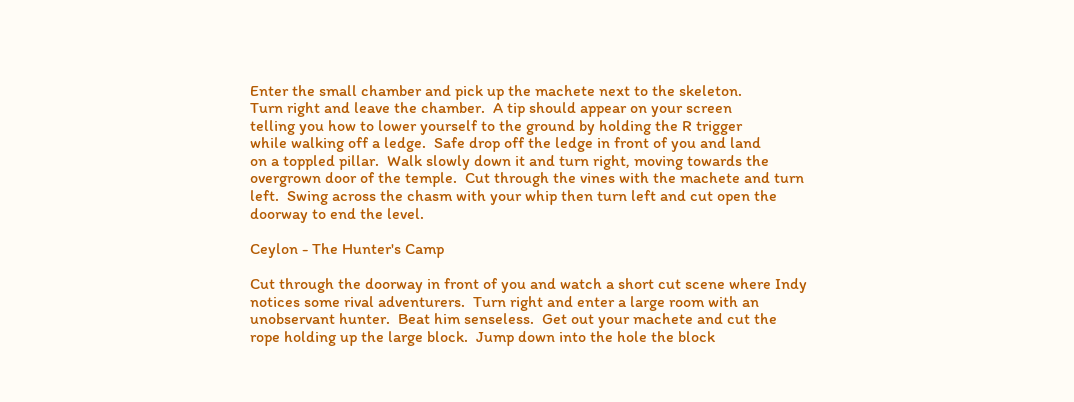Enter the small chamber and pick up the machete next to the skeleton.
Turn right and leave the chamber.  A tip should appear on your screen
telling you how to lower yourself to the ground by holding the R trigger
while walking off a ledge.  Safe drop off the ledge in front of you and land
on a toppled pillar.  Walk slowly down it and turn right, moving towards the
overgrown door of the temple.  Cut through the vines with the machete and turn
left.  Swing across the chasm with your whip then turn left and cut open the
doorway to end the level.

Ceylon - The Hunter's Camp

Cut through the doorway in front of you and watch a short cut scene where Indy
notices some rival adventurers.  Turn right and enter a large room with an
unobservant hunter.  Beat him senseless.  Get out your machete and cut the
rope holding up the large block.  Jump down into the hole the block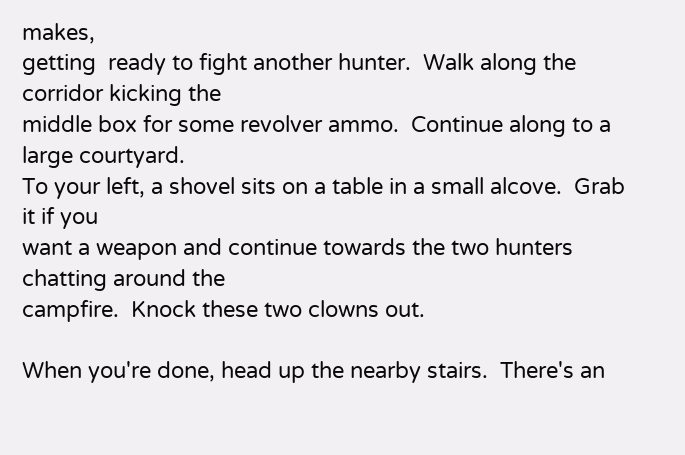makes,
getting  ready to fight another hunter.  Walk along the corridor kicking the
middle box for some revolver ammo.  Continue along to a large courtyard.
To your left, a shovel sits on a table in a small alcove.  Grab it if you
want a weapon and continue towards the two hunters chatting around the
campfire.  Knock these two clowns out.

When you're done, head up the nearby stairs.  There's an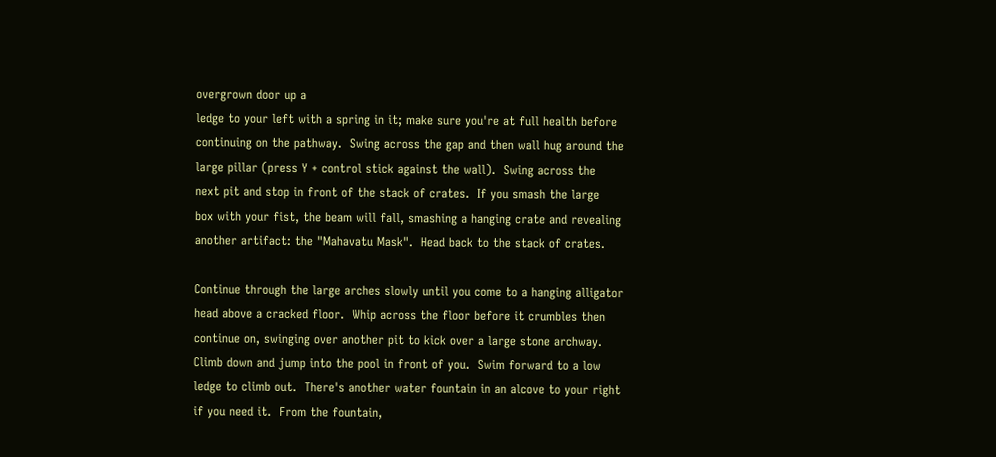overgrown door up a
ledge to your left with a spring in it; make sure you're at full health before
continuing on the pathway.  Swing across the gap and then wall hug around the
large pillar (press Y + control stick against the wall).  Swing across the
next pit and stop in front of the stack of crates.  If you smash the large
box with your fist, the beam will fall, smashing a hanging crate and revealing
another artifact: the "Mahavatu Mask".  Head back to the stack of crates.

Continue through the large arches slowly until you come to a hanging alligator
head above a cracked floor.  Whip across the floor before it crumbles then
continue on, swinging over another pit to kick over a large stone archway.
Climb down and jump into the pool in front of you.  Swim forward to a low
ledge to climb out.  There's another water fountain in an alcove to your right
if you need it.  From the fountain,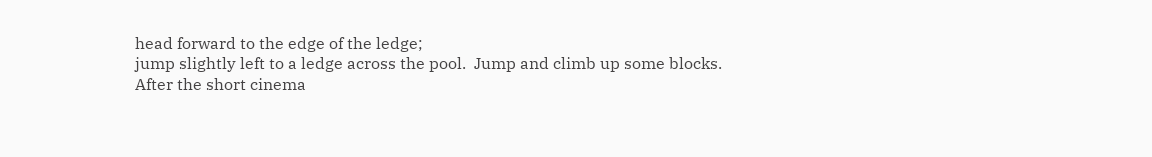head forward to the edge of the ledge;
jump slightly left to a ledge across the pool.  Jump and climb up some blocks.
After the short cinema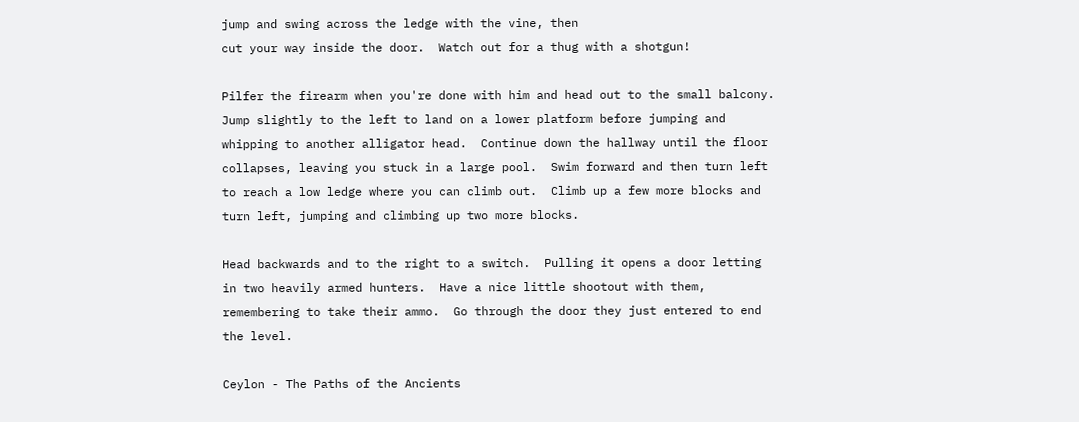jump and swing across the ledge with the vine, then
cut your way inside the door.  Watch out for a thug with a shotgun!

Pilfer the firearm when you're done with him and head out to the small balcony.
Jump slightly to the left to land on a lower platform before jumping and
whipping to another alligator head.  Continue down the hallway until the floor
collapses, leaving you stuck in a large pool.  Swim forward and then turn left
to reach a low ledge where you can climb out.  Climb up a few more blocks and
turn left, jumping and climbing up two more blocks.

Head backwards and to the right to a switch.  Pulling it opens a door letting
in two heavily armed hunters.  Have a nice little shootout with them,
remembering to take their ammo.  Go through the door they just entered to end
the level.

Ceylon - The Paths of the Ancients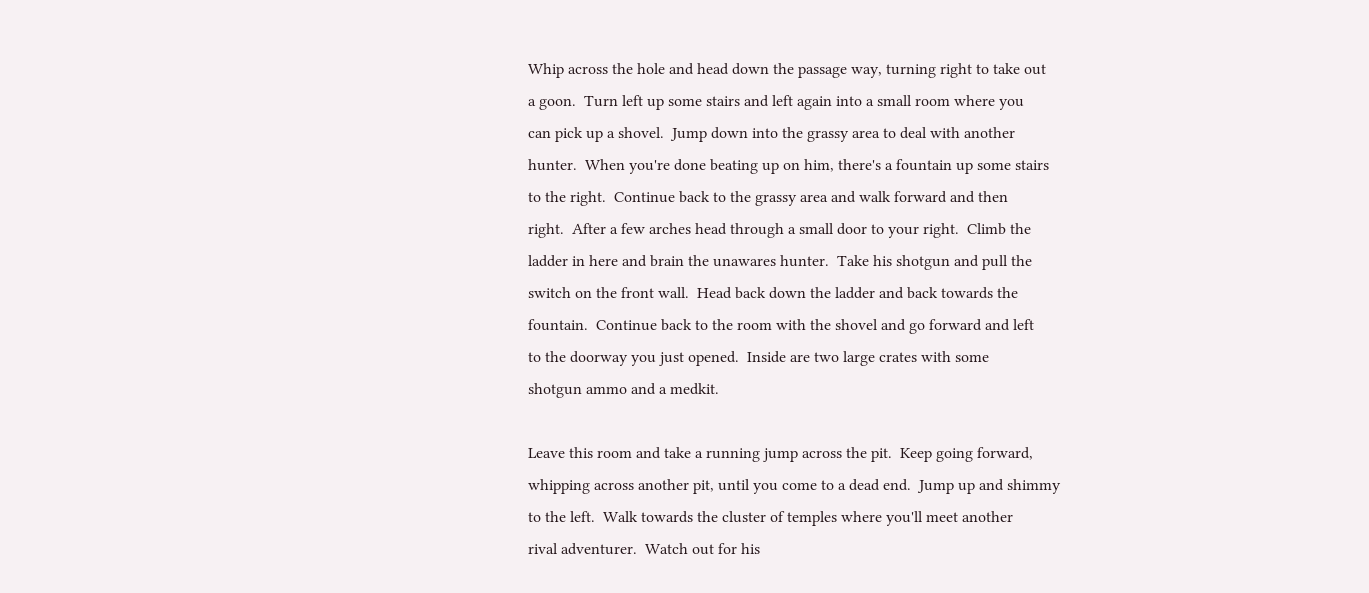Whip across the hole and head down the passage way, turning right to take out
a goon.  Turn left up some stairs and left again into a small room where you
can pick up a shovel.  Jump down into the grassy area to deal with another
hunter.  When you're done beating up on him, there's a fountain up some stairs
to the right.  Continue back to the grassy area and walk forward and then
right.  After a few arches head through a small door to your right.  Climb the
ladder in here and brain the unawares hunter.  Take his shotgun and pull the
switch on the front wall.  Head back down the ladder and back towards the
fountain.  Continue back to the room with the shovel and go forward and left
to the doorway you just opened.  Inside are two large crates with some
shotgun ammo and a medkit.

Leave this room and take a running jump across the pit.  Keep going forward,
whipping across another pit, until you come to a dead end.  Jump up and shimmy
to the left.  Walk towards the cluster of temples where you'll meet another
rival adventurer.  Watch out for his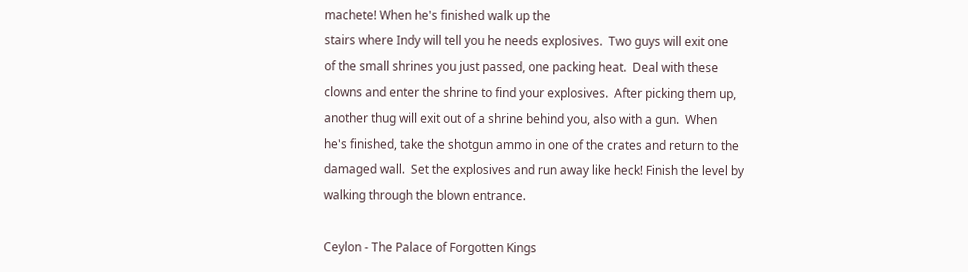machete! When he's finished walk up the
stairs where Indy will tell you he needs explosives.  Two guys will exit one
of the small shrines you just passed, one packing heat.  Deal with these
clowns and enter the shrine to find your explosives.  After picking them up,
another thug will exit out of a shrine behind you, also with a gun.  When
he's finished, take the shotgun ammo in one of the crates and return to the
damaged wall.  Set the explosives and run away like heck! Finish the level by
walking through the blown entrance.

Ceylon - The Palace of Forgotten Kings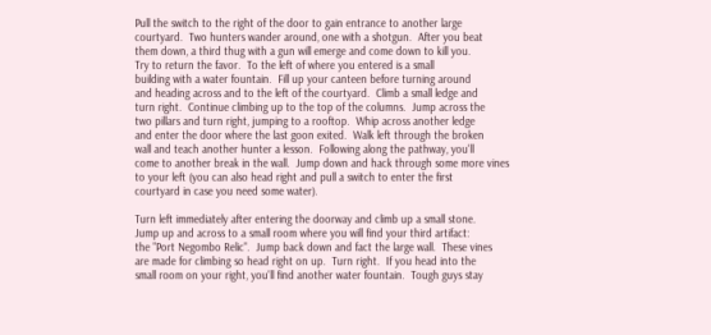Pull the switch to the right of the door to gain entrance to another large
courtyard.  Two hunters wander around, one with a shotgun.  After you beat
them down, a third thug with a gun will emerge and come down to kill you.
Try to return the favor.  To the left of where you entered is a small
building with a water fountain.  Fill up your canteen before turning around
and heading across and to the left of the courtyard.  Climb a small ledge and
turn right.  Continue climbing up to the top of the columns.  Jump across the
two pillars and turn right, jumping to a rooftop.  Whip across another ledge
and enter the door where the last goon exited.  Walk left through the broken
wall and teach another hunter a lesson.  Following along the pathway, you'll
come to another break in the wall.  Jump down and hack through some more vines
to your left (you can also head right and pull a switch to enter the first
courtyard in case you need some water).

Turn left immediately after entering the doorway and climb up a small stone.
Jump up and across to a small room where you will find your third artifact:
the "Port Negombo Relic".  Jump back down and fact the large wall.  These vines
are made for climbing so head right on up.  Turn right.  If you head into the
small room on your right, you'll find another water fountain.  Tough guys stay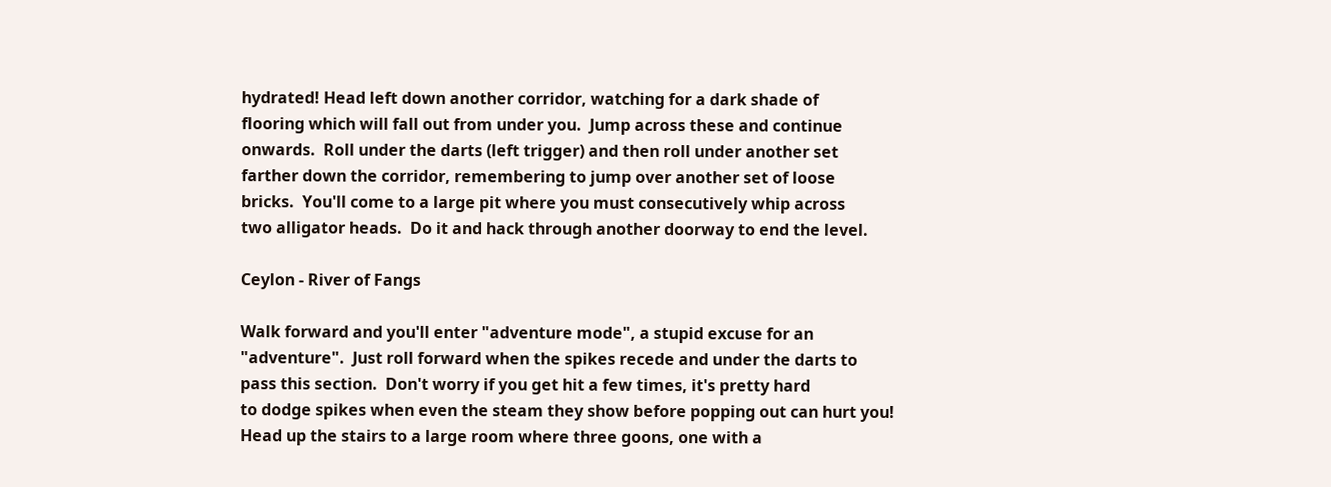hydrated! Head left down another corridor, watching for a dark shade of
flooring which will fall out from under you.  Jump across these and continue
onwards.  Roll under the darts (left trigger) and then roll under another set
farther down the corridor, remembering to jump over another set of loose
bricks.  You'll come to a large pit where you must consecutively whip across
two alligator heads.  Do it and hack through another doorway to end the level.

Ceylon - River of Fangs

Walk forward and you'll enter "adventure mode", a stupid excuse for an
"adventure".  Just roll forward when the spikes recede and under the darts to
pass this section.  Don't worry if you get hit a few times, it's pretty hard
to dodge spikes when even the steam they show before popping out can hurt you!
Head up the stairs to a large room where three goons, one with a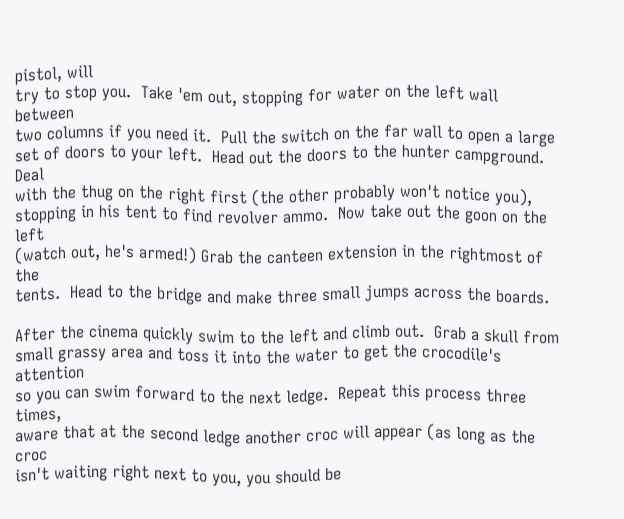pistol, will
try to stop you.  Take 'em out, stopping for water on the left wall between
two columns if you need it.  Pull the switch on the far wall to open a large
set of doors to your left.  Head out the doors to the hunter campground.  Deal
with the thug on the right first (the other probably won't notice you),
stopping in his tent to find revolver ammo.  Now take out the goon on the left
(watch out, he's armed!) Grab the canteen extension in the rightmost of the
tents.  Head to the bridge and make three small jumps across the boards.

After the cinema quickly swim to the left and climb out.  Grab a skull from
small grassy area and toss it into the water to get the crocodile's attention
so you can swim forward to the next ledge.  Repeat this process three times,
aware that at the second ledge another croc will appear (as long as the croc
isn't waiting right next to you, you should be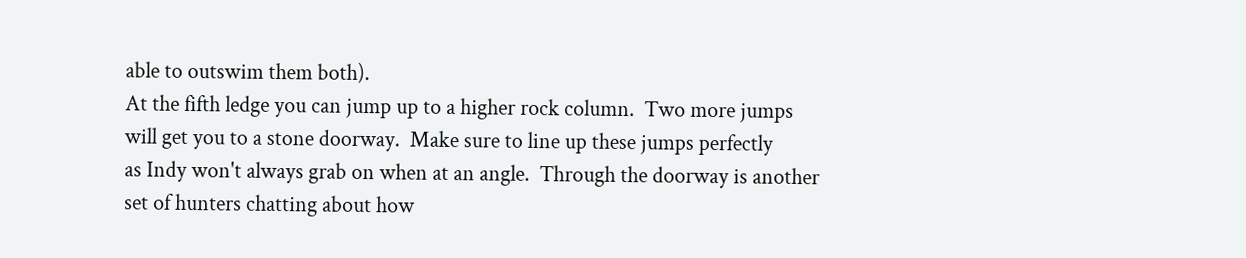able to outswim them both).
At the fifth ledge you can jump up to a higher rock column.  Two more jumps
will get you to a stone doorway.  Make sure to line up these jumps perfectly
as Indy won't always grab on when at an angle.  Through the doorway is another
set of hunters chatting about how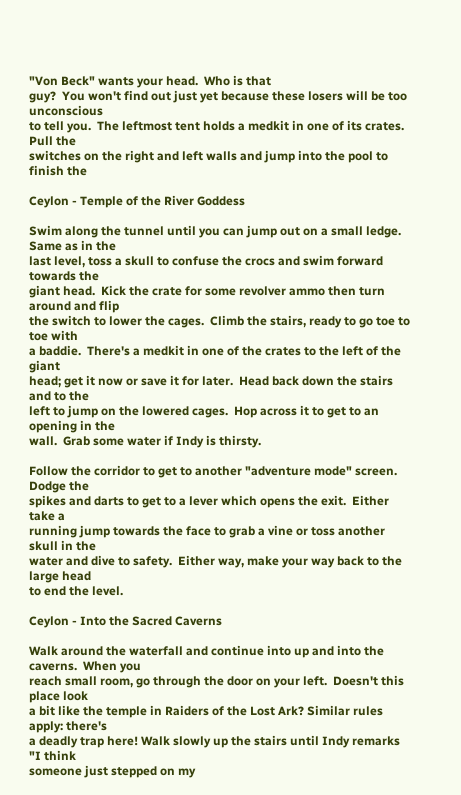"Von Beck" wants your head.  Who is that
guy?  You won't find out just yet because these losers will be too unconscious
to tell you.  The leftmost tent holds a medkit in one of its crates.  Pull the
switches on the right and left walls and jump into the pool to finish the

Ceylon - Temple of the River Goddess

Swim along the tunnel until you can jump out on a small ledge.  Same as in the
last level, toss a skull to confuse the crocs and swim forward towards the
giant head.  Kick the crate for some revolver ammo then turn around and flip
the switch to lower the cages.  Climb the stairs, ready to go toe to toe with
a baddie.  There's a medkit in one of the crates to the left of the giant
head; get it now or save it for later.  Head back down the stairs and to the
left to jump on the lowered cages.  Hop across it to get to an opening in the
wall.  Grab some water if Indy is thirsty.

Follow the corridor to get to another "adventure mode" screen.  Dodge the
spikes and darts to get to a lever which opens the exit.  Either take a
running jump towards the face to grab a vine or toss another skull in the
water and dive to safety.  Either way, make your way back to the large head
to end the level.

Ceylon - Into the Sacred Caverns

Walk around the waterfall and continue into up and into the caverns.  When you
reach small room, go through the door on your left.  Doesn't this place look
a bit like the temple in Raiders of the Lost Ark? Similar rules apply: there's
a deadly trap here! Walk slowly up the stairs until Indy remarks "I think
someone just stepped on my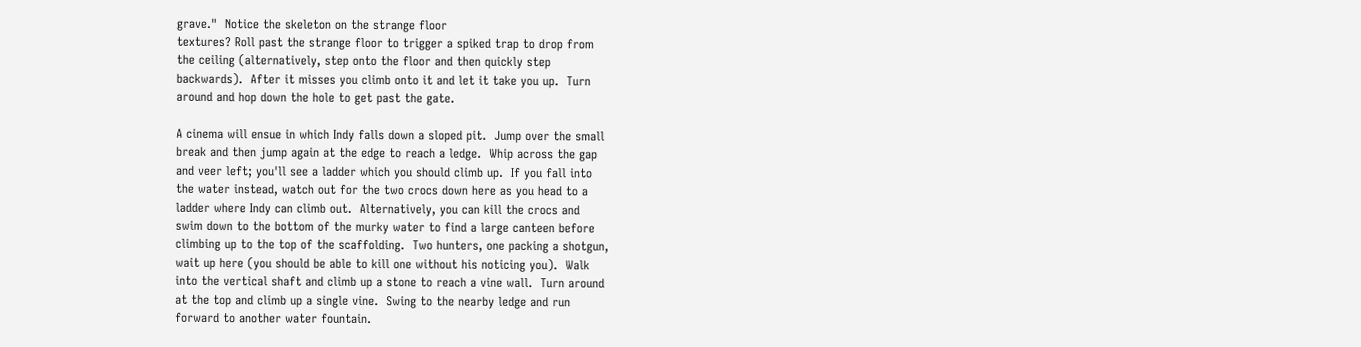grave."  Notice the skeleton on the strange floor
textures? Roll past the strange floor to trigger a spiked trap to drop from
the ceiling (alternatively, step onto the floor and then quickly step
backwards).  After it misses you climb onto it and let it take you up.  Turn
around and hop down the hole to get past the gate.

A cinema will ensue in which Indy falls down a sloped pit.  Jump over the small
break and then jump again at the edge to reach a ledge.  Whip across the gap
and veer left; you'll see a ladder which you should climb up.  If you fall into
the water instead, watch out for the two crocs down here as you head to a
ladder where Indy can climb out.  Alternatively, you can kill the crocs and
swim down to the bottom of the murky water to find a large canteen before
climbing up to the top of the scaffolding.  Two hunters, one packing a shotgun,
wait up here (you should be able to kill one without his noticing you).  Walk
into the vertical shaft and climb up a stone to reach a vine wall.  Turn around
at the top and climb up a single vine.  Swing to the nearby ledge and run
forward to another water fountain.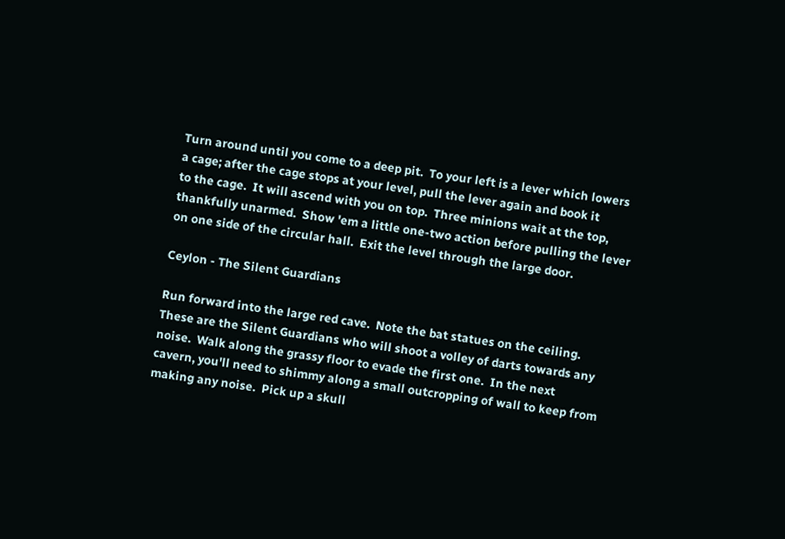Turn around until you come to a deep pit.  To your left is a lever which lowers
a cage; after the cage stops at your level, pull the lever again and book it
to the cage.  It will ascend with you on top.  Three minions wait at the top,
thankfully unarmed.  Show 'em a little one-two action before pulling the lever
on one side of the circular hall.  Exit the level through the large door.

Ceylon - The Silent Guardians

Run forward into the large red cave.  Note the bat statues on the ceiling.
These are the Silent Guardians who will shoot a volley of darts towards any
noise.  Walk along the grassy floor to evade the first one.  In the next
cavern, you'll need to shimmy along a small outcropping of wall to keep from
making any noise.  Pick up a skull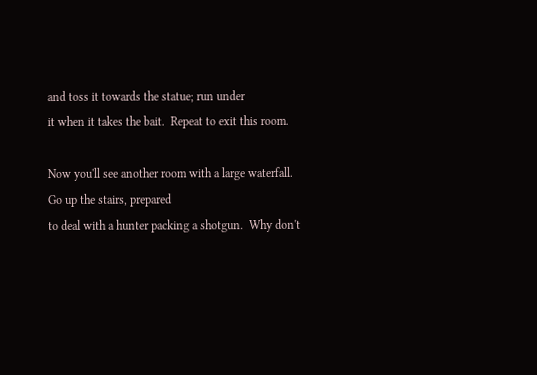and toss it towards the statue; run under
it when it takes the bait.  Repeat to exit this room.

Now you'll see another room with a large waterfall.  Go up the stairs, prepared
to deal with a hunter packing a shotgun.  Why don't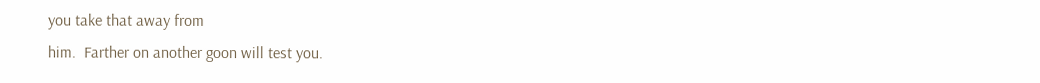you take that away from
him.  Farther on another goon will test you.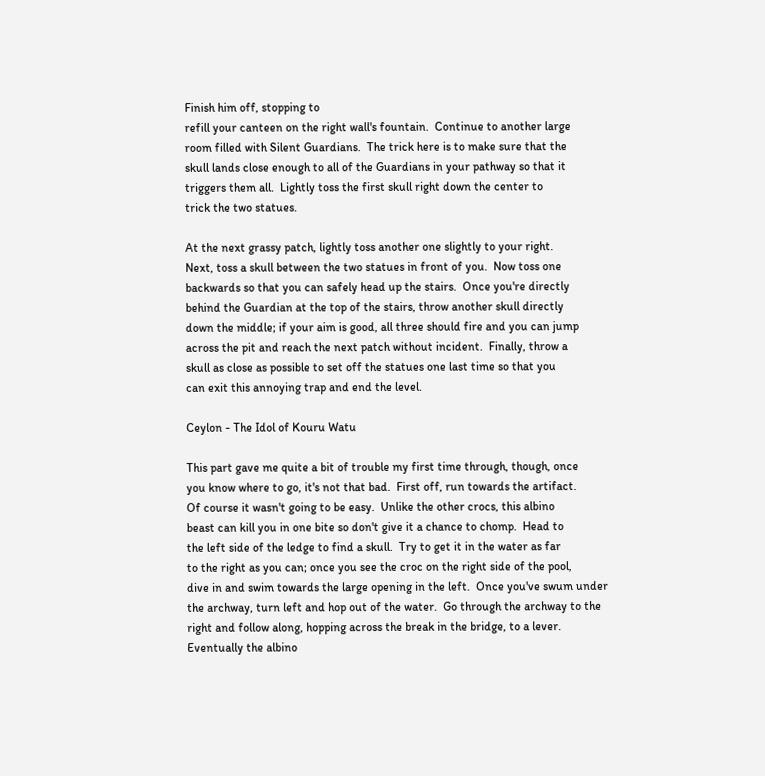Finish him off, stopping to
refill your canteen on the right wall's fountain.  Continue to another large
room filled with Silent Guardians.  The trick here is to make sure that the
skull lands close enough to all of the Guardians in your pathway so that it
triggers them all.  Lightly toss the first skull right down the center to
trick the two statues.

At the next grassy patch, lightly toss another one slightly to your right.
Next, toss a skull between the two statues in front of you.  Now toss one
backwards so that you can safely head up the stairs.  Once you're directly
behind the Guardian at the top of the stairs, throw another skull directly
down the middle; if your aim is good, all three should fire and you can jump
across the pit and reach the next patch without incident.  Finally, throw a
skull as close as possible to set off the statues one last time so that you
can exit this annoying trap and end the level.

Ceylon - The Idol of Kouru Watu

This part gave me quite a bit of trouble my first time through, though, once
you know where to go, it's not that bad.  First off, run towards the artifact.
Of course it wasn't going to be easy.  Unlike the other crocs, this albino
beast can kill you in one bite so don't give it a chance to chomp.  Head to
the left side of the ledge to find a skull.  Try to get it in the water as far
to the right as you can; once you see the croc on the right side of the pool,
dive in and swim towards the large opening in the left.  Once you've swum under
the archway, turn left and hop out of the water.  Go through the archway to the
right and follow along, hopping across the break in the bridge, to a lever.
Eventually the albino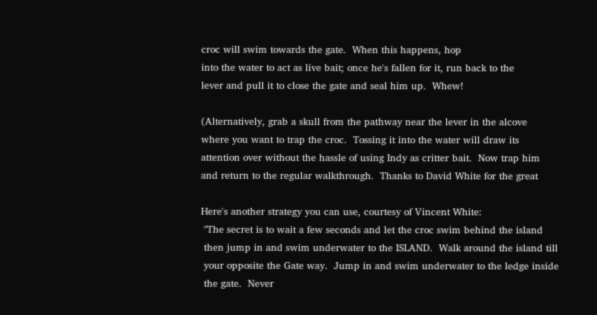croc will swim towards the gate.  When this happens, hop
into the water to act as live bait; once he's fallen for it, run back to the
lever and pull it to close the gate and seal him up.  Whew!

(Alternatively, grab a skull from the pathway near the lever in the alcove
where you want to trap the croc.  Tossing it into the water will draw its
attention over without the hassle of using Indy as critter bait.  Now trap him
and return to the regular walkthrough.  Thanks to David White for the great

Here's another strategy you can use, courtesy of Vincent White:
 "The secret is to wait a few seconds and let the croc swim behind the island
 then jump in and swim underwater to the ISLAND.  Walk around the island till
 your opposite the Gate way.  Jump in and swim underwater to the ledge inside
 the gate.  Never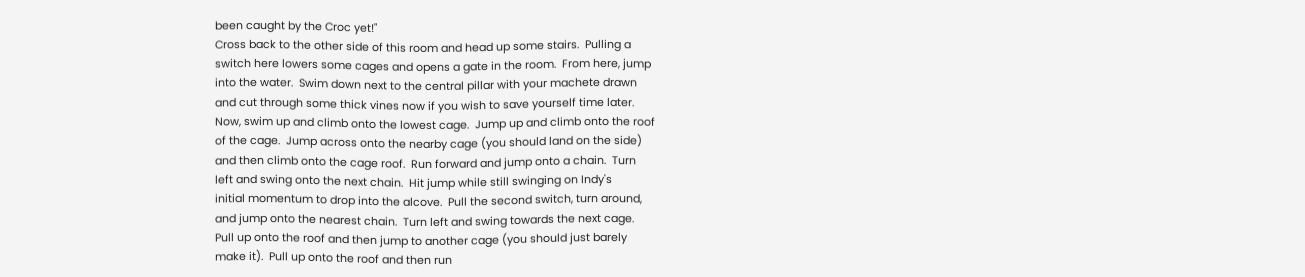been caught by the Croc yet!"
Cross back to the other side of this room and head up some stairs.  Pulling a
switch here lowers some cages and opens a gate in the room.  From here, jump
into the water.  Swim down next to the central pillar with your machete drawn
and cut through some thick vines now if you wish to save yourself time later.
Now, swim up and climb onto the lowest cage.  Jump up and climb onto the roof
of the cage.  Jump across onto the nearby cage (you should land on the side)
and then climb onto the cage roof.  Run forward and jump onto a chain.  Turn
left and swing onto the next chain.  Hit jump while still swinging on Indy's
initial momentum to drop into the alcove.  Pull the second switch, turn around,
and jump onto the nearest chain.  Turn left and swing towards the next cage.
Pull up onto the roof and then jump to another cage (you should just barely
make it).  Pull up onto the roof and then run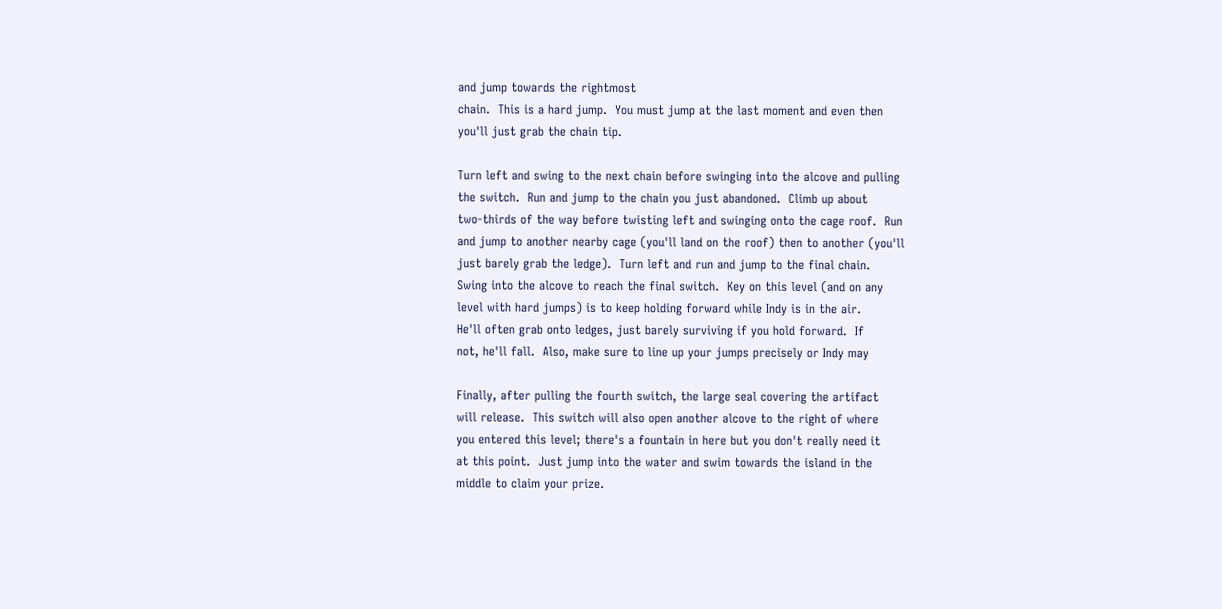and jump towards the rightmost
chain.  This is a hard jump.  You must jump at the last moment and even then
you'll just grab the chain tip.

Turn left and swing to the next chain before swinging into the alcove and pulling
the switch.  Run and jump to the chain you just abandoned.  Climb up about
two-thirds of the way before twisting left and swinging onto the cage roof.  Run
and jump to another nearby cage (you'll land on the roof) then to another (you'll
just barely grab the ledge).  Turn left and run and jump to the final chain.
Swing into the alcove to reach the final switch.  Key on this level (and on any
level with hard jumps) is to keep holding forward while Indy is in the air.
He'll often grab onto ledges, just barely surviving if you hold forward.  If
not, he'll fall.  Also, make sure to line up your jumps precisely or Indy may

Finally, after pulling the fourth switch, the large seal covering the artifact
will release.  This switch will also open another alcove to the right of where
you entered this level; there's a fountain in here but you don't really need it
at this point.  Just jump into the water and swim towards the island in the
middle to claim your prize.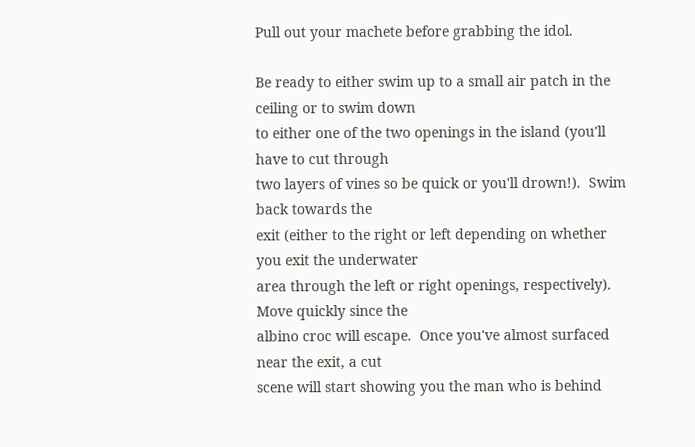Pull out your machete before grabbing the idol.

Be ready to either swim up to a small air patch in the ceiling or to swim down
to either one of the two openings in the island (you'll have to cut through
two layers of vines so be quick or you'll drown!).  Swim back towards the
exit (either to the right or left depending on whether you exit the underwater
area through the left or right openings, respectively).  Move quickly since the
albino croc will escape.  Once you've almost surfaced near the exit, a cut
scene will start showing you the man who is behind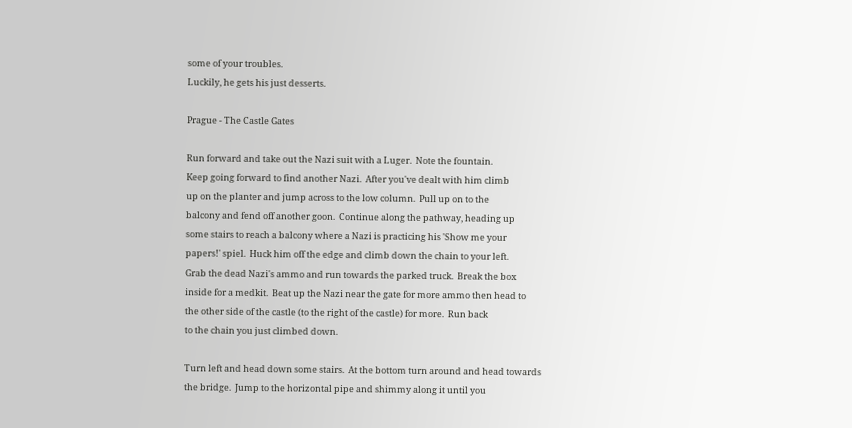some of your troubles.
Luckily, he gets his just desserts.

Prague - The Castle Gates

Run forward and take out the Nazi suit with a Luger.  Note the fountain.
Keep going forward to find another Nazi.  After you've dealt with him climb
up on the planter and jump across to the low column.  Pull up on to the
balcony and fend off another goon.  Continue along the pathway, heading up
some stairs to reach a balcony where a Nazi is practicing his 'Show me your
papers!' spiel.  Huck him off the edge and climb down the chain to your left.
Grab the dead Nazi's ammo and run towards the parked truck.  Break the box
inside for a medkit.  Beat up the Nazi near the gate for more ammo then head to
the other side of the castle (to the right of the castle) for more.  Run back
to the chain you just climbed down.

Turn left and head down some stairs.  At the bottom turn around and head towards
the bridge.  Jump to the horizontal pipe and shimmy along it until you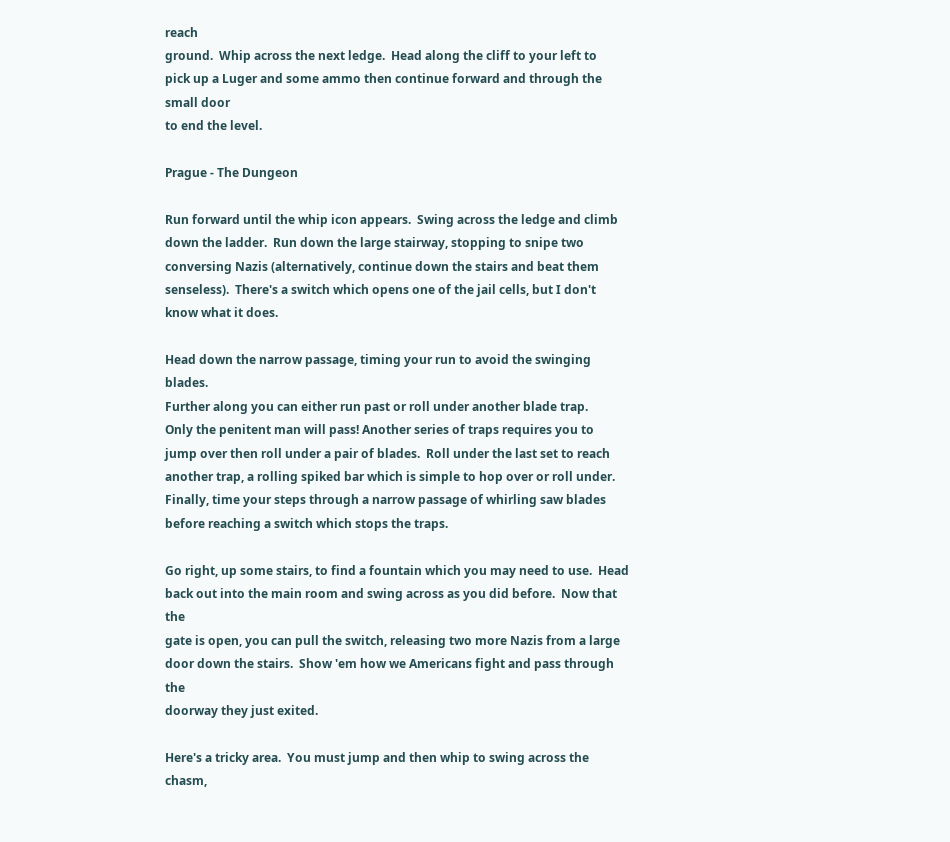reach
ground.  Whip across the next ledge.  Head along the cliff to your left to
pick up a Luger and some ammo then continue forward and through the small door
to end the level.

Prague - The Dungeon

Run forward until the whip icon appears.  Swing across the ledge and climb
down the ladder.  Run down the large stairway, stopping to snipe two
conversing Nazis (alternatively, continue down the stairs and beat them
senseless).  There's a switch which opens one of the jail cells, but I don't
know what it does.

Head down the narrow passage, timing your run to avoid the swinging blades.
Further along you can either run past or roll under another blade trap.
Only the penitent man will pass! Another series of traps requires you to
jump over then roll under a pair of blades.  Roll under the last set to reach
another trap, a rolling spiked bar which is simple to hop over or roll under.
Finally, time your steps through a narrow passage of whirling saw blades
before reaching a switch which stops the traps.

Go right, up some stairs, to find a fountain which you may need to use.  Head
back out into the main room and swing across as you did before.  Now that the
gate is open, you can pull the switch, releasing two more Nazis from a large
door down the stairs.  Show 'em how we Americans fight and pass through the
doorway they just exited.

Here's a tricky area.  You must jump and then whip to swing across the chasm,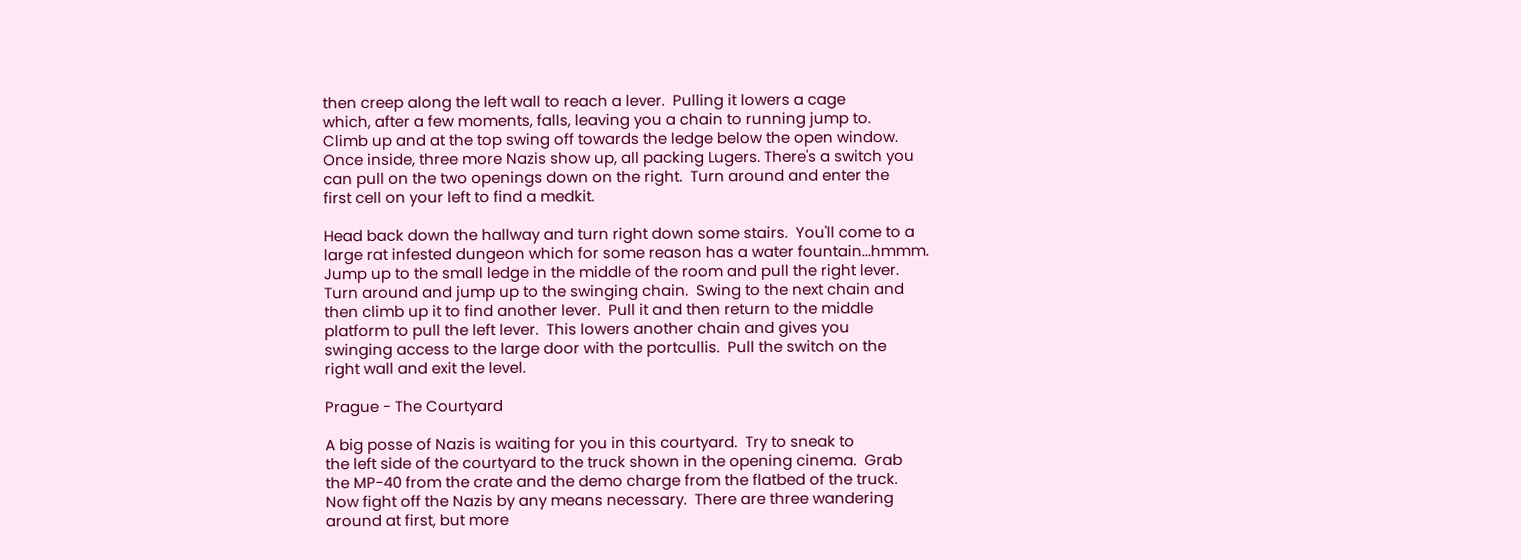then creep along the left wall to reach a lever.  Pulling it lowers a cage
which, after a few moments, falls, leaving you a chain to running jump to.
Climb up and at the top swing off towards the ledge below the open window.
Once inside, three more Nazis show up, all packing Lugers. There's a switch you
can pull on the two openings down on the right.  Turn around and enter the
first cell on your left to find a medkit.

Head back down the hallway and turn right down some stairs.  You'll come to a
large rat infested dungeon which for some reason has a water fountain...hmmm.
Jump up to the small ledge in the middle of the room and pull the right lever.
Turn around and jump up to the swinging chain.  Swing to the next chain and
then climb up it to find another lever.  Pull it and then return to the middle
platform to pull the left lever.  This lowers another chain and gives you
swinging access to the large door with the portcullis.  Pull the switch on the
right wall and exit the level.

Prague - The Courtyard

A big posse of Nazis is waiting for you in this courtyard.  Try to sneak to
the left side of the courtyard to the truck shown in the opening cinema.  Grab
the MP-40 from the crate and the demo charge from the flatbed of the truck.
Now fight off the Nazis by any means necessary.  There are three wandering
around at first, but more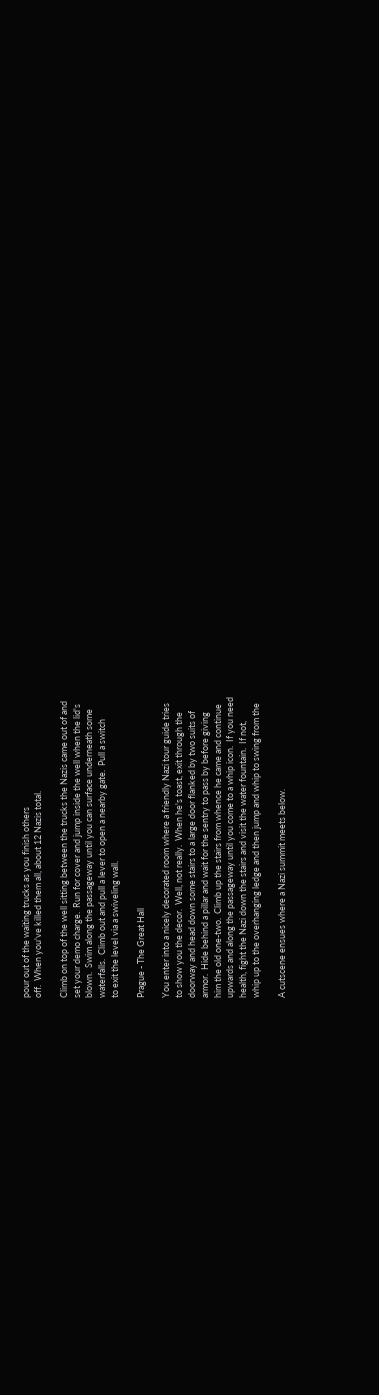pour out of the waiting trucks as you finish others
off.  When you've killed them all, about 12 Nazis total.

Climb on top of the well sitting between the trucks the Nazis came out of and
set your demo charge.  Run for cover and jump inside the well when the lid's
blown.  Swim along the passageway until you can surface underneath some
waterfalls.  Climb out and pull a lever to open a nearby gate.  Pull a switch
to exit the level via a swiveling wall.

Prague - The Great Hall

You enter into a nicely decorated room where a friendly Nazi tour guide tries
to show you the decor.  Well, not really.  When he's toast, exit through the
doorway and head down some stairs to a large door flanked by two suits of
armor.  Hide behind a pillar and wait for the sentry to pass by before giving
him the old one-two.  Climb up the stairs from whence he came and continue
upwards and along the passageway until you come to a whip icon.  If you need
health, fight the Nazi down the stairs and visit the water fountain.  If not,
whip up to the overhanging ledge and then jump and whip to swing from the

A cutscene ensues where a Nazi summit meets below.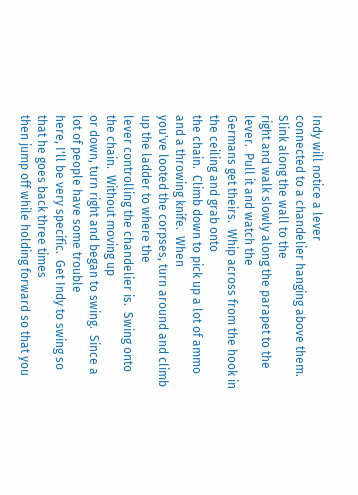Indy will notice a lever
connected to a chandelier hanging above them.  Slink along the wall to the
right and walk slowly along the parapet to the lever.  Pull it and watch the
Germans get theirs.  Whip across from the hook in the ceiling and grab onto
the chain.  Climb down to pick up a lot of ammo and a throwing knife.  When
you've looted the corpses, turn around and climb up the ladder to where the
lever controlling the chandelier is.  Swing onto the chain.  Without moving up
or down, turn right and began to swing.  Since a lot of people have some trouble
here, I'll be very specific.  Get Indy to swing so that he goes back three times
then jump off while holding forward so that you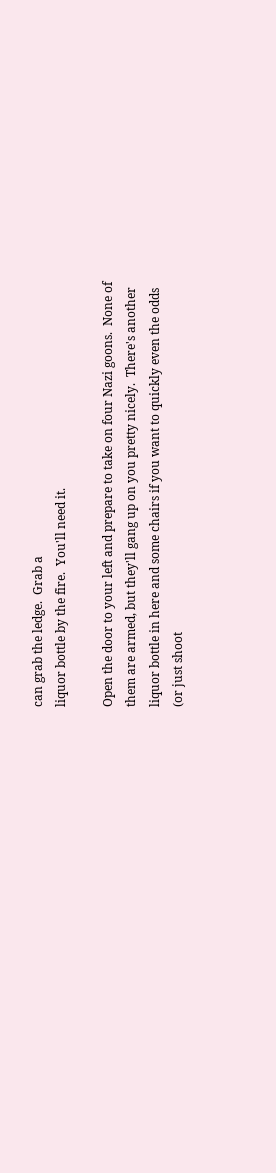can grab the ledge.  Grab a
liquor bottle by the fire.  You'll need it.

Open the door to your left and prepare to take on four Nazi goons.  None of
them are armed, but they'll gang up on you pretty nicely.  There's another
liquor bottle in here and some chairs if you want to quickly even the odds
(or just shoot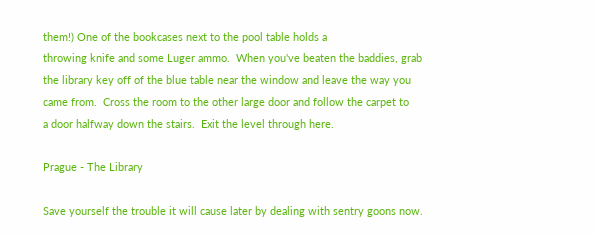them!) One of the bookcases next to the pool table holds a
throwing knife and some Luger ammo.  When you've beaten the baddies, grab
the library key off of the blue table near the window and leave the way you
came from.  Cross the room to the other large door and follow the carpet to
a door halfway down the stairs.  Exit the level through here.

Prague - The Library

Save yourself the trouble it will cause later by dealing with sentry goons now.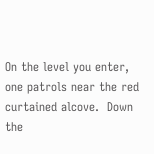On the level you enter, one patrols near the red curtained alcove.  Down the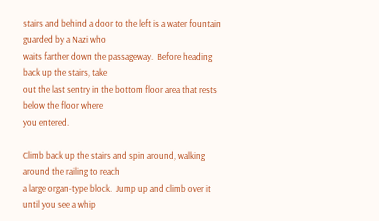stairs and behind a door to the left is a water fountain guarded by a Nazi who
waits farther down the passageway.  Before heading back up the stairs, take
out the last sentry in the bottom floor area that rests below the floor where
you entered.

Climb back up the stairs and spin around, walking around the railing to reach
a large organ-type block.  Jump up and climb over it until you see a whip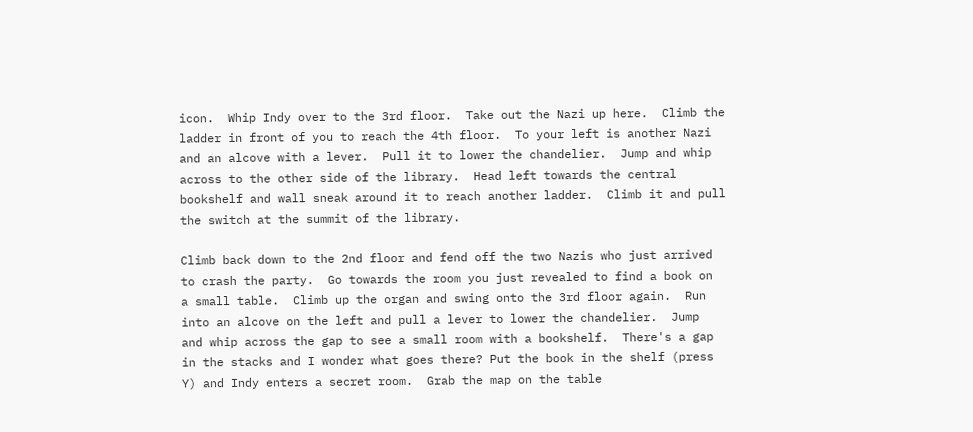icon.  Whip Indy over to the 3rd floor.  Take out the Nazi up here.  Climb the
ladder in front of you to reach the 4th floor.  To your left is another Nazi
and an alcove with a lever.  Pull it to lower the chandelier.  Jump and whip
across to the other side of the library.  Head left towards the central
bookshelf and wall sneak around it to reach another ladder.  Climb it and pull
the switch at the summit of the library.

Climb back down to the 2nd floor and fend off the two Nazis who just arrived
to crash the party.  Go towards the room you just revealed to find a book on
a small table.  Climb up the organ and swing onto the 3rd floor again.  Run
into an alcove on the left and pull a lever to lower the chandelier.  Jump
and whip across the gap to see a small room with a bookshelf.  There's a gap
in the stacks and I wonder what goes there? Put the book in the shelf (press
Y) and Indy enters a secret room.  Grab the map on the table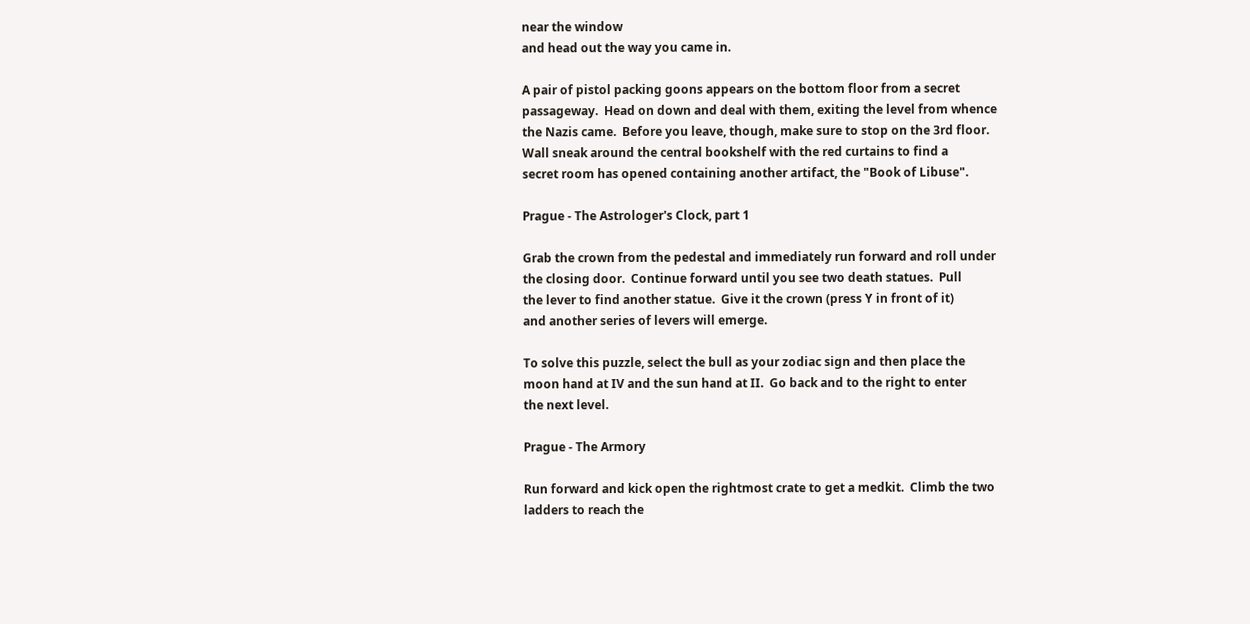near the window
and head out the way you came in.

A pair of pistol packing goons appears on the bottom floor from a secret
passageway.  Head on down and deal with them, exiting the level from whence
the Nazis came.  Before you leave, though, make sure to stop on the 3rd floor.
Wall sneak around the central bookshelf with the red curtains to find a
secret room has opened containing another artifact, the "Book of Libuse".

Prague - The Astrologer's Clock, part 1

Grab the crown from the pedestal and immediately run forward and roll under
the closing door.  Continue forward until you see two death statues.  Pull
the lever to find another statue.  Give it the crown (press Y in front of it)
and another series of levers will emerge.

To solve this puzzle, select the bull as your zodiac sign and then place the
moon hand at IV and the sun hand at II.  Go back and to the right to enter
the next level.

Prague - The Armory

Run forward and kick open the rightmost crate to get a medkit.  Climb the two
ladders to reach the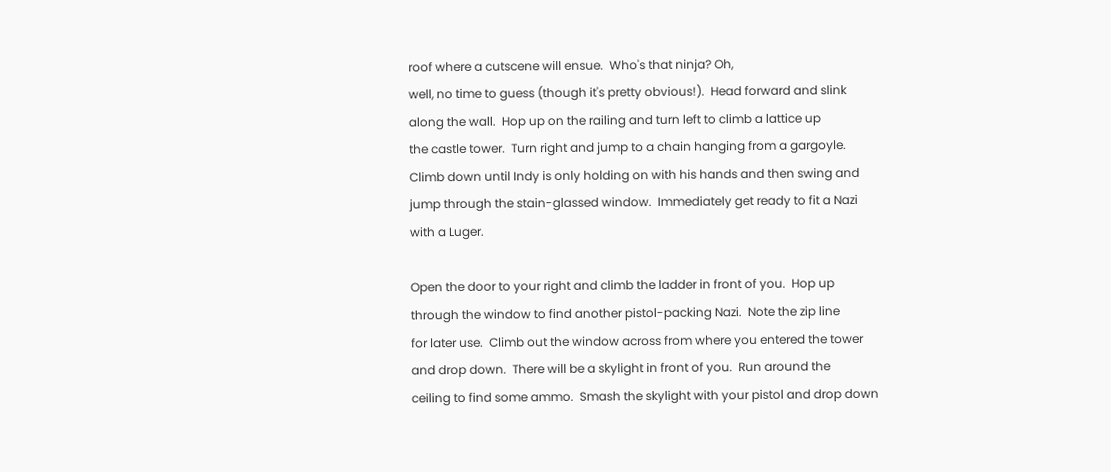roof where a cutscene will ensue.  Who's that ninja? Oh,
well, no time to guess (though it's pretty obvious!).  Head forward and slink
along the wall.  Hop up on the railing and turn left to climb a lattice up
the castle tower.  Turn right and jump to a chain hanging from a gargoyle.
Climb down until Indy is only holding on with his hands and then swing and
jump through the stain-glassed window.  Immediately get ready to fit a Nazi
with a Luger.

Open the door to your right and climb the ladder in front of you.  Hop up
through the window to find another pistol-packing Nazi.  Note the zip line
for later use.  Climb out the window across from where you entered the tower
and drop down.  There will be a skylight in front of you.  Run around the
ceiling to find some ammo.  Smash the skylight with your pistol and drop down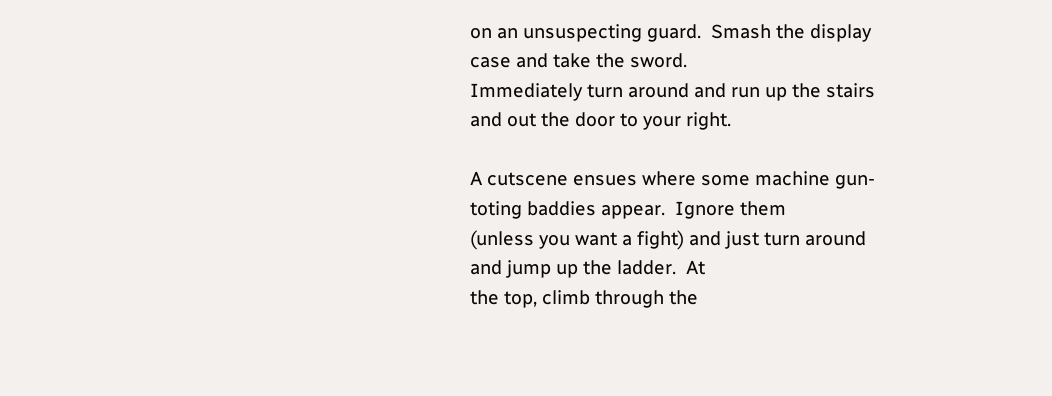on an unsuspecting guard.  Smash the display case and take the sword.
Immediately turn around and run up the stairs and out the door to your right.

A cutscene ensues where some machine gun-toting baddies appear.  Ignore them
(unless you want a fight) and just turn around and jump up the ladder.  At
the top, climb through the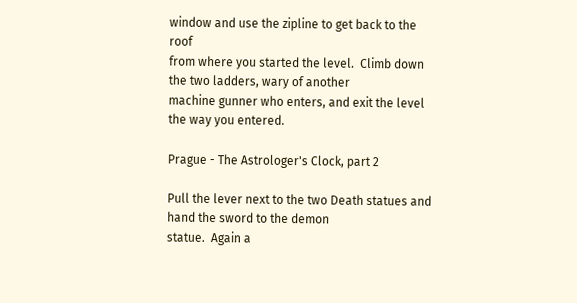window and use the zipline to get back to the roof
from where you started the level.  Climb down the two ladders, wary of another
machine gunner who enters, and exit the level the way you entered.

Prague - The Astrologer's Clock, part 2

Pull the lever next to the two Death statues and hand the sword to the demon
statue.  Again a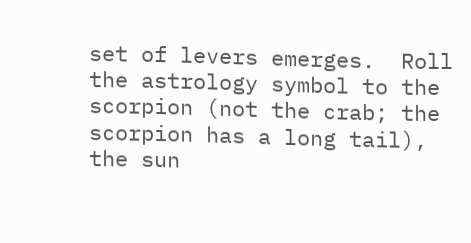set of levers emerges.  Roll the astrology symbol to the
scorpion (not the crab; the scorpion has a long tail), the sun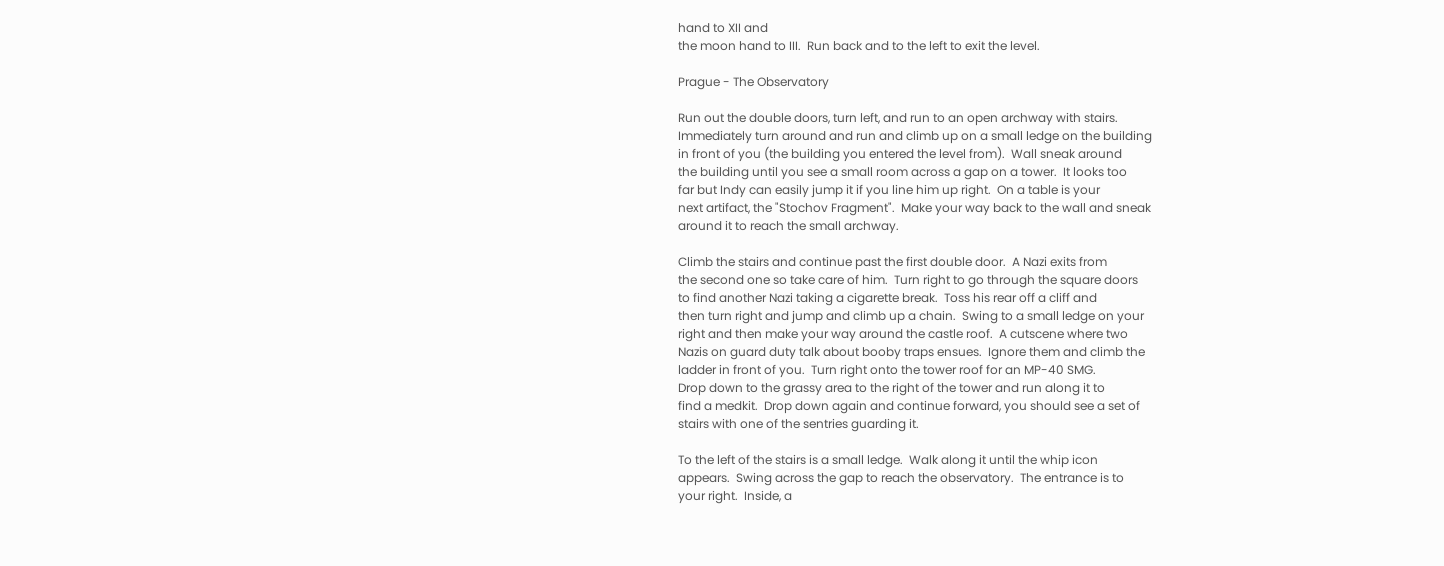hand to XII and
the moon hand to III.  Run back and to the left to exit the level.

Prague - The Observatory

Run out the double doors, turn left, and run to an open archway with stairs.
Immediately turn around and run and climb up on a small ledge on the building
in front of you (the building you entered the level from).  Wall sneak around
the building until you see a small room across a gap on a tower.  It looks too
far but Indy can easily jump it if you line him up right.  On a table is your
next artifact, the "Stochov Fragment".  Make your way back to the wall and sneak
around it to reach the small archway.

Climb the stairs and continue past the first double door.  A Nazi exits from
the second one so take care of him.  Turn right to go through the square doors
to find another Nazi taking a cigarette break.  Toss his rear off a cliff and
then turn right and jump and climb up a chain.  Swing to a small ledge on your
right and then make your way around the castle roof.  A cutscene where two
Nazis on guard duty talk about booby traps ensues.  Ignore them and climb the
ladder in front of you.  Turn right onto the tower roof for an MP-40 SMG.
Drop down to the grassy area to the right of the tower and run along it to
find a medkit.  Drop down again and continue forward, you should see a set of
stairs with one of the sentries guarding it.

To the left of the stairs is a small ledge.  Walk along it until the whip icon
appears.  Swing across the gap to reach the observatory.  The entrance is to
your right.  Inside, a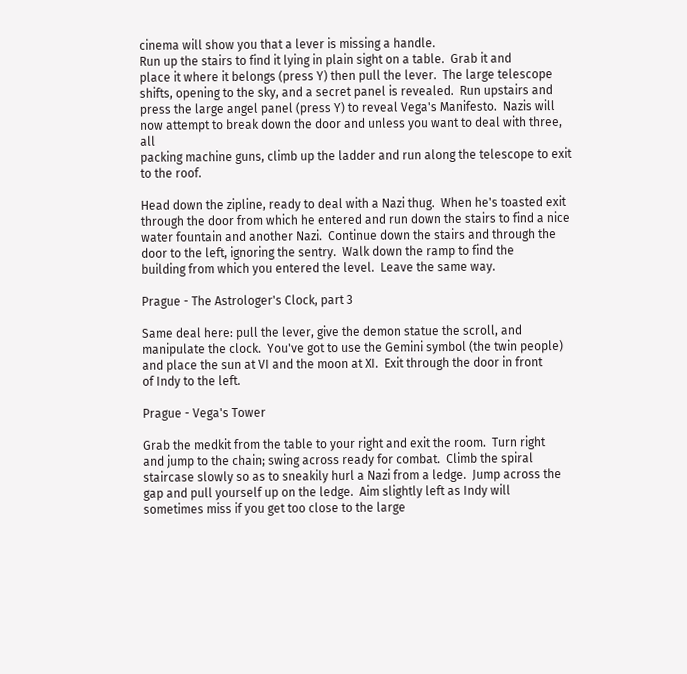cinema will show you that a lever is missing a handle.
Run up the stairs to find it lying in plain sight on a table.  Grab it and
place it where it belongs (press Y) then pull the lever.  The large telescope
shifts, opening to the sky, and a secret panel is revealed.  Run upstairs and
press the large angel panel (press Y) to reveal Vega's Manifesto.  Nazis will
now attempt to break down the door and unless you want to deal with three, all
packing machine guns, climb up the ladder and run along the telescope to exit
to the roof.

Head down the zipline, ready to deal with a Nazi thug.  When he's toasted exit
through the door from which he entered and run down the stairs to find a nice
water fountain and another Nazi.  Continue down the stairs and through the
door to the left, ignoring the sentry.  Walk down the ramp to find the
building from which you entered the level.  Leave the same way.

Prague - The Astrologer's Clock, part 3

Same deal here: pull the lever, give the demon statue the scroll, and
manipulate the clock.  You've got to use the Gemini symbol (the twin people)
and place the sun at VI and the moon at XI.  Exit through the door in front
of Indy to the left.

Prague - Vega's Tower

Grab the medkit from the table to your right and exit the room.  Turn right
and jump to the chain; swing across ready for combat.  Climb the spiral
staircase slowly so as to sneakily hurl a Nazi from a ledge.  Jump across the
gap and pull yourself up on the ledge.  Aim slightly left as Indy will
sometimes miss if you get too close to the large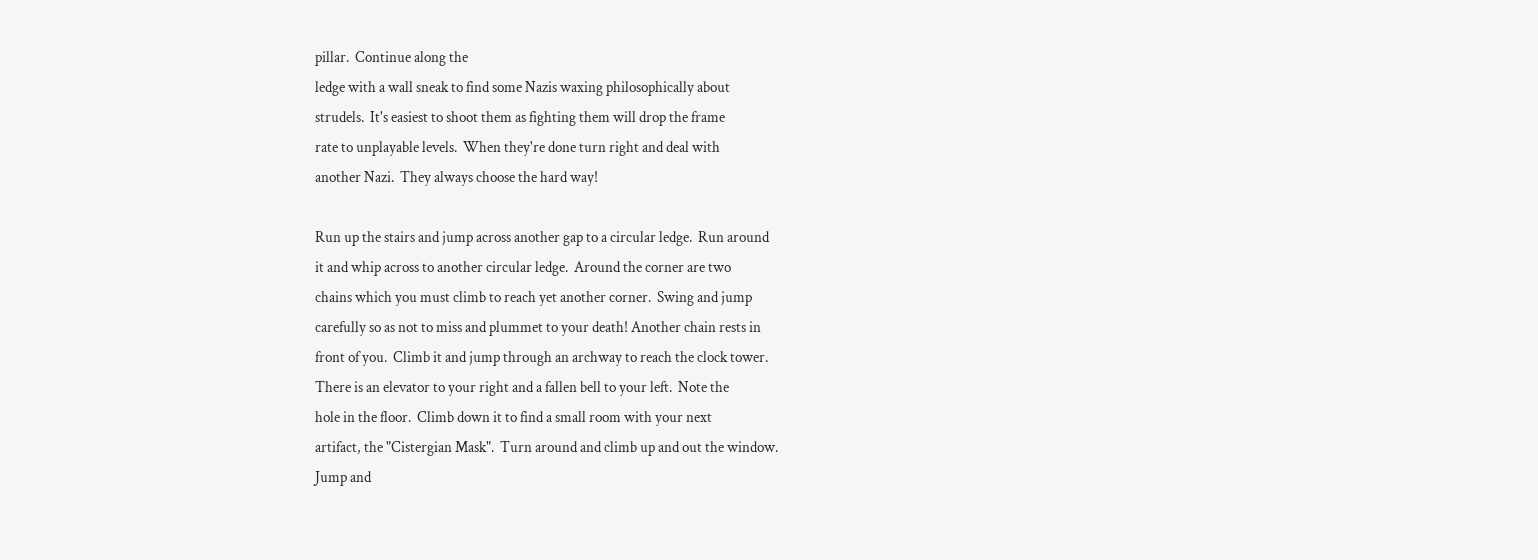pillar.  Continue along the
ledge with a wall sneak to find some Nazis waxing philosophically about
strudels.  It's easiest to shoot them as fighting them will drop the frame
rate to unplayable levels.  When they're done turn right and deal with
another Nazi.  They always choose the hard way!

Run up the stairs and jump across another gap to a circular ledge.  Run around
it and whip across to another circular ledge.  Around the corner are two
chains which you must climb to reach yet another corner.  Swing and jump
carefully so as not to miss and plummet to your death! Another chain rests in
front of you.  Climb it and jump through an archway to reach the clock tower.
There is an elevator to your right and a fallen bell to your left.  Note the
hole in the floor.  Climb down it to find a small room with your next
artifact, the "Cistergian Mask".  Turn around and climb up and out the window.
Jump and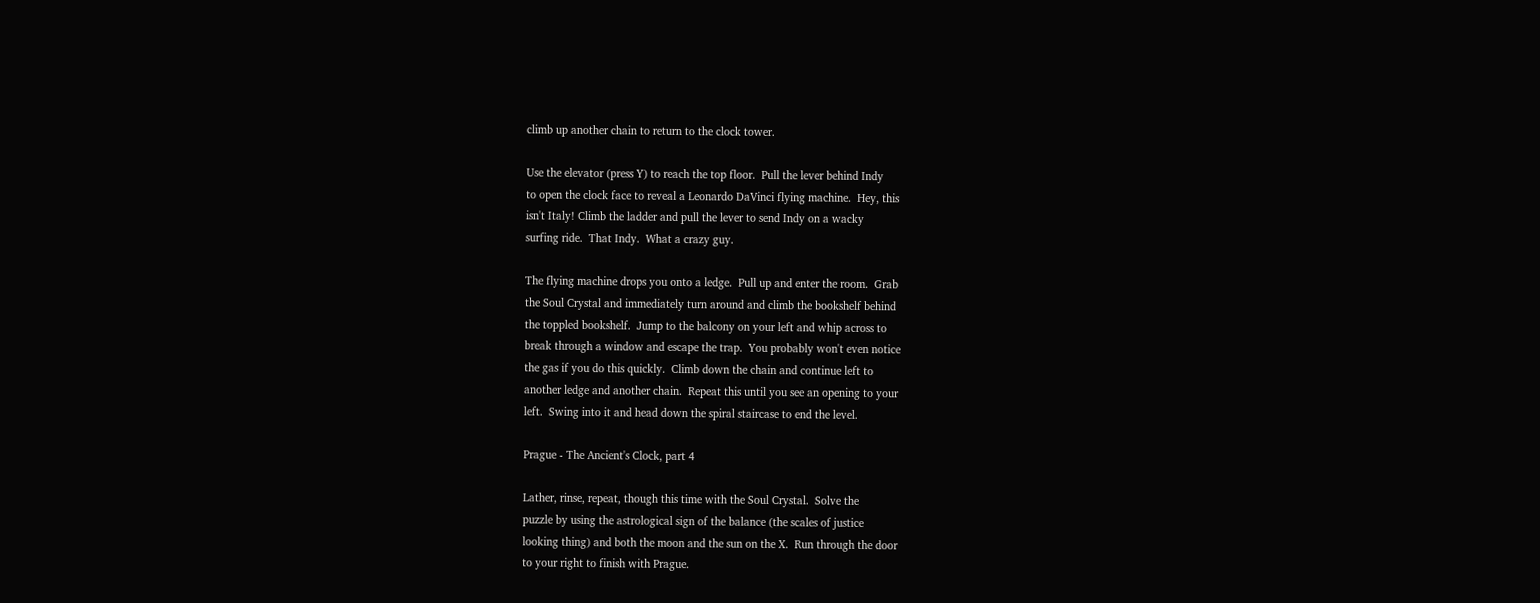climb up another chain to return to the clock tower.

Use the elevator (press Y) to reach the top floor.  Pull the lever behind Indy
to open the clock face to reveal a Leonardo DaVinci flying machine.  Hey, this
isn't Italy! Climb the ladder and pull the lever to send Indy on a wacky
surfing ride.  That Indy.  What a crazy guy.

The flying machine drops you onto a ledge.  Pull up and enter the room.  Grab
the Soul Crystal and immediately turn around and climb the bookshelf behind
the toppled bookshelf.  Jump to the balcony on your left and whip across to
break through a window and escape the trap.  You probably won't even notice
the gas if you do this quickly.  Climb down the chain and continue left to
another ledge and another chain.  Repeat this until you see an opening to your
left.  Swing into it and head down the spiral staircase to end the level.

Prague - The Ancient's Clock, part 4

Lather, rinse, repeat, though this time with the Soul Crystal.  Solve the
puzzle by using the astrological sign of the balance (the scales of justice
looking thing) and both the moon and the sun on the X.  Run through the door
to your right to finish with Prague.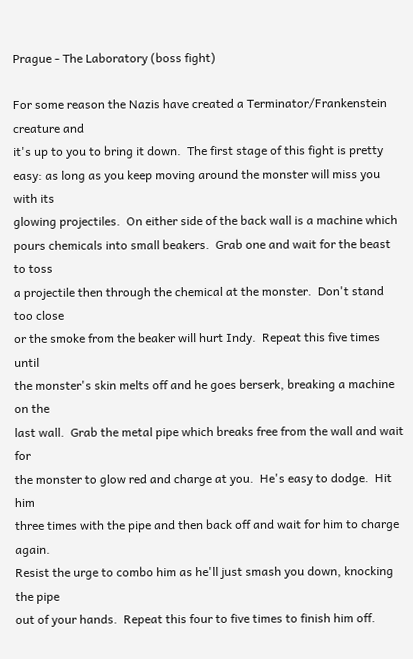Prague - The Laboratory (boss fight)

For some reason the Nazis have created a Terminator/Frankenstein creature and
it's up to you to bring it down.  The first stage of this fight is pretty
easy: as long as you keep moving around the monster will miss you with its
glowing projectiles.  On either side of the back wall is a machine which
pours chemicals into small beakers.  Grab one and wait for the beast to toss
a projectile then through the chemical at the monster.  Don't stand too close
or the smoke from the beaker will hurt Indy.  Repeat this five times until
the monster's skin melts off and he goes berserk, breaking a machine on the
last wall.  Grab the metal pipe which breaks free from the wall and wait for
the monster to glow red and charge at you.  He's easy to dodge.  Hit him
three times with the pipe and then back off and wait for him to charge again.
Resist the urge to combo him as he'll just smash you down, knocking the pipe
out of your hands.  Repeat this four to five times to finish him off.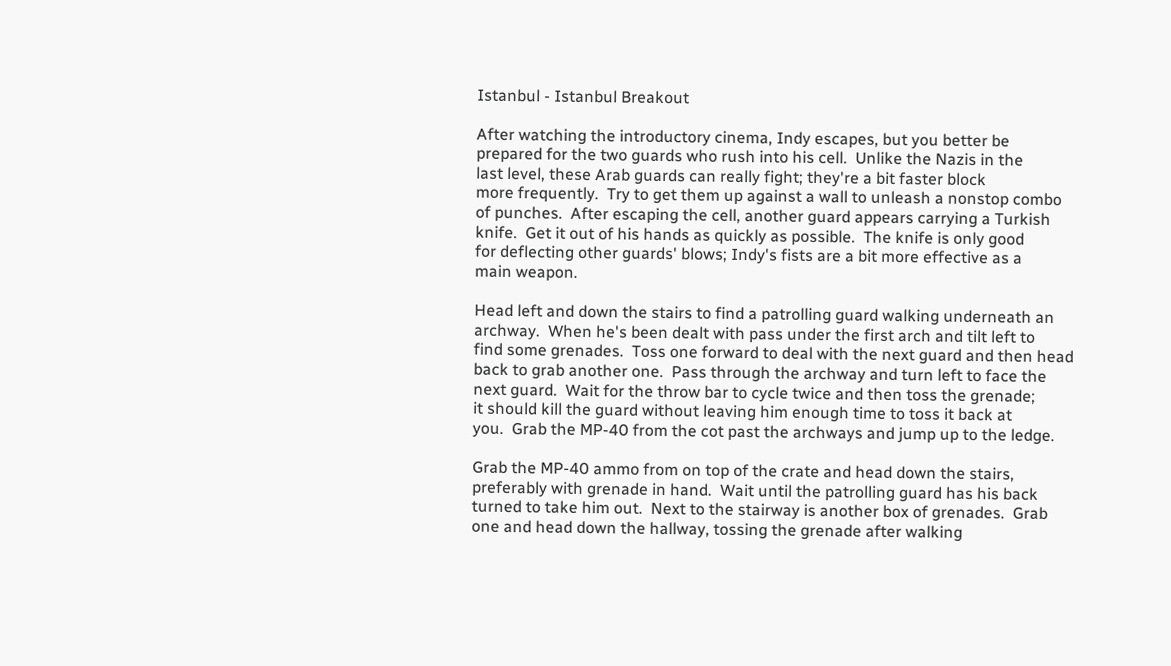Istanbul - Istanbul Breakout

After watching the introductory cinema, Indy escapes, but you better be
prepared for the two guards who rush into his cell.  Unlike the Nazis in the
last level, these Arab guards can really fight; they're a bit faster block
more frequently.  Try to get them up against a wall to unleash a nonstop combo
of punches.  After escaping the cell, another guard appears carrying a Turkish
knife.  Get it out of his hands as quickly as possible.  The knife is only good
for deflecting other guards' blows; Indy's fists are a bit more effective as a
main weapon.

Head left and down the stairs to find a patrolling guard walking underneath an
archway.  When he's been dealt with pass under the first arch and tilt left to
find some grenades.  Toss one forward to deal with the next guard and then head
back to grab another one.  Pass through the archway and turn left to face the
next guard.  Wait for the throw bar to cycle twice and then toss the grenade;
it should kill the guard without leaving him enough time to toss it back at
you.  Grab the MP-40 from the cot past the archways and jump up to the ledge.

Grab the MP-40 ammo from on top of the crate and head down the stairs,
preferably with grenade in hand.  Wait until the patrolling guard has his back
turned to take him out.  Next to the stairway is another box of grenades.  Grab
one and head down the hallway, tossing the grenade after walking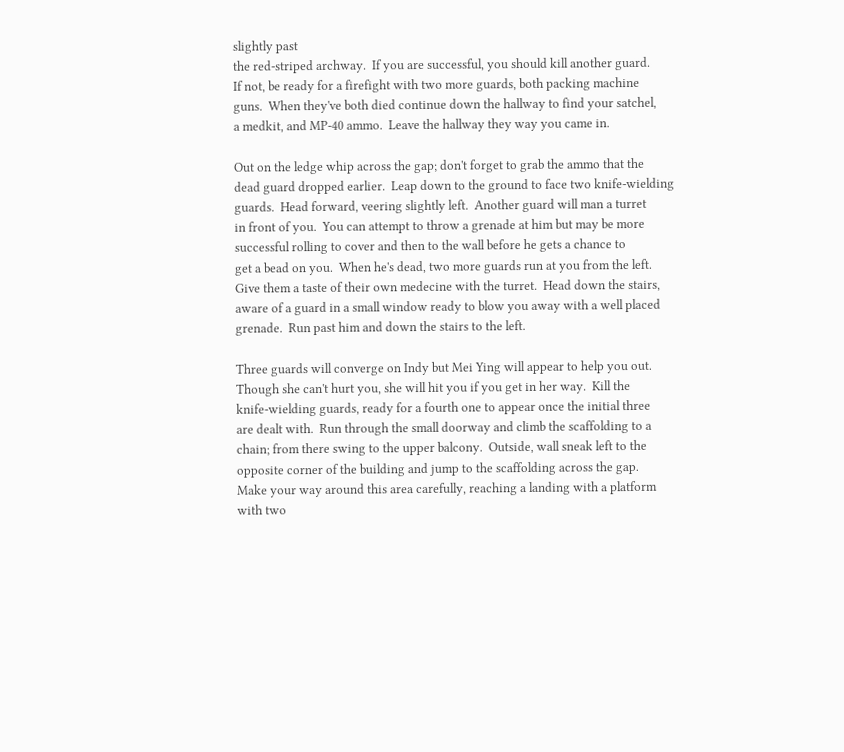slightly past
the red-striped archway.  If you are successful, you should kill another guard.
If not, be ready for a firefight with two more guards, both packing machine
guns.  When they've both died continue down the hallway to find your satchel,
a medkit, and MP-40 ammo.  Leave the hallway they way you came in.

Out on the ledge whip across the gap; don't forget to grab the ammo that the
dead guard dropped earlier.  Leap down to the ground to face two knife-wielding
guards.  Head forward, veering slightly left.  Another guard will man a turret
in front of you.  You can attempt to throw a grenade at him but may be more
successful rolling to cover and then to the wall before he gets a chance to
get a bead on you.  When he's dead, two more guards run at you from the left.
Give them a taste of their own medecine with the turret.  Head down the stairs,
aware of a guard in a small window ready to blow you away with a well placed
grenade.  Run past him and down the stairs to the left.

Three guards will converge on Indy but Mei Ying will appear to help you out.
Though she can't hurt you, she will hit you if you get in her way.  Kill the
knife-wielding guards, ready for a fourth one to appear once the initial three
are dealt with.  Run through the small doorway and climb the scaffolding to a
chain; from there swing to the upper balcony.  Outside, wall sneak left to the
opposite corner of the building and jump to the scaffolding across the gap.
Make your way around this area carefully, reaching a landing with a platform
with two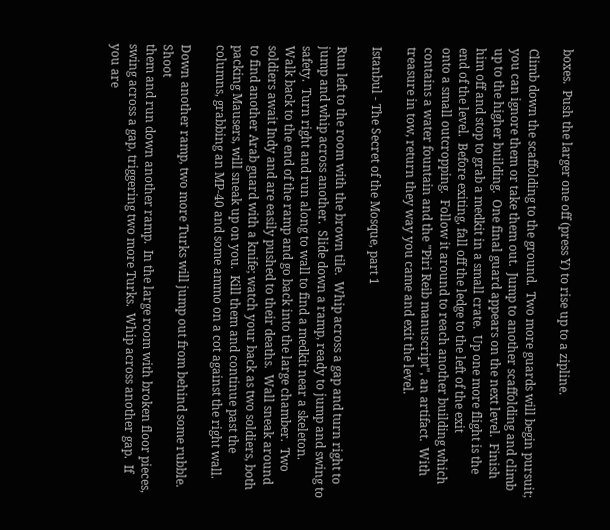boxes.  Push the larger one off (press Y) to rise up to a zipline.

Climb down the scaffolding to the ground.  Two more guards will begin pursuit;
you can ignore them or take them out.  Jump to another scaffolding and climb
up to the higher building.  One final guard appears on the next level.  Finish
him off and stop to grab a medkit in a small crate.  Up one more flight is the
end of the level.  Before exiting, fall off the ledge to the left of the exit
onto a small outcropping.  Follow it around to reach another building which
contains a water fountain and the "Piri Reib manuscript", an artifact.  With
treasure in tow, return they way you came and exit the level.

Istanbul - The Secret of the Mosque, part 1

Run left to the room with the brown tile.  Whip across a gap and turn right to
jump and whip across another.  Slide down a ramp, ready to jump and swing to
safety.  Turn right and run along to wall to find a medkit near a skeleton.
Walk back to the end of the ramp and go back into the large chamber.  Two
soldiers await Indy and are easily pushed to their deaths.  Wall sneak around
to find another Arab guard with a knife; watch your back as two soldiers, both
packing Mausers, will sneak up on you.  Kill them and continue past the
columns, grabbing an MP-40 and some ammo on a cot against the right wall.

Down another ramp, two more Turks will jump out from behind some rubble.  Shoot
them and run down another ramp.  In the large room with broken floor pieces,
swing across a gap, triggering two more Turks.  Whip across another gap.  If
you are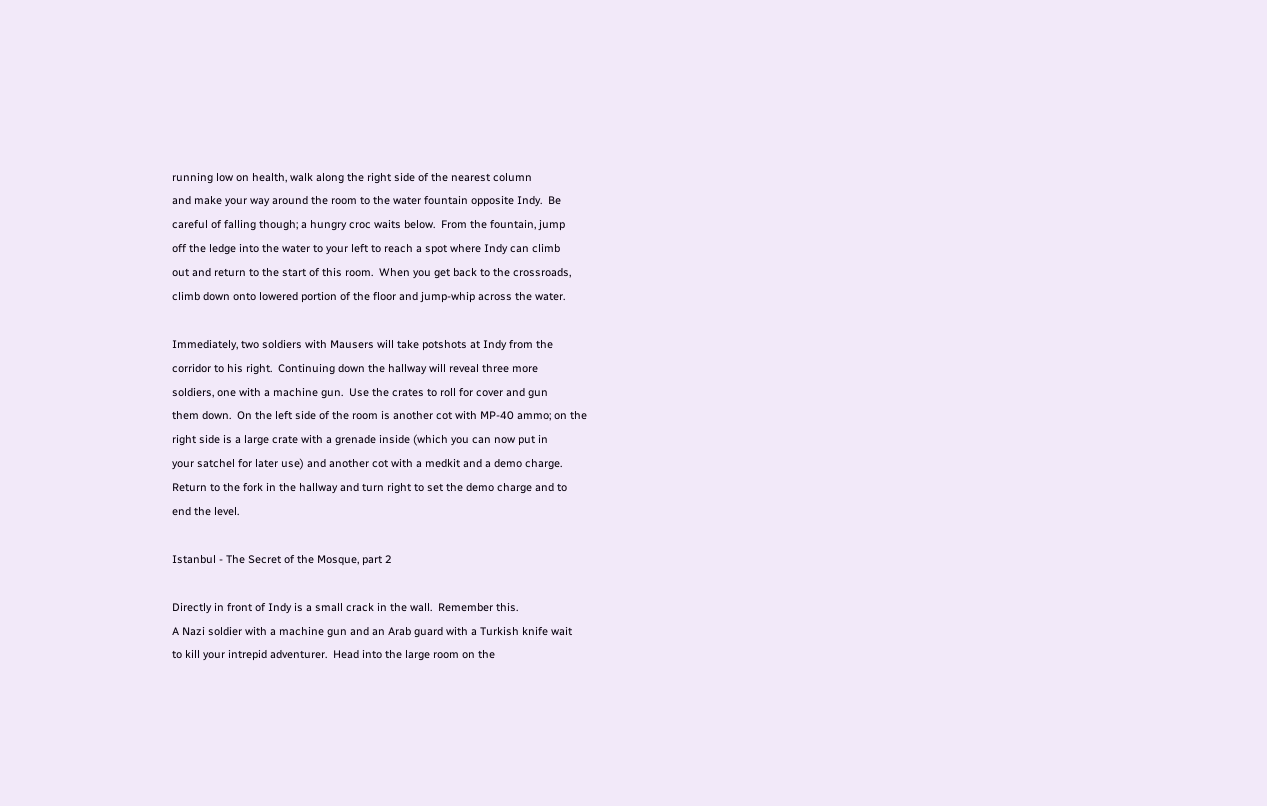running low on health, walk along the right side of the nearest column
and make your way around the room to the water fountain opposite Indy.  Be
careful of falling though; a hungry croc waits below.  From the fountain, jump
off the ledge into the water to your left to reach a spot where Indy can climb
out and return to the start of this room.  When you get back to the crossroads,
climb down onto lowered portion of the floor and jump-whip across the water.

Immediately, two soldiers with Mausers will take potshots at Indy from the
corridor to his right.  Continuing down the hallway will reveal three more
soldiers, one with a machine gun.  Use the crates to roll for cover and gun
them down.  On the left side of the room is another cot with MP-40 ammo; on the
right side is a large crate with a grenade inside (which you can now put in
your satchel for later use) and another cot with a medkit and a demo charge.
Return to the fork in the hallway and turn right to set the demo charge and to
end the level.

Istanbul - The Secret of the Mosque, part 2

Directly in front of Indy is a small crack in the wall.  Remember this.
A Nazi soldier with a machine gun and an Arab guard with a Turkish knife wait
to kill your intrepid adventurer.  Head into the large room on the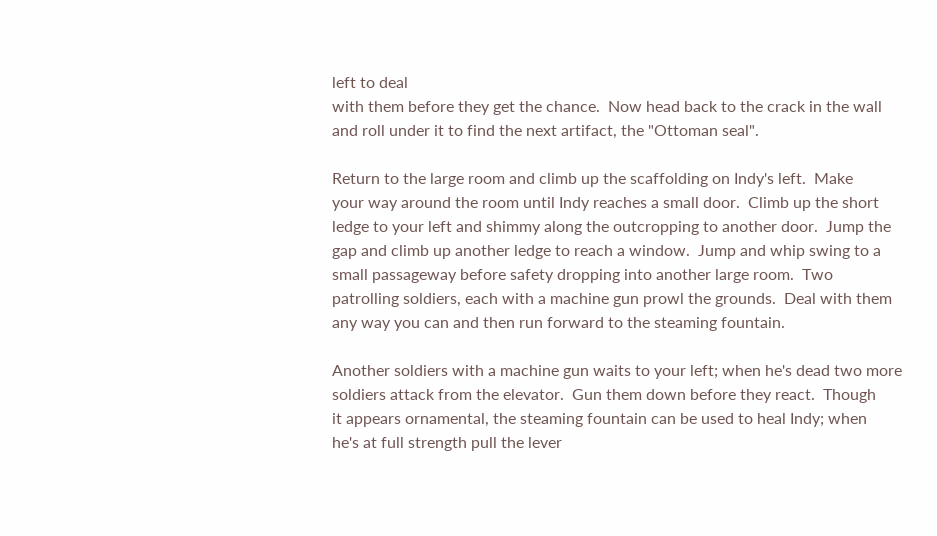left to deal
with them before they get the chance.  Now head back to the crack in the wall
and roll under it to find the next artifact, the "Ottoman seal".

Return to the large room and climb up the scaffolding on Indy's left.  Make
your way around the room until Indy reaches a small door.  Climb up the short
ledge to your left and shimmy along the outcropping to another door.  Jump the
gap and climb up another ledge to reach a window.  Jump and whip swing to a
small passageway before safety dropping into another large room.  Two
patrolling soldiers, each with a machine gun prowl the grounds.  Deal with them
any way you can and then run forward to the steaming fountain.

Another soldiers with a machine gun waits to your left; when he's dead two more
soldiers attack from the elevator.  Gun them down before they react.  Though
it appears ornamental, the steaming fountain can be used to heal Indy; when
he's at full strength pull the lever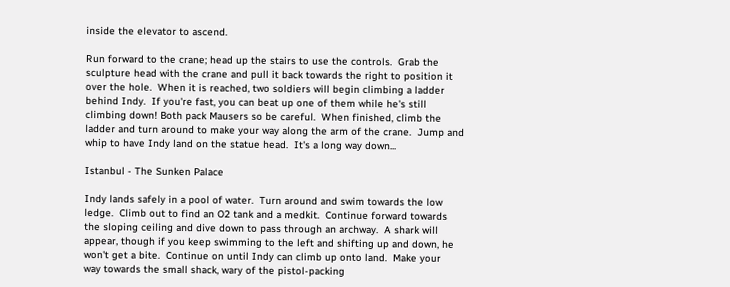inside the elevator to ascend.

Run forward to the crane; head up the stairs to use the controls.  Grab the
sculpture head with the crane and pull it back towards the right to position it
over the hole.  When it is reached, two soldiers will begin climbing a ladder
behind Indy.  If you're fast, you can beat up one of them while he's still
climbing down! Both pack Mausers so be careful.  When finished, climb the
ladder and turn around to make your way along the arm of the crane.  Jump and
whip to have Indy land on the statue head.  It's a long way down...

Istanbul - The Sunken Palace

Indy lands safely in a pool of water.  Turn around and swim towards the low
ledge.  Climb out to find an O2 tank and a medkit.  Continue forward towards
the sloping ceiling and dive down to pass through an archway.  A shark will
appear, though if you keep swimming to the left and shifting up and down, he
won't get a bite.  Continue on until Indy can climb up onto land.  Make your
way towards the small shack, wary of the pistol-packing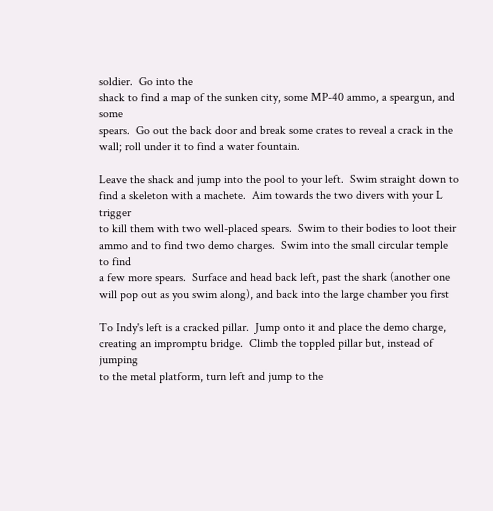soldier.  Go into the
shack to find a map of the sunken city, some MP-40 ammo, a speargun, and some
spears.  Go out the back door and break some crates to reveal a crack in the
wall; roll under it to find a water fountain.

Leave the shack and jump into the pool to your left.  Swim straight down to
find a skeleton with a machete.  Aim towards the two divers with your L trigger
to kill them with two well-placed spears.  Swim to their bodies to loot their
ammo and to find two demo charges.  Swim into the small circular temple to find
a few more spears.  Surface and head back left, past the shark (another one
will pop out as you swim along), and back into the large chamber you first

To Indy's left is a cracked pillar.  Jump onto it and place the demo charge,
creating an impromptu bridge.  Climb the toppled pillar but, instead of jumping
to the metal platform, turn left and jump to the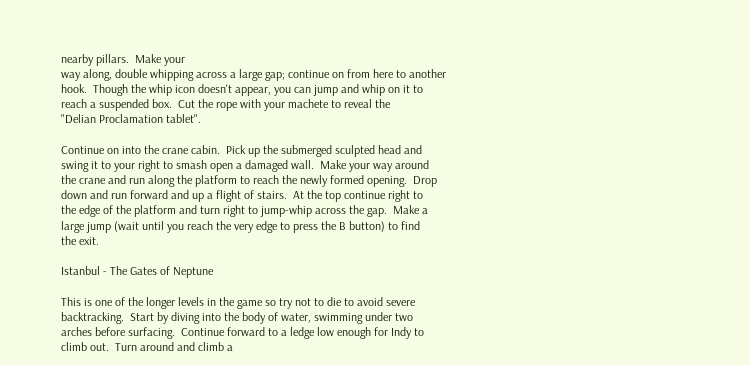nearby pillars.  Make your
way along, double whipping across a large gap; continue on from here to another
hook.  Though the whip icon doesn't appear, you can jump and whip on it to
reach a suspended box.  Cut the rope with your machete to reveal the
"Delian Proclamation tablet".

Continue on into the crane cabin.  Pick up the submerged sculpted head and
swing it to your right to smash open a damaged wall.  Make your way around
the crane and run along the platform to reach the newly formed opening.  Drop
down and run forward and up a flight of stairs.  At the top continue right to
the edge of the platform and turn right to jump-whip across the gap.  Make a
large jump (wait until you reach the very edge to press the B button) to find
the exit.

Istanbul - The Gates of Neptune

This is one of the longer levels in the game so try not to die to avoid severe
backtracking.  Start by diving into the body of water, swimming under two
arches before surfacing.  Continue forward to a ledge low enough for Indy to
climb out.  Turn around and climb a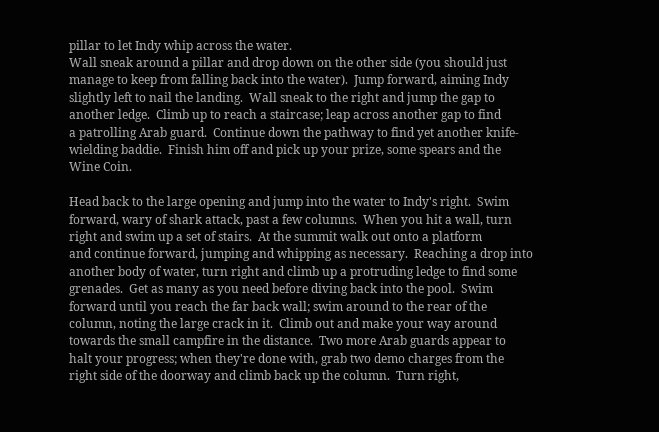pillar to let Indy whip across the water.
Wall sneak around a pillar and drop down on the other side (you should just
manage to keep from falling back into the water).  Jump forward, aiming Indy
slightly left to nail the landing.  Wall sneak to the right and jump the gap to
another ledge.  Climb up to reach a staircase; leap across another gap to find
a patrolling Arab guard.  Continue down the pathway to find yet another knife-
wielding baddie.  Finish him off and pick up your prize, some spears and the
Wine Coin.

Head back to the large opening and jump into the water to Indy's right.  Swim
forward, wary of shark attack, past a few columns.  When you hit a wall, turn
right and swim up a set of stairs.  At the summit walk out onto a platform
and continue forward, jumping and whipping as necessary.  Reaching a drop into
another body of water, turn right and climb up a protruding ledge to find some
grenades.  Get as many as you need before diving back into the pool.  Swim
forward until you reach the far back wall; swim around to the rear of the
column, noting the large crack in it.  Climb out and make your way around
towards the small campfire in the distance.  Two more Arab guards appear to
halt your progress; when they're done with, grab two demo charges from the
right side of the doorway and climb back up the column.  Turn right,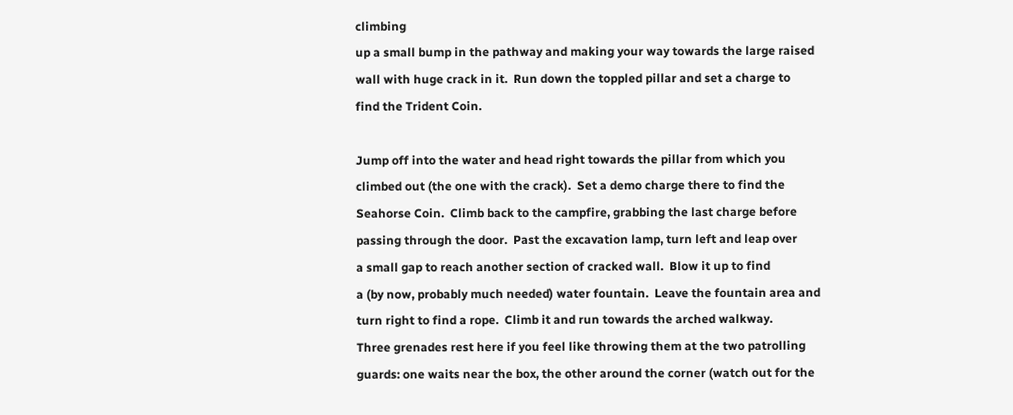climbing
up a small bump in the pathway and making your way towards the large raised
wall with huge crack in it.  Run down the toppled pillar and set a charge to
find the Trident Coin.

Jump off into the water and head right towards the pillar from which you
climbed out (the one with the crack).  Set a demo charge there to find the
Seahorse Coin.  Climb back to the campfire, grabbing the last charge before
passing through the door.  Past the excavation lamp, turn left and leap over
a small gap to reach another section of cracked wall.  Blow it up to find
a (by now, probably much needed) water fountain.  Leave the fountain area and
turn right to find a rope.  Climb it and run towards the arched walkway.
Three grenades rest here if you feel like throwing them at the two patrolling
guards: one waits near the box, the other around the corner (watch out for the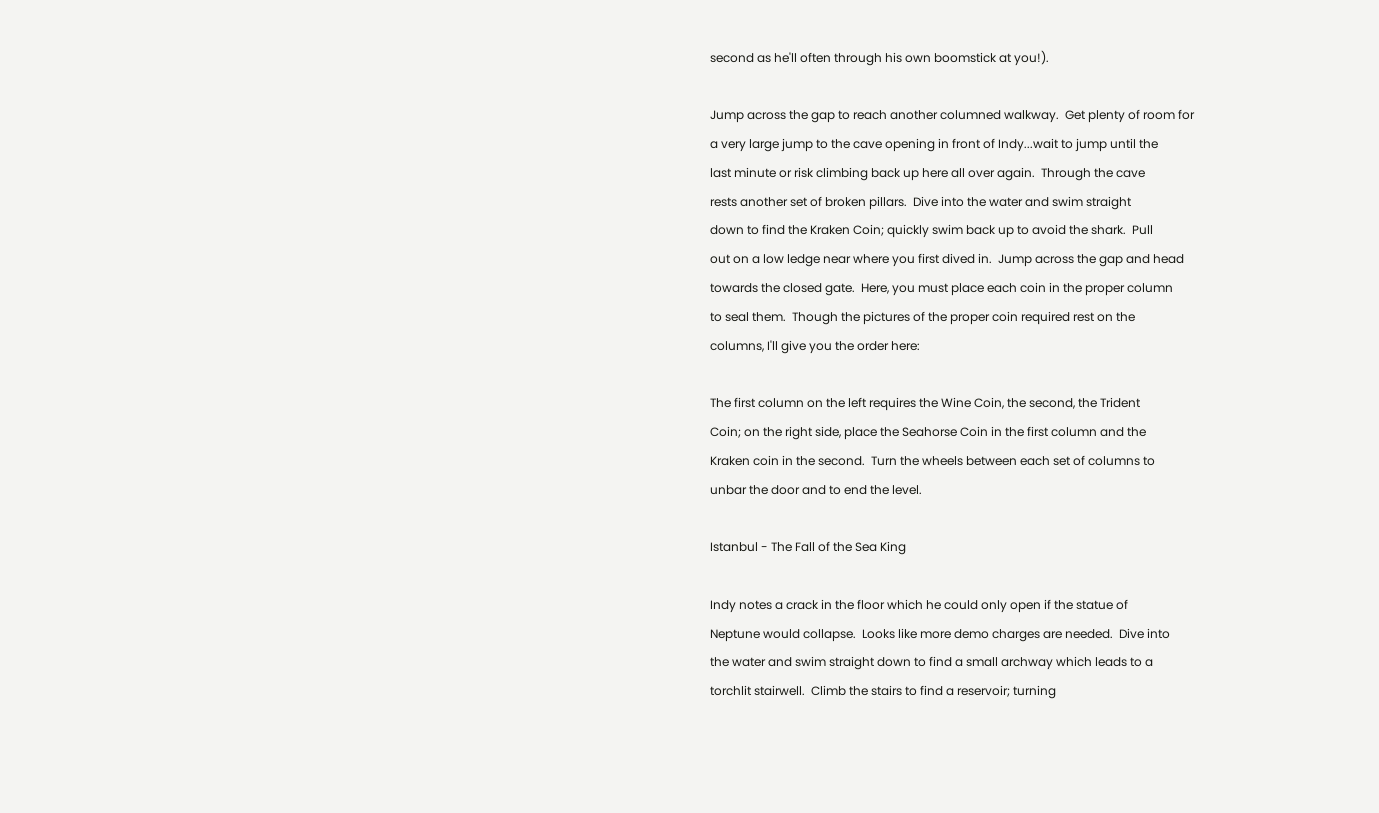second as he'll often through his own boomstick at you!).

Jump across the gap to reach another columned walkway.  Get plenty of room for
a very large jump to the cave opening in front of Indy...wait to jump until the
last minute or risk climbing back up here all over again.  Through the cave
rests another set of broken pillars.  Dive into the water and swim straight
down to find the Kraken Coin; quickly swim back up to avoid the shark.  Pull
out on a low ledge near where you first dived in.  Jump across the gap and head
towards the closed gate.  Here, you must place each coin in the proper column
to seal them.  Though the pictures of the proper coin required rest on the
columns, I'll give you the order here:

The first column on the left requires the Wine Coin, the second, the Trident
Coin; on the right side, place the Seahorse Coin in the first column and the
Kraken coin in the second.  Turn the wheels between each set of columns to
unbar the door and to end the level.

Istanbul - The Fall of the Sea King

Indy notes a crack in the floor which he could only open if the statue of
Neptune would collapse.  Looks like more demo charges are needed.  Dive into
the water and swim straight down to find a small archway which leads to a
torchlit stairwell.  Climb the stairs to find a reservoir; turning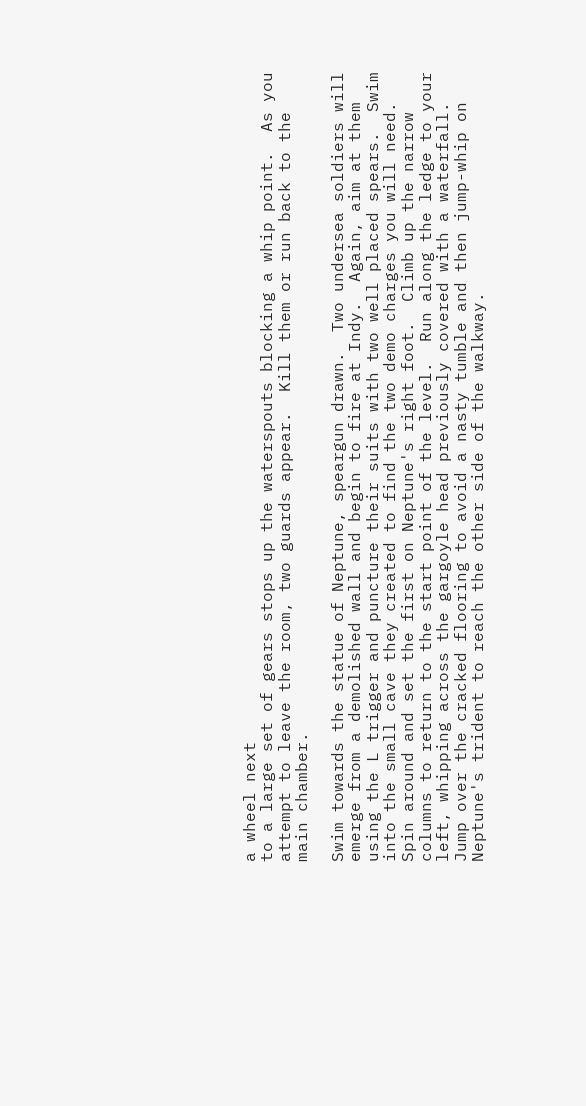a wheel next
to a large set of gears stops up the waterspouts blocking a whip point.  As you
attempt to leave the room, two guards appear.  Kill them or run back to the
main chamber.

Swim towards the statue of Neptune, speargun drawn.  Two undersea soldiers will
emerge from a demolished wall and begin to fire at Indy.  Again, aim at them
using the L trigger and puncture their suits with two well placed spears.  Swim
into the small cave they created to find the two demo charges you will need.
Spin around and set the first on Neptune's right foot.  Climb up the narrow
columns to return to the start point of the level.  Run along the ledge to your
left, whipping across the gargoyle head previously covered with a waterfall.
Jump over the cracked flooring to avoid a nasty tumble and then jump-whip on
Neptune's trident to reach the other side of the walkway.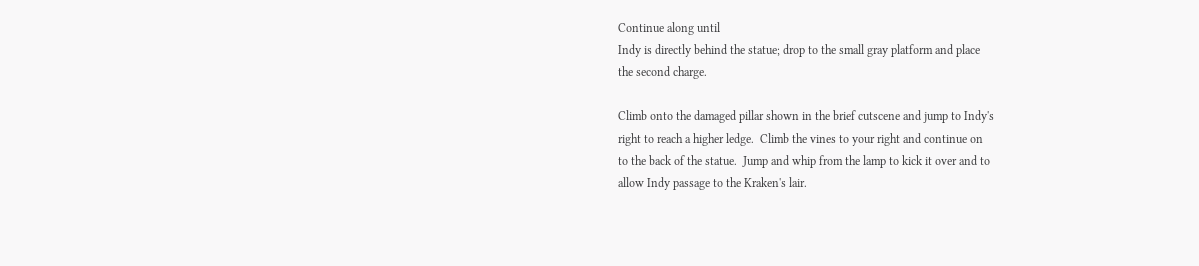Continue along until
Indy is directly behind the statue; drop to the small gray platform and place
the second charge.

Climb onto the damaged pillar shown in the brief cutscene and jump to Indy's
right to reach a higher ledge.  Climb the vines to your right and continue on
to the back of the statue.  Jump and whip from the lamp to kick it over and to
allow Indy passage to the Kraken's lair.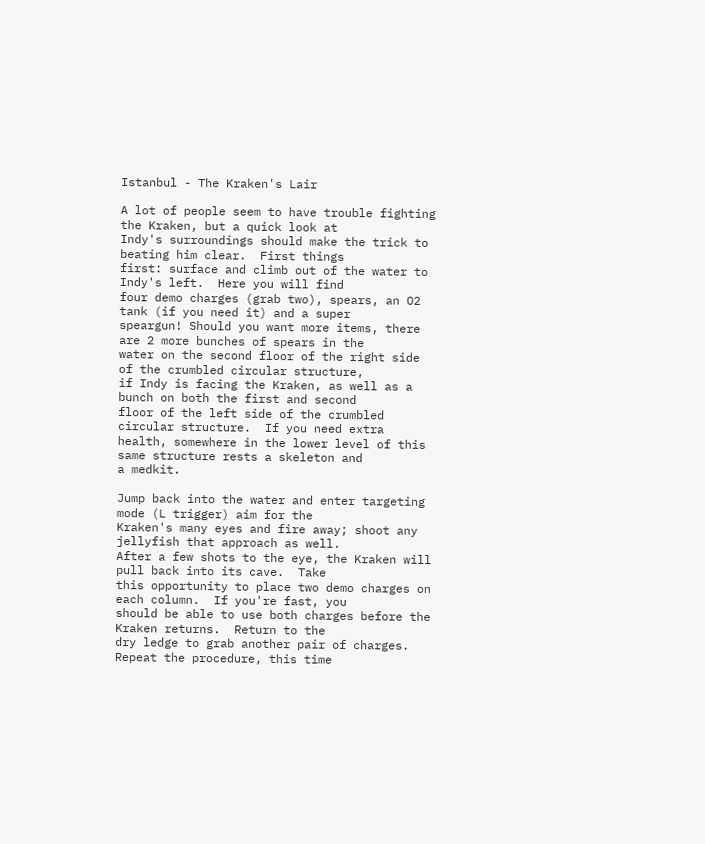Istanbul - The Kraken's Lair

A lot of people seem to have trouble fighting the Kraken, but a quick look at
Indy's surroundings should make the trick to beating him clear.  First things
first: surface and climb out of the water to Indy's left.  Here you will find
four demo charges (grab two), spears, an O2 tank (if you need it) and a super
speargun! Should you want more items, there are 2 more bunches of spears in the
water on the second floor of the right side of the crumbled circular structure,
if Indy is facing the Kraken, as well as a bunch on both the first and second
floor of the left side of the crumbled circular structure.  If you need extra
health, somewhere in the lower level of this same structure rests a skeleton and
a medkit.

Jump back into the water and enter targeting mode (L trigger) aim for the
Kraken's many eyes and fire away; shoot any jellyfish that approach as well.
After a few shots to the eye, the Kraken will pull back into its cave.  Take
this opportunity to place two demo charges on each column.  If you're fast, you
should be able to use both charges before the Kraken returns.  Return to the
dry ledge to grab another pair of charges.  Repeat the procedure, this time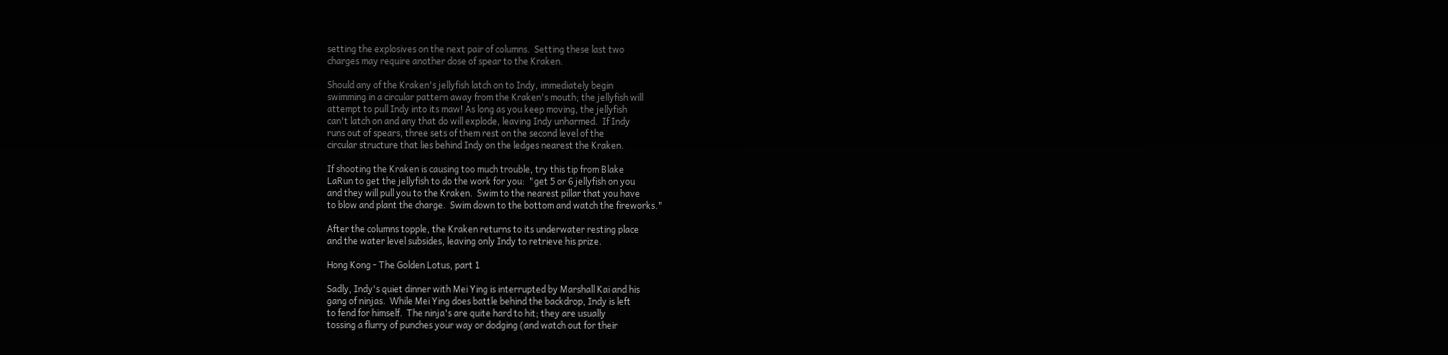setting the explosives on the next pair of columns.  Setting these last two
charges may require another dose of spear to the Kraken.

Should any of the Kraken's jellyfish latch on to Indy, immediately begin
swimming in a circular pattern away from the Kraken's mouth; the jellyfish will
attempt to pull Indy into its maw! As long as you keep moving, the jellyfish
can't latch on and any that do will explode, leaving Indy unharmed.  If Indy
runs out of spears, three sets of them rest on the second level of the
circular structure that lies behind Indy on the ledges nearest the Kraken.

If shooting the Kraken is causing too much trouble, try this tip from Blake
LaRun to get the jellyfish to do the work for you:  "get 5 or 6 jellyfish on you
and they will pull you to the Kraken.  Swim to the nearest pillar that you have
to blow and plant the charge.  Swim down to the bottom and watch the fireworks."

After the columns topple, the Kraken returns to its underwater resting place
and the water level subsides, leaving only Indy to retrieve his prize.

Hong Kong - The Golden Lotus, part 1

Sadly, Indy's quiet dinner with Mei Ying is interrupted by Marshall Kai and his
gang of ninjas.  While Mei Ying does battle behind the backdrop, Indy is left
to fend for himself.  The ninja's are quite hard to hit; they are usually
tossing a flurry of punches your way or dodging (and watch out for their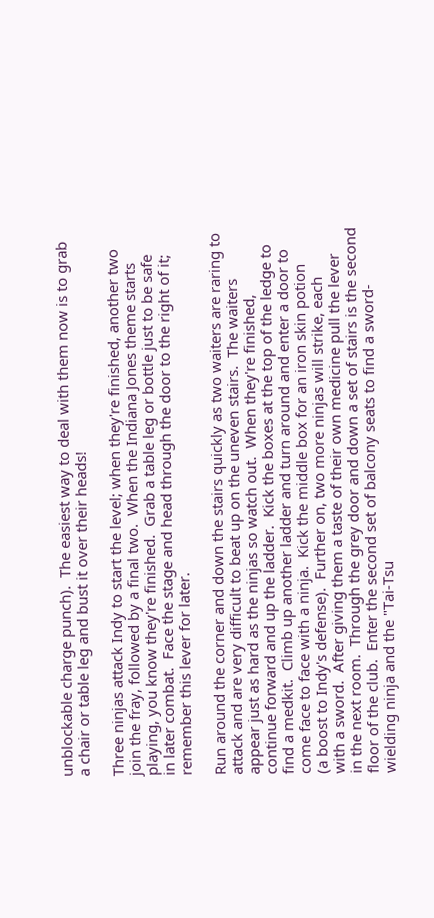unblockable charge punch).  The easiest way to deal with them now is to grab
a chair or table leg and bust it over their heads!

Three ninjas attack Indy to start the level; when they're finished, another two
join the fray, followed by a final two.  When the Indiana Jones theme starts
playing, you know they're finished.  Grab a table leg or bottle just to be safe
in later combat.  Face the stage and head through the door to the right of it;
remember this lever for later.

Run around the corner and down the stairs quickly as two waiters are raring to
attack and are very difficult to beat up on the uneven stairs.  The waiters
appear just as hard as the ninjas so watch out.  When they're finished,
continue forward and up the ladder.  Kick the boxes at the top of the ledge to
find a medkit.  Climb up another ladder and turn around and enter a door to
come face to face with a ninja.  Kick the middle box for an iron skin potion
(a boost to Indy's defense).  Further on, two more ninjas will strike, each
with a sword.  After giving them a taste of their own medicine pull the lever
in the next room.  Through the grey door and down a set of stairs is the second
floor of the club.  Enter the second set of balcony seats to find a sword-
wielding ninja and the "Tai-Tsu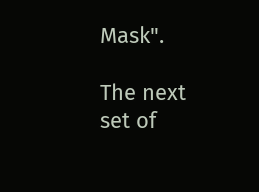Mask".

The next set of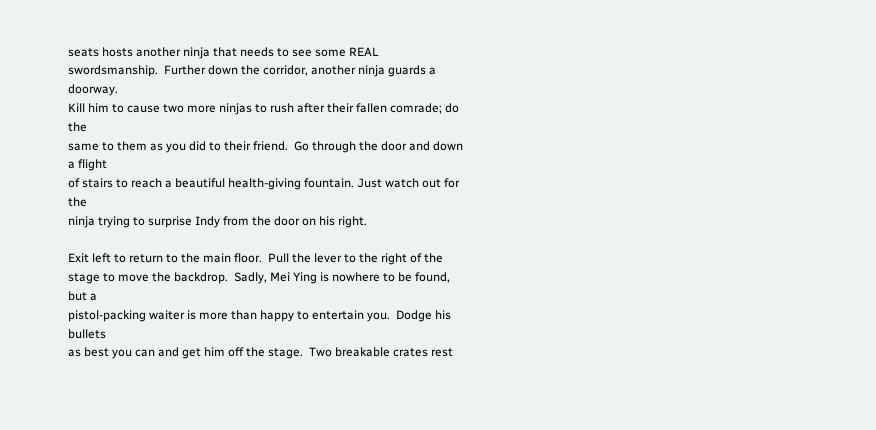seats hosts another ninja that needs to see some REAL
swordsmanship.  Further down the corridor, another ninja guards a doorway.
Kill him to cause two more ninjas to rush after their fallen comrade; do the
same to them as you did to their friend.  Go through the door and down a flight
of stairs to reach a beautiful health-giving fountain. Just watch out for the
ninja trying to surprise Indy from the door on his right.

Exit left to return to the main floor.  Pull the lever to the right of the
stage to move the backdrop.  Sadly, Mei Ying is nowhere to be found, but a
pistol-packing waiter is more than happy to entertain you.  Dodge his bullets
as best you can and get him off the stage.  Two breakable crates rest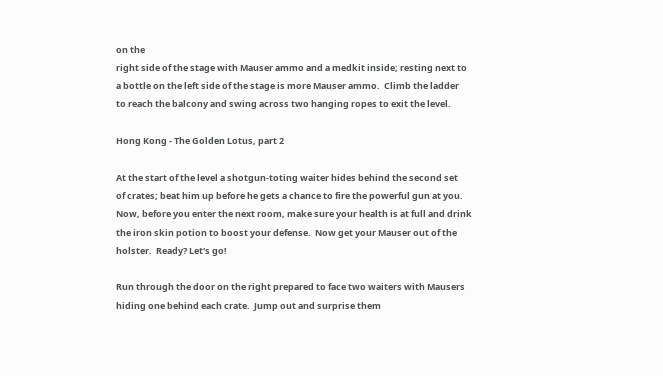on the
right side of the stage with Mauser ammo and a medkit inside; resting next to
a bottle on the left side of the stage is more Mauser ammo.  Climb the ladder
to reach the balcony and swing across two hanging ropes to exit the level.

Hong Kong - The Golden Lotus, part 2

At the start of the level a shotgun-toting waiter hides behind the second set
of crates; beat him up before he gets a chance to fire the powerful gun at you.
Now, before you enter the next room, make sure your health is at full and drink
the iron skin potion to boost your defense.  Now get your Mauser out of the
holster.  Ready? Let's go!

Run through the door on the right prepared to face two waiters with Mausers
hiding one behind each crate.  Jump out and surprise them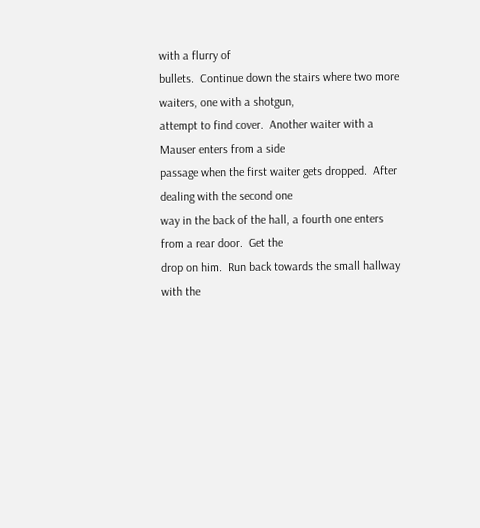with a flurry of
bullets.  Continue down the stairs where two more waiters, one with a shotgun,
attempt to find cover.  Another waiter with a Mauser enters from a side
passage when the first waiter gets dropped.  After dealing with the second one
way in the back of the hall, a fourth one enters from a rear door.  Get the
drop on him.  Run back towards the small hallway with the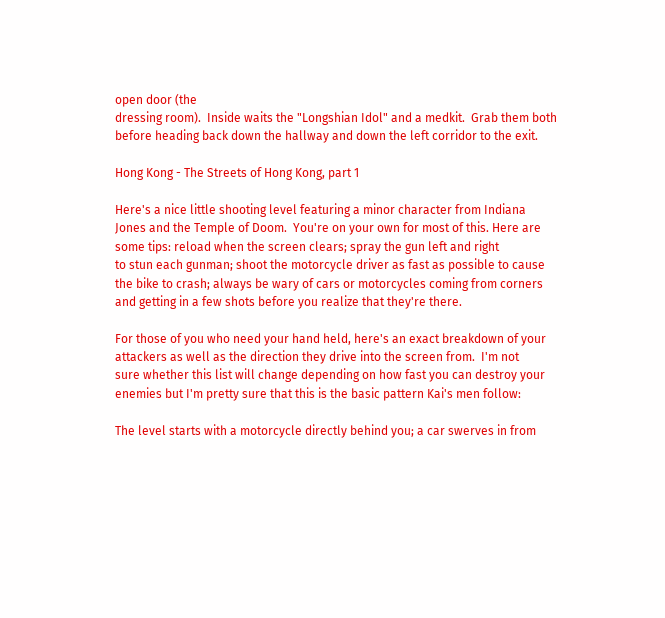open door (the
dressing room).  Inside waits the "Longshian Idol" and a medkit.  Grab them both
before heading back down the hallway and down the left corridor to the exit.

Hong Kong - The Streets of Hong Kong, part 1

Here's a nice little shooting level featuring a minor character from Indiana
Jones and the Temple of Doom.  You're on your own for most of this. Here are
some tips: reload when the screen clears; spray the gun left and right
to stun each gunman; shoot the motorcycle driver as fast as possible to cause
the bike to crash; always be wary of cars or motorcycles coming from corners
and getting in a few shots before you realize that they're there.

For those of you who need your hand held, here's an exact breakdown of your
attackers as well as the direction they drive into the screen from.  I'm not
sure whether this list will change depending on how fast you can destroy your
enemies but I'm pretty sure that this is the basic pattern Kai's men follow:

The level starts with a motorcycle directly behind you; a car swerves in from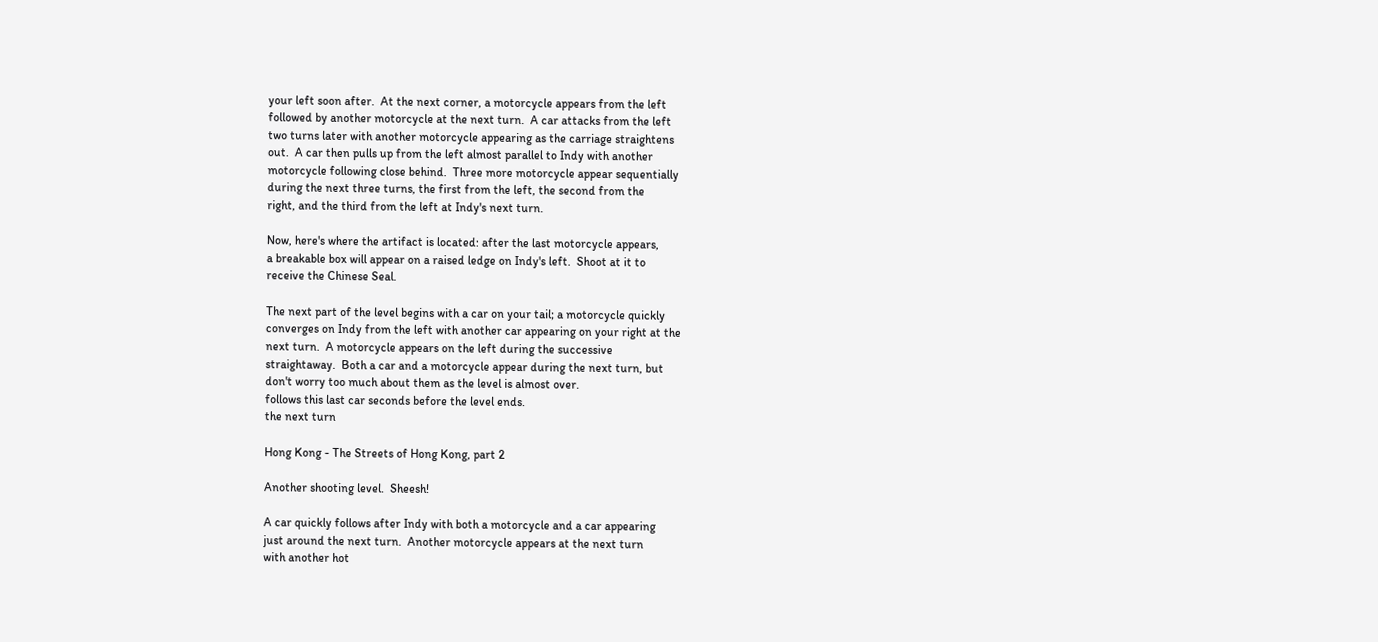your left soon after.  At the next corner, a motorcycle appears from the left
followed by another motorcycle at the next turn.  A car attacks from the left
two turns later with another motorcycle appearing as the carriage straightens
out.  A car then pulls up from the left almost parallel to Indy with another
motorcycle following close behind.  Three more motorcycle appear sequentially
during the next three turns, the first from the left, the second from the
right, and the third from the left at Indy's next turn.

Now, here's where the artifact is located: after the last motorcycle appears,
a breakable box will appear on a raised ledge on Indy's left.  Shoot at it to
receive the Chinese Seal.

The next part of the level begins with a car on your tail; a motorcycle quickly
converges on Indy from the left with another car appearing on your right at the
next turn.  A motorcycle appears on the left during the successive
straightaway.  Both a car and a motorcycle appear during the next turn, but
don't worry too much about them as the level is almost over.
follows this last car seconds before the level ends.
the next turn

Hong Kong - The Streets of Hong Kong, part 2

Another shooting level.  Sheesh!

A car quickly follows after Indy with both a motorcycle and a car appearing
just around the next turn.  Another motorcycle appears at the next turn
with another hot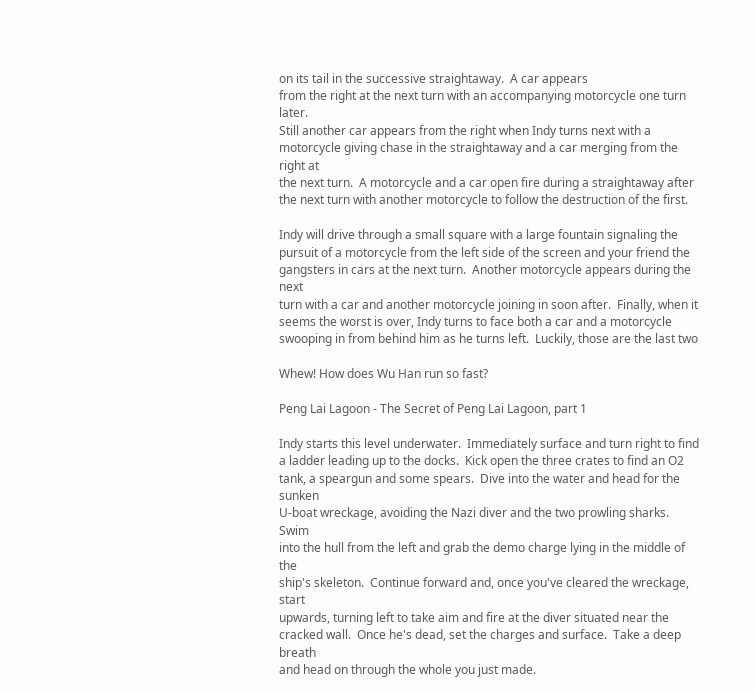on its tail in the successive straightaway.  A car appears
from the right at the next turn with an accompanying motorcycle one turn later.
Still another car appears from the right when Indy turns next with a
motorcycle giving chase in the straightaway and a car merging from the right at
the next turn.  A motorcycle and a car open fire during a straightaway after
the next turn with another motorcycle to follow the destruction of the first.

Indy will drive through a small square with a large fountain signaling the
pursuit of a motorcycle from the left side of the screen and your friend the
gangsters in cars at the next turn.  Another motorcycle appears during the next
turn with a car and another motorcycle joining in soon after.  Finally, when it
seems the worst is over, Indy turns to face both a car and a motorcycle
swooping in from behind him as he turns left.  Luckily, those are the last two

Whew! How does Wu Han run so fast?

Peng Lai Lagoon - The Secret of Peng Lai Lagoon, part 1

Indy starts this level underwater.  Immediately surface and turn right to find
a ladder leading up to the docks.  Kick open the three crates to find an O2
tank, a speargun and some spears.  Dive into the water and head for the sunken
U-boat wreckage, avoiding the Nazi diver and the two prowling sharks.  Swim
into the hull from the left and grab the demo charge lying in the middle of the
ship's skeleton.  Continue forward and, once you've cleared the wreckage, start
upwards, turning left to take aim and fire at the diver situated near the
cracked wall.  Once he's dead, set the charges and surface.  Take a deep breath
and head on through the whole you just made.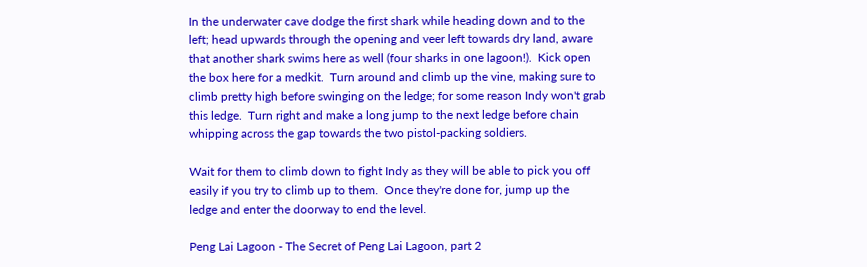In the underwater cave dodge the first shark while heading down and to the
left; head upwards through the opening and veer left towards dry land, aware
that another shark swims here as well (four sharks in one lagoon!).  Kick open
the box here for a medkit.  Turn around and climb up the vine, making sure to
climb pretty high before swinging on the ledge; for some reason Indy won't grab
this ledge.  Turn right and make a long jump to the next ledge before chain
whipping across the gap towards the two pistol-packing soldiers.

Wait for them to climb down to fight Indy as they will be able to pick you off
easily if you try to climb up to them.  Once they're done for, jump up the
ledge and enter the doorway to end the level.

Peng Lai Lagoon - The Secret of Peng Lai Lagoon, part 2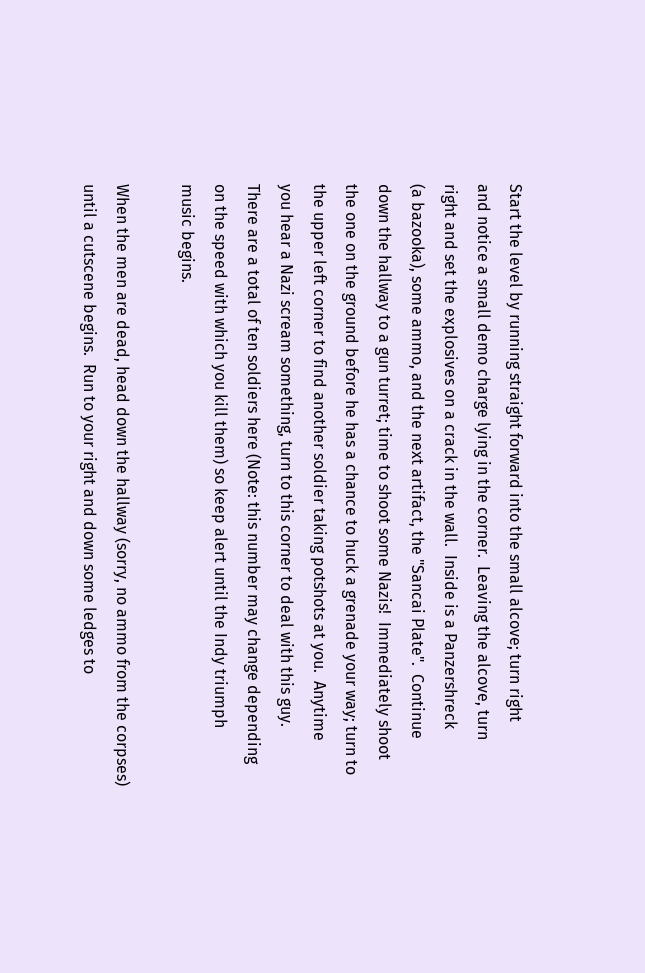Start the level by running straight forward into the small alcove; turn right
and notice a small demo charge lying in the corner.  Leaving the alcove, turn
right and set the explosives on a crack in the wall.  Inside is a Panzershreck
(a bazooka), some ammo, and the next artifact, the "Sancai Plate".  Continue
down the hallway to a gun turret; time to shoot some Nazis!  Immediately shoot
the one on the ground before he has a chance to huck a grenade your way; turn to
the upper left corner to find another soldier taking potshots at you.  Anytime
you hear a Nazi scream something, turn to this corner to deal with this guy.
There are a total of ten soldiers here (Note: this number may change depending
on the speed with which you kill them) so keep alert until the Indy triumph
music begins.

When the men are dead, head down the hallway (sorry, no ammo from the corpses)
until a cutscene begins.  Run to your right and down some ledges to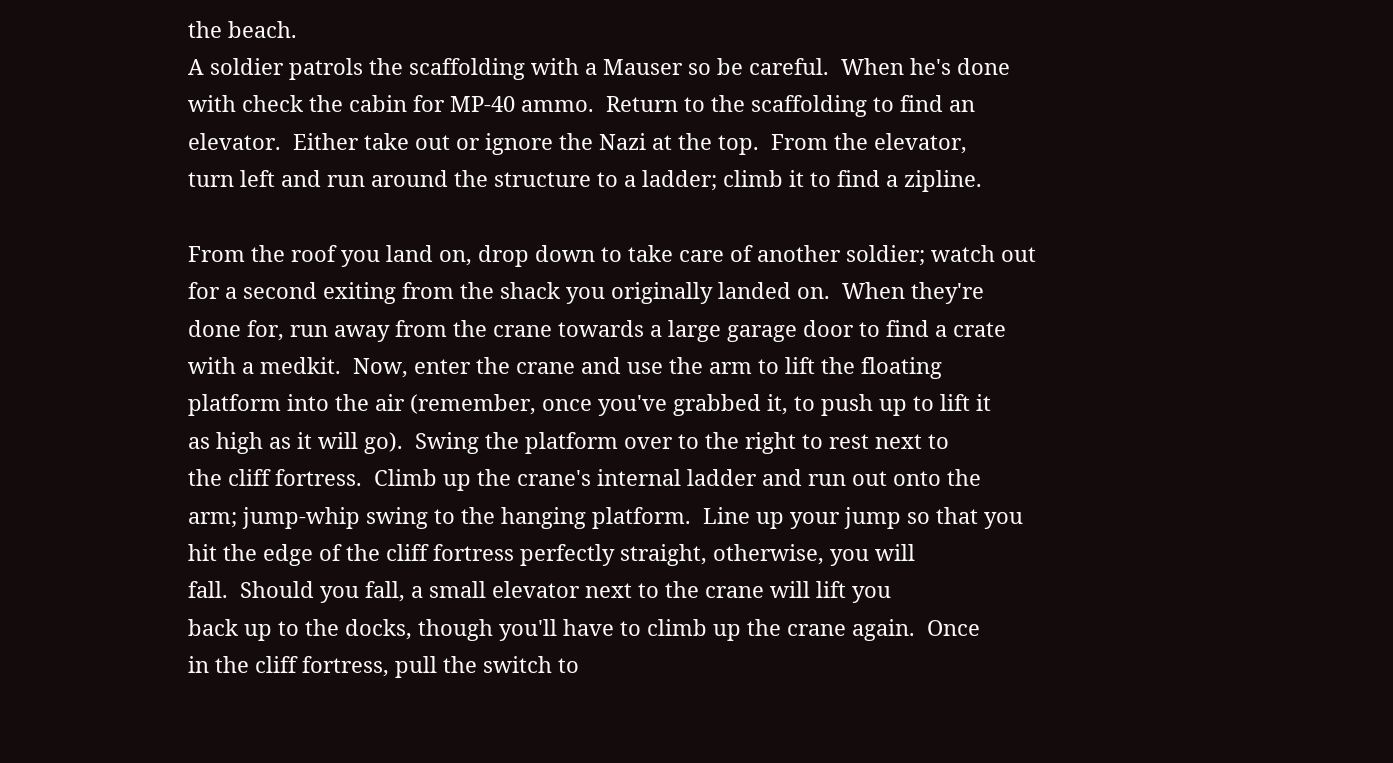the beach.
A soldier patrols the scaffolding with a Mauser so be careful.  When he's done
with check the cabin for MP-40 ammo.  Return to the scaffolding to find an
elevator.  Either take out or ignore the Nazi at the top.  From the elevator,
turn left and run around the structure to a ladder; climb it to find a zipline.

From the roof you land on, drop down to take care of another soldier; watch out
for a second exiting from the shack you originally landed on.  When they're
done for, run away from the crane towards a large garage door to find a crate
with a medkit.  Now, enter the crane and use the arm to lift the floating
platform into the air (remember, once you've grabbed it, to push up to lift it
as high as it will go).  Swing the platform over to the right to rest next to
the cliff fortress.  Climb up the crane's internal ladder and run out onto the
arm; jump-whip swing to the hanging platform.  Line up your jump so that you
hit the edge of the cliff fortress perfectly straight, otherwise, you will
fall.  Should you fall, a small elevator next to the crane will lift you
back up to the docks, though you'll have to climb up the crane again.  Once
in the cliff fortress, pull the switch to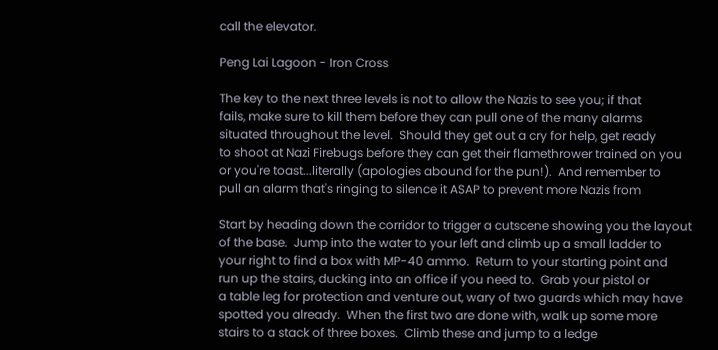call the elevator.

Peng Lai Lagoon - Iron Cross

The key to the next three levels is not to allow the Nazis to see you; if that
fails, make sure to kill them before they can pull one of the many alarms
situated throughout the level.  Should they get out a cry for help, get ready
to shoot at Nazi Firebugs before they can get their flamethrower trained on you
or you're toast...literally (apologies abound for the pun!).  And remember to
pull an alarm that's ringing to silence it ASAP to prevent more Nazis from

Start by heading down the corridor to trigger a cutscene showing you the layout
of the base.  Jump into the water to your left and climb up a small ladder to
your right to find a box with MP-40 ammo.  Return to your starting point and
run up the stairs, ducking into an office if you need to.  Grab your pistol or
a table leg for protection and venture out, wary of two guards which may have
spotted you already.  When the first two are done with, walk up some more
stairs to a stack of three boxes.  Climb these and jump to a ledge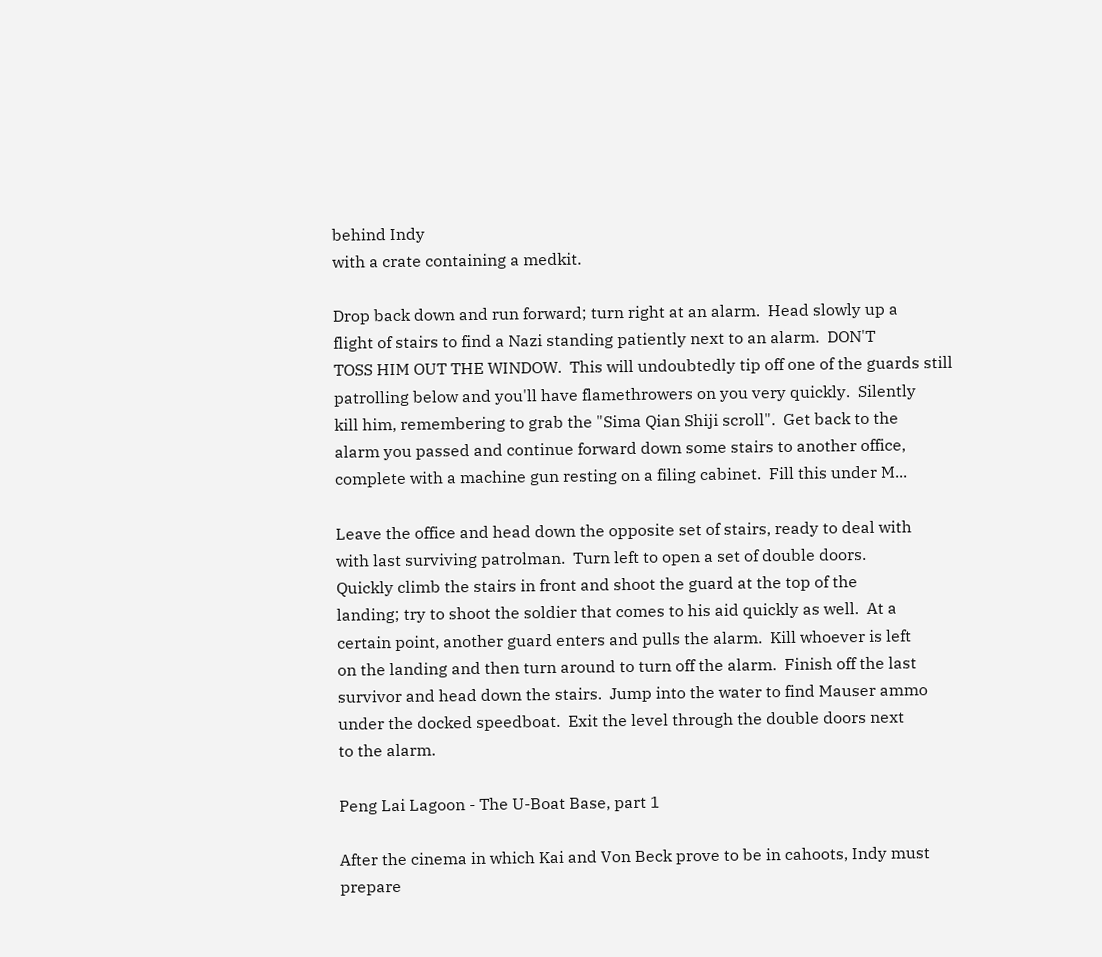behind Indy
with a crate containing a medkit.

Drop back down and run forward; turn right at an alarm.  Head slowly up a
flight of stairs to find a Nazi standing patiently next to an alarm.  DON'T
TOSS HIM OUT THE WINDOW.  This will undoubtedly tip off one of the guards still
patrolling below and you'll have flamethrowers on you very quickly.  Silently
kill him, remembering to grab the "Sima Qian Shiji scroll".  Get back to the
alarm you passed and continue forward down some stairs to another office,
complete with a machine gun resting on a filing cabinet.  Fill this under M...

Leave the office and head down the opposite set of stairs, ready to deal with
with last surviving patrolman.  Turn left to open a set of double doors.
Quickly climb the stairs in front and shoot the guard at the top of the
landing; try to shoot the soldier that comes to his aid quickly as well.  At a
certain point, another guard enters and pulls the alarm.  Kill whoever is left
on the landing and then turn around to turn off the alarm.  Finish off the last
survivor and head down the stairs.  Jump into the water to find Mauser ammo
under the docked speedboat.  Exit the level through the double doors next
to the alarm.

Peng Lai Lagoon - The U-Boat Base, part 1

After the cinema in which Kai and Von Beck prove to be in cahoots, Indy must
prepare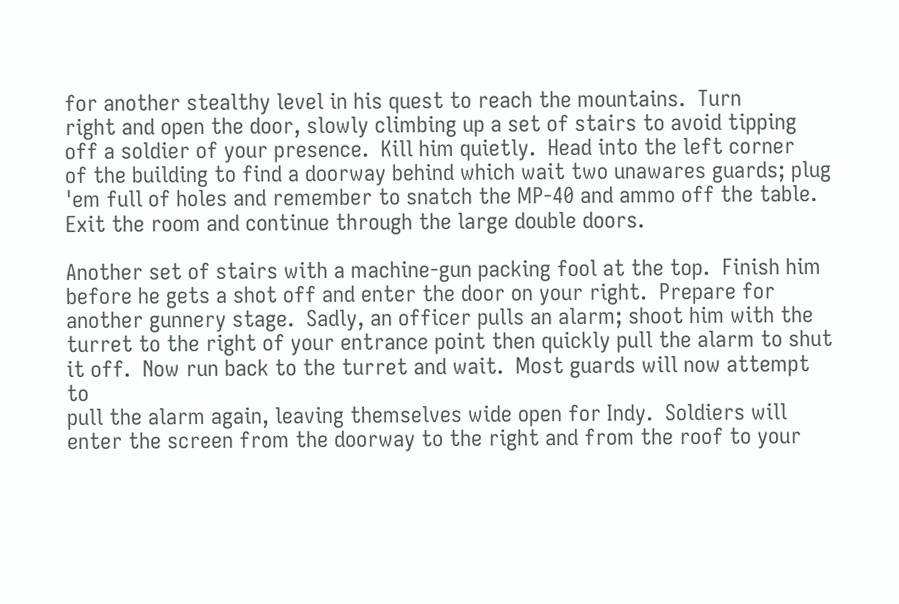for another stealthy level in his quest to reach the mountains.  Turn
right and open the door, slowly climbing up a set of stairs to avoid tipping
off a soldier of your presence.  Kill him quietly.  Head into the left corner
of the building to find a doorway behind which wait two unawares guards; plug
'em full of holes and remember to snatch the MP-40 and ammo off the table.
Exit the room and continue through the large double doors.

Another set of stairs with a machine-gun packing fool at the top.  Finish him
before he gets a shot off and enter the door on your right.  Prepare for
another gunnery stage.  Sadly, an officer pulls an alarm; shoot him with the
turret to the right of your entrance point then quickly pull the alarm to shut
it off.  Now run back to the turret and wait.  Most guards will now attempt to
pull the alarm again, leaving themselves wide open for Indy.  Soldiers will
enter the screen from the doorway to the right and from the roof to your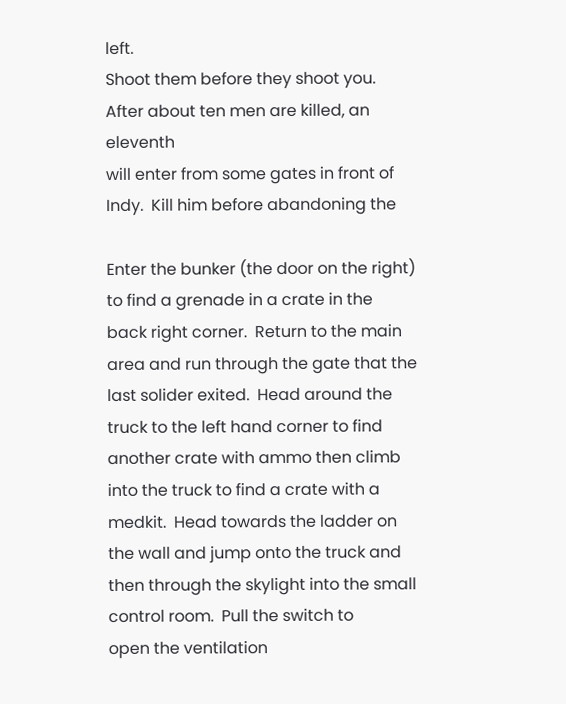left.
Shoot them before they shoot you.  After about ten men are killed, an eleventh
will enter from some gates in front of Indy.  Kill him before abandoning the

Enter the bunker (the door on the right) to find a grenade in a crate in the
back right corner.  Return to the main area and run through the gate that the
last solider exited.  Head around the truck to the left hand corner to find
another crate with ammo then climb into the truck to find a crate with a
medkit.  Head towards the ladder on the wall and jump onto the truck and
then through the skylight into the small control room.  Pull the switch to
open the ventilation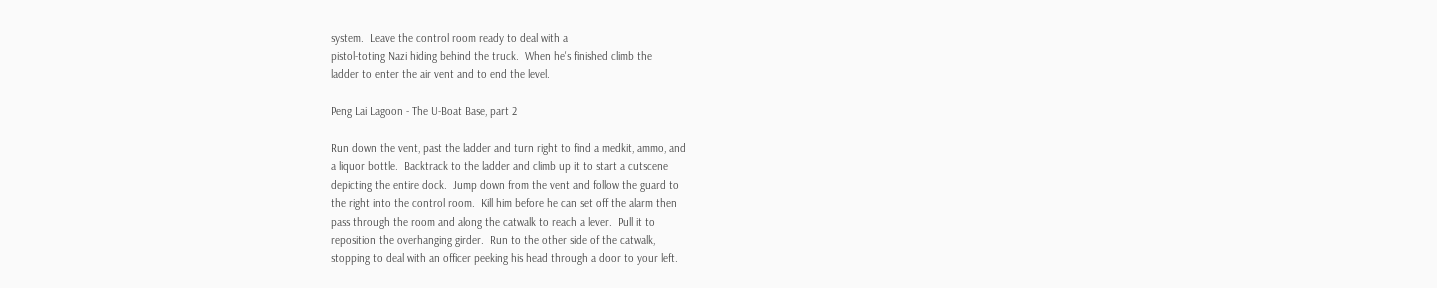system.  Leave the control room ready to deal with a
pistol-toting Nazi hiding behind the truck.  When he's finished climb the
ladder to enter the air vent and to end the level.

Peng Lai Lagoon - The U-Boat Base, part 2

Run down the vent, past the ladder and turn right to find a medkit, ammo, and
a liquor bottle.  Backtrack to the ladder and climb up it to start a cutscene
depicting the entire dock.  Jump down from the vent and follow the guard to
the right into the control room.  Kill him before he can set off the alarm then
pass through the room and along the catwalk to reach a lever.  Pull it to
reposition the overhanging girder.  Run to the other side of the catwalk,
stopping to deal with an officer peeking his head through a door to your left.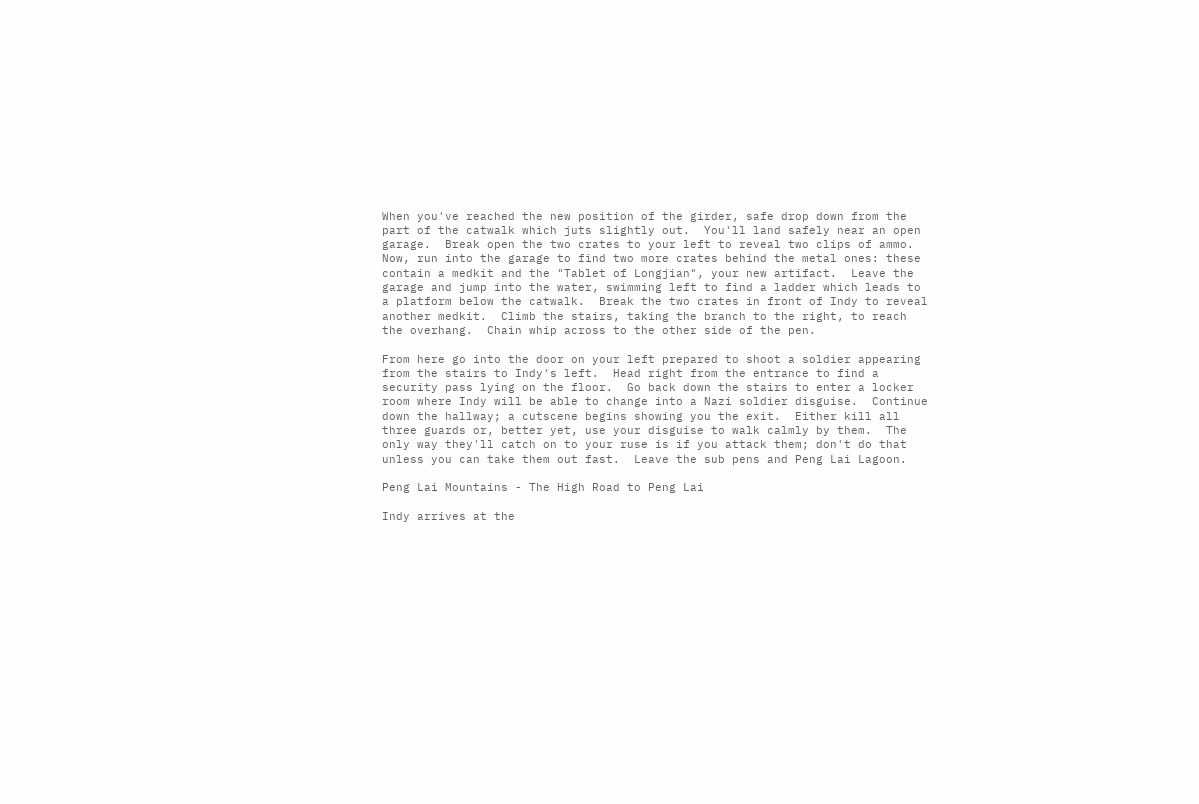When you've reached the new position of the girder, safe drop down from the
part of the catwalk which juts slightly out.  You'll land safely near an open
garage.  Break open the two crates to your left to reveal two clips of ammo.
Now, run into the garage to find two more crates behind the metal ones: these
contain a medkit and the "Tablet of Longjian", your new artifact.  Leave the
garage and jump into the water, swimming left to find a ladder which leads to
a platform below the catwalk.  Break the two crates in front of Indy to reveal
another medkit.  Climb the stairs, taking the branch to the right, to reach
the overhang.  Chain whip across to the other side of the pen.

From here go into the door on your left prepared to shoot a soldier appearing
from the stairs to Indy's left.  Head right from the entrance to find a
security pass lying on the floor.  Go back down the stairs to enter a locker
room where Indy will be able to change into a Nazi soldier disguise.  Continue
down the hallway; a cutscene begins showing you the exit.  Either kill all
three guards or, better yet, use your disguise to walk calmly by them.  The
only way they'll catch on to your ruse is if you attack them; don't do that
unless you can take them out fast.  Leave the sub pens and Peng Lai Lagoon.

Peng Lai Mountains - The High Road to Peng Lai

Indy arrives at the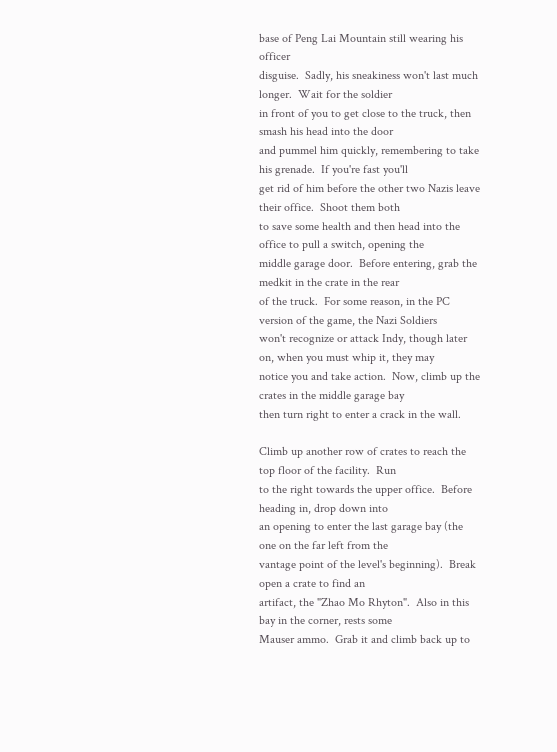base of Peng Lai Mountain still wearing his officer
disguise.  Sadly, his sneakiness won't last much longer.  Wait for the soldier
in front of you to get close to the truck, then smash his head into the door
and pummel him quickly, remembering to take his grenade.  If you're fast you'll
get rid of him before the other two Nazis leave their office.  Shoot them both
to save some health and then head into the office to pull a switch, opening the
middle garage door.  Before entering, grab the medkit in the crate in the rear
of the truck.  For some reason, in the PC version of the game, the Nazi Soldiers
won't recognize or attack Indy, though later on, when you must whip it, they may
notice you and take action.  Now, climb up the crates in the middle garage bay
then turn right to enter a crack in the wall.

Climb up another row of crates to reach the top floor of the facility.  Run
to the right towards the upper office.  Before heading in, drop down into
an opening to enter the last garage bay (the one on the far left from the
vantage point of the level's beginning).  Break open a crate to find an
artifact, the "Zhao Mo Rhyton".  Also in this bay in the corner, rests some
Mauser ammo.  Grab it and climb back up to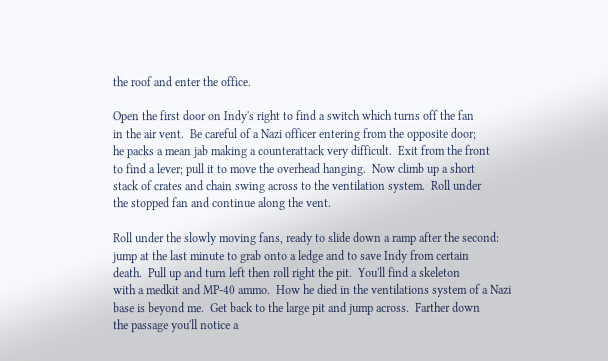the roof and enter the office.

Open the first door on Indy's right to find a switch which turns off the fan
in the air vent.  Be careful of a Nazi officer entering from the opposite door;
he packs a mean jab making a counterattack very difficult.  Exit from the front
to find a lever; pull it to move the overhead hanging.  Now climb up a short
stack of crates and chain swing across to the ventilation system.  Roll under
the stopped fan and continue along the vent.

Roll under the slowly moving fans, ready to slide down a ramp after the second:
jump at the last minute to grab onto a ledge and to save Indy from certain
death.  Pull up and turn left then roll right the pit.  You'll find a skeleton
with a medkit and MP-40 ammo.  How he died in the ventilations system of a Nazi
base is beyond me.  Get back to the large pit and jump across.  Farther down
the passage you'll notice a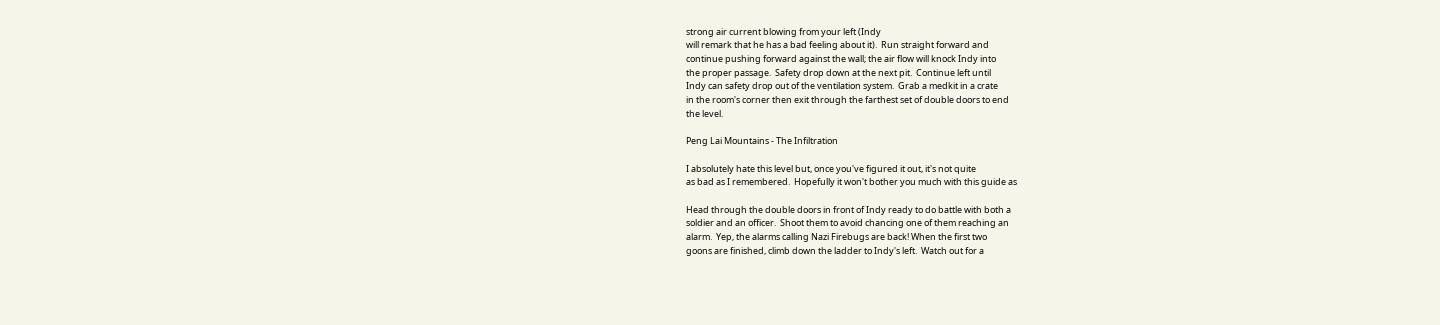strong air current blowing from your left (Indy
will remark that he has a bad feeling about it).  Run straight forward and
continue pushing forward against the wall; the air flow will knock Indy into
the proper passage.  Safety drop down at the next pit.  Continue left until
Indy can safety drop out of the ventilation system.  Grab a medkit in a crate
in the room's corner then exit through the farthest set of double doors to end
the level.

Peng Lai Mountains - The Infiltration

I absolutely hate this level but, once you've figured it out, it's not quite
as bad as I remembered.  Hopefully it won't bother you much with this guide as

Head through the double doors in front of Indy ready to do battle with both a
soldier and an officer.  Shoot them to avoid chancing one of them reaching an
alarm.  Yep, the alarms calling Nazi Firebugs are back! When the first two
goons are finished, climb down the ladder to Indy's left.  Watch out for a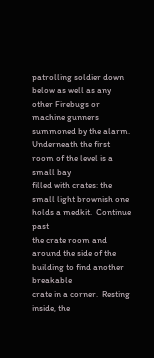patrolling soldier down below as well as any other Firebugs or machine gunners
summoned by the alarm.  Underneath the first room of the level is a small bay
filled with crates: the small light brownish one holds a medkit.  Continue past
the crate room and around the side of the building to find another breakable
crate in a corner.  Resting inside, the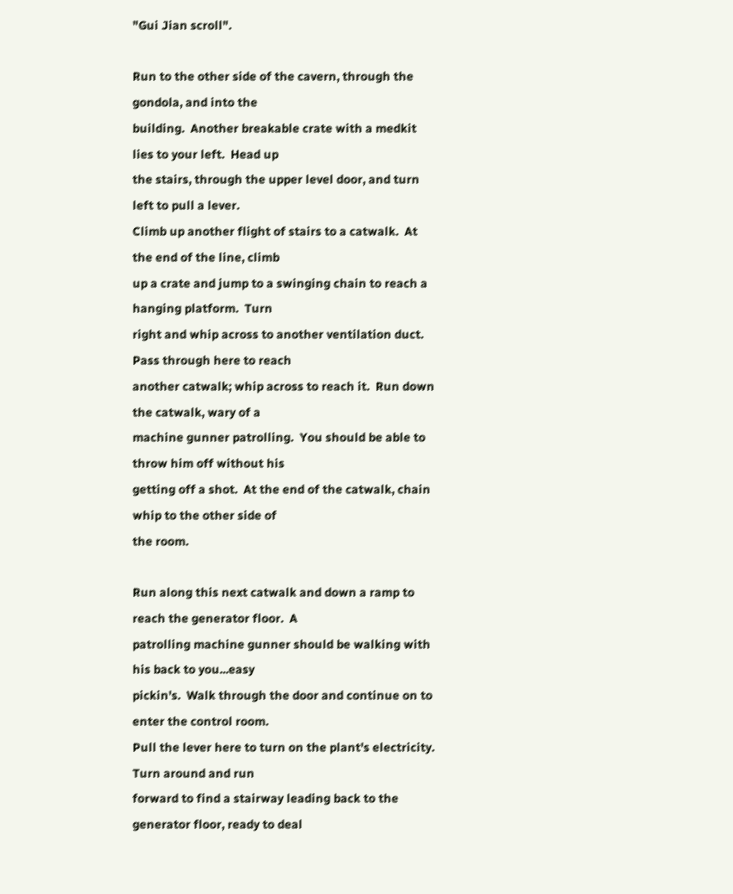"Gui Jian scroll".

Run to the other side of the cavern, through the gondola, and into the
building.  Another breakable crate with a medkit lies to your left.  Head up
the stairs, through the upper level door, and turn left to pull a lever.
Climb up another flight of stairs to a catwalk.  At the end of the line, climb
up a crate and jump to a swinging chain to reach a hanging platform.  Turn
right and whip across to another ventilation duct.  Pass through here to reach
another catwalk; whip across to reach it.  Run down the catwalk, wary of a
machine gunner patrolling.  You should be able to throw him off without his
getting off a shot.  At the end of the catwalk, chain whip to the other side of
the room.

Run along this next catwalk and down a ramp to reach the generator floor.  A
patrolling machine gunner should be walking with his back to you...easy
pickin's.  Walk through the door and continue on to enter the control room.
Pull the lever here to turn on the plant's electricity.  Turn around and run
forward to find a stairway leading back to the generator floor, ready to deal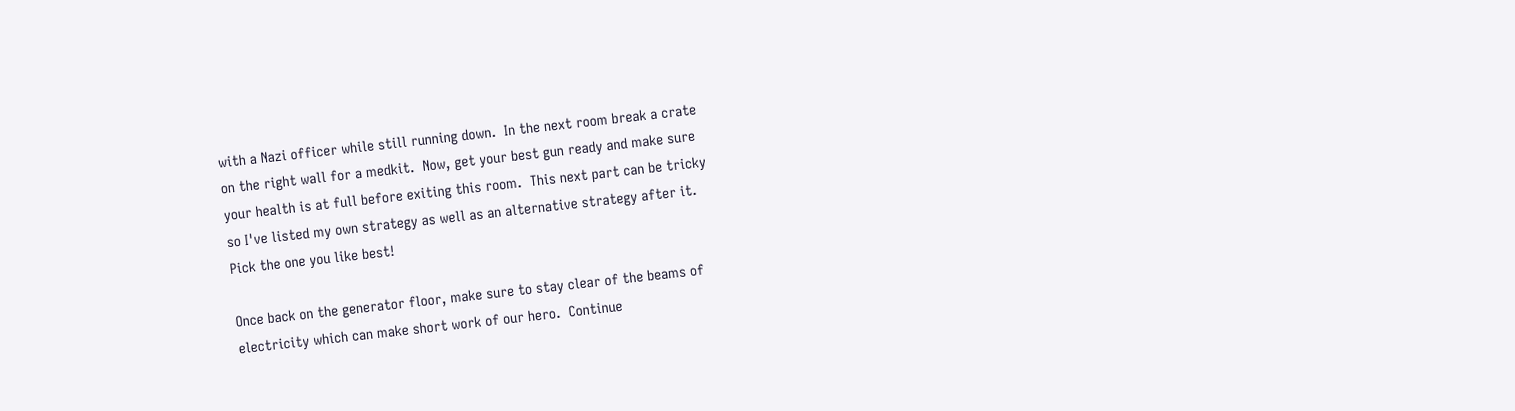with a Nazi officer while still running down.  In the next room break a crate
on the right wall for a medkit.  Now, get your best gun ready and make sure
your health is at full before exiting this room.  This next part can be tricky
so I've listed my own strategy as well as an alternative strategy after it.
Pick the one you like best!

Once back on the generator floor, make sure to stay clear of the beams of
electricity which can make short work of our hero.  Continue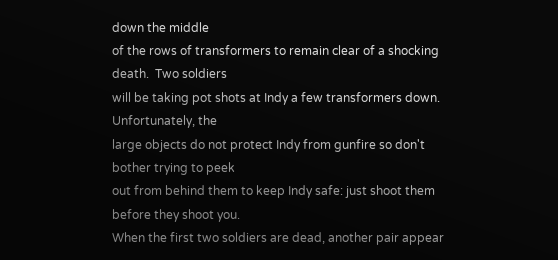down the middle
of the rows of transformers to remain clear of a shocking death.  Two soldiers
will be taking pot shots at Indy a few transformers down.  Unfortunately, the
large objects do not protect Indy from gunfire so don't bother trying to peek
out from behind them to keep Indy safe: just shoot them before they shoot you.
When the first two soldiers are dead, another pair appear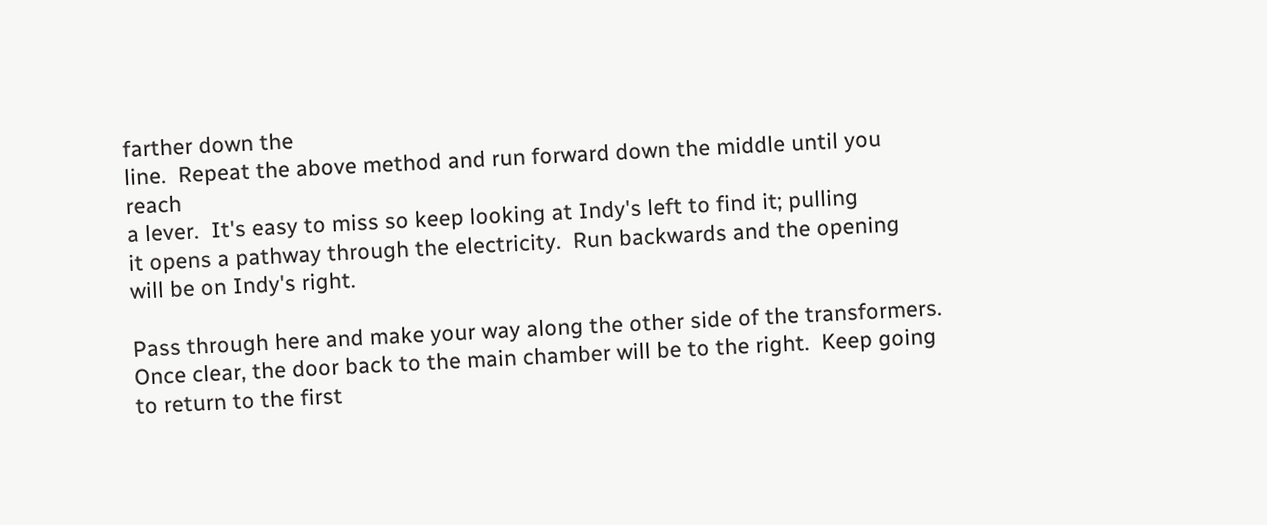farther down the
line.  Repeat the above method and run forward down the middle until you reach
a lever.  It's easy to miss so keep looking at Indy's left to find it; pulling
it opens a pathway through the electricity.  Run backwards and the opening
will be on Indy's right.

Pass through here and make your way along the other side of the transformers.
Once clear, the door back to the main chamber will be to the right.  Keep going
to return to the first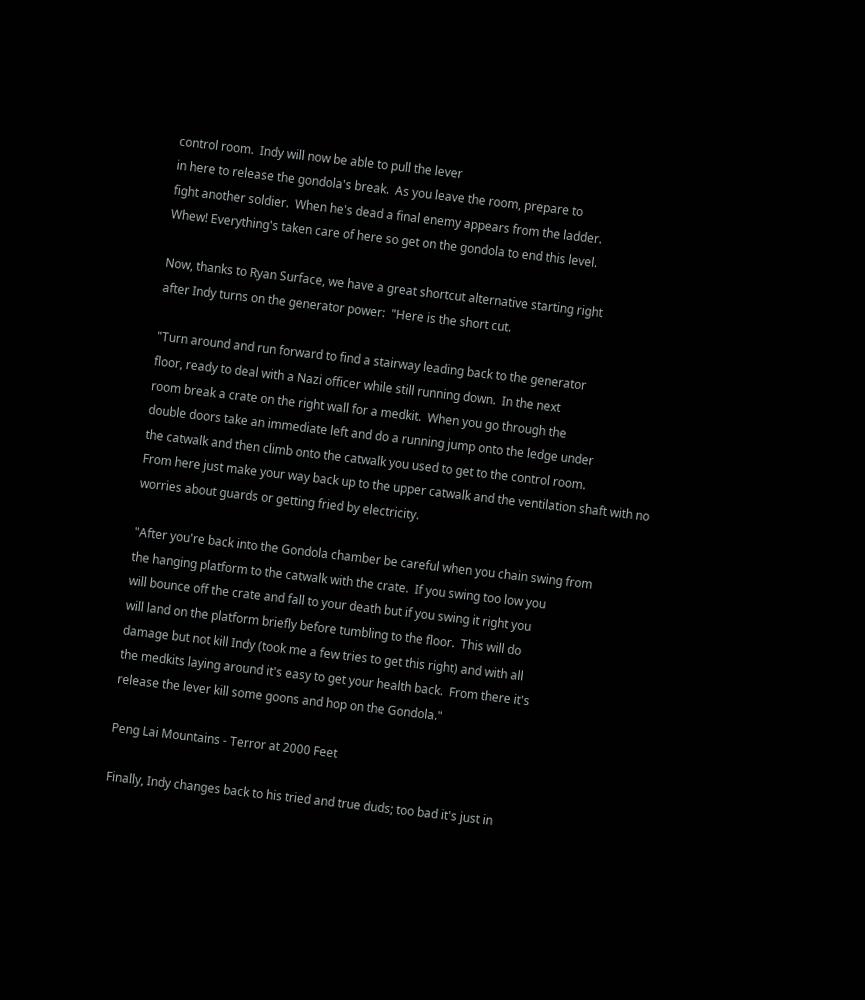control room.  Indy will now be able to pull the lever
in here to release the gondola's break.  As you leave the room, prepare to
fight another soldier.  When he's dead a final enemy appears from the ladder.
Whew! Everything's taken care of here so get on the gondola to end this level.

Now, thanks to Ryan Surface, we have a great shortcut alternative starting right
after Indy turns on the generator power:  "Here is the short cut.

"Turn around and run forward to find a stairway leading back to the generator
floor, ready to deal with a Nazi officer while still running down.  In the next
room break a crate on the right wall for a medkit.  When you go through the
double doors take an immediate left and do a running jump onto the ledge under
the catwalk and then climb onto the catwalk you used to get to the control room.
From here just make your way back up to the upper catwalk and the ventilation shaft with no
worries about guards or getting fried by electricity.

"After you're back into the Gondola chamber be careful when you chain swing from
the hanging platform to the catwalk with the crate.  If you swing too low you
will bounce off the crate and fall to your death but if you swing it right you
will land on the platform briefly before tumbling to the floor.  This will do
damage but not kill Indy (took me a few tries to get this right) and with all
the medkits laying around it's easy to get your health back.  From there it's
release the lever kill some goons and hop on the Gondola."

Peng Lai Mountains - Terror at 2000 Feet

Finally, Indy changes back to his tried and true duds; too bad it's just in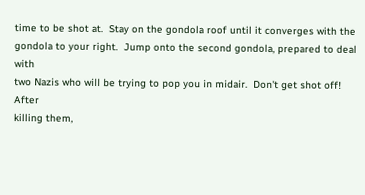time to be shot at.  Stay on the gondola roof until it converges with the
gondola to your right.  Jump onto the second gondola, prepared to deal with
two Nazis who will be trying to pop you in midair.  Don't get shot off! After
killing them,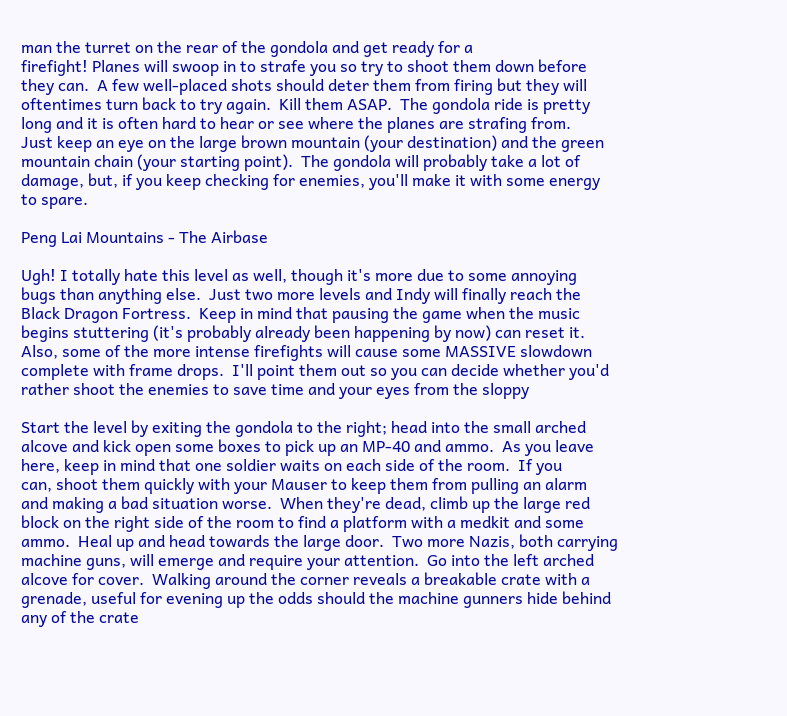man the turret on the rear of the gondola and get ready for a
firefight! Planes will swoop in to strafe you so try to shoot them down before
they can.  A few well-placed shots should deter them from firing but they will
oftentimes turn back to try again.  Kill them ASAP.  The gondola ride is pretty
long and it is often hard to hear or see where the planes are strafing from.
Just keep an eye on the large brown mountain (your destination) and the green
mountain chain (your starting point).  The gondola will probably take a lot of
damage, but, if you keep checking for enemies, you'll make it with some energy
to spare.

Peng Lai Mountains - The Airbase

Ugh! I totally hate this level as well, though it's more due to some annoying
bugs than anything else.  Just two more levels and Indy will finally reach the
Black Dragon Fortress.  Keep in mind that pausing the game when the music
begins stuttering (it's probably already been happening by now) can reset it.
Also, some of the more intense firefights will cause some MASSIVE slowdown
complete with frame drops.  I'll point them out so you can decide whether you'd
rather shoot the enemies to save time and your eyes from the sloppy

Start the level by exiting the gondola to the right; head into the small arched
alcove and kick open some boxes to pick up an MP-40 and ammo.  As you leave
here, keep in mind that one soldier waits on each side of the room.  If you
can, shoot them quickly with your Mauser to keep them from pulling an alarm
and making a bad situation worse.  When they're dead, climb up the large red
block on the right side of the room to find a platform with a medkit and some
ammo.  Heal up and head towards the large door.  Two more Nazis, both carrying
machine guns, will emerge and require your attention.  Go into the left arched
alcove for cover.  Walking around the corner reveals a breakable crate with a
grenade, useful for evening up the odds should the machine gunners hide behind
any of the crate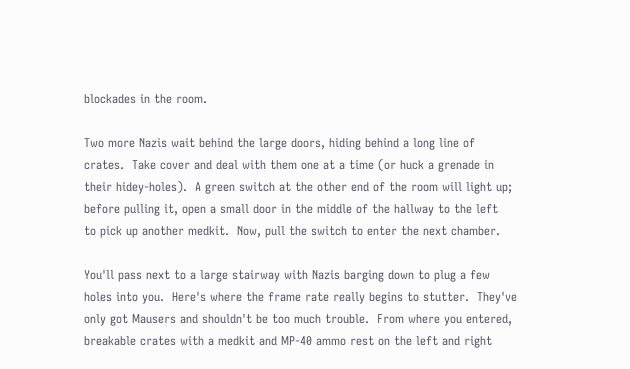blockades in the room.

Two more Nazis wait behind the large doors, hiding behind a long line of
crates.  Take cover and deal with them one at a time (or huck a grenade in
their hidey-holes).  A green switch at the other end of the room will light up;
before pulling it, open a small door in the middle of the hallway to the left
to pick up another medkit.  Now, pull the switch to enter the next chamber.

You'll pass next to a large stairway with Nazis barging down to plug a few
holes into you.  Here's where the frame rate really begins to stutter.  They've
only got Mausers and shouldn't be too much trouble.  From where you entered,
breakable crates with a medkit and MP-40 ammo rest on the left and right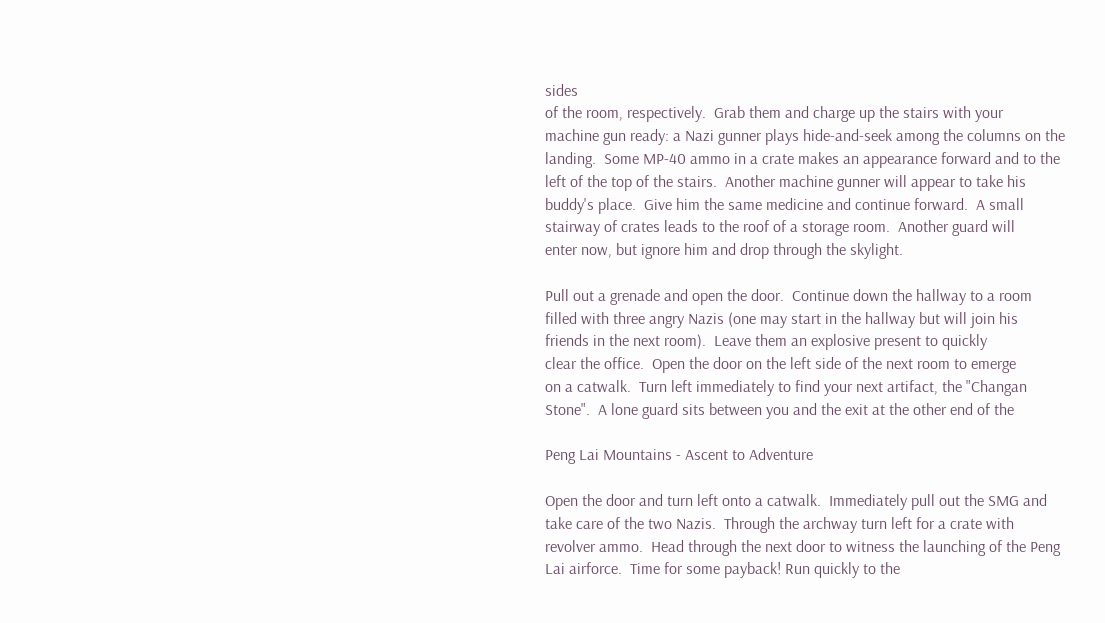sides
of the room, respectively.  Grab them and charge up the stairs with your
machine gun ready: a Nazi gunner plays hide-and-seek among the columns on the
landing.  Some MP-40 ammo in a crate makes an appearance forward and to the
left of the top of the stairs.  Another machine gunner will appear to take his
buddy's place.  Give him the same medicine and continue forward.  A small
stairway of crates leads to the roof of a storage room.  Another guard will
enter now, but ignore him and drop through the skylight.

Pull out a grenade and open the door.  Continue down the hallway to a room
filled with three angry Nazis (one may start in the hallway but will join his
friends in the next room).  Leave them an explosive present to quickly
clear the office.  Open the door on the left side of the next room to emerge
on a catwalk.  Turn left immediately to find your next artifact, the "Changan
Stone".  A lone guard sits between you and the exit at the other end of the

Peng Lai Mountains - Ascent to Adventure

Open the door and turn left onto a catwalk.  Immediately pull out the SMG and
take care of the two Nazis.  Through the archway turn left for a crate with
revolver ammo.  Head through the next door to witness the launching of the Peng
Lai airforce.  Time for some payback! Run quickly to the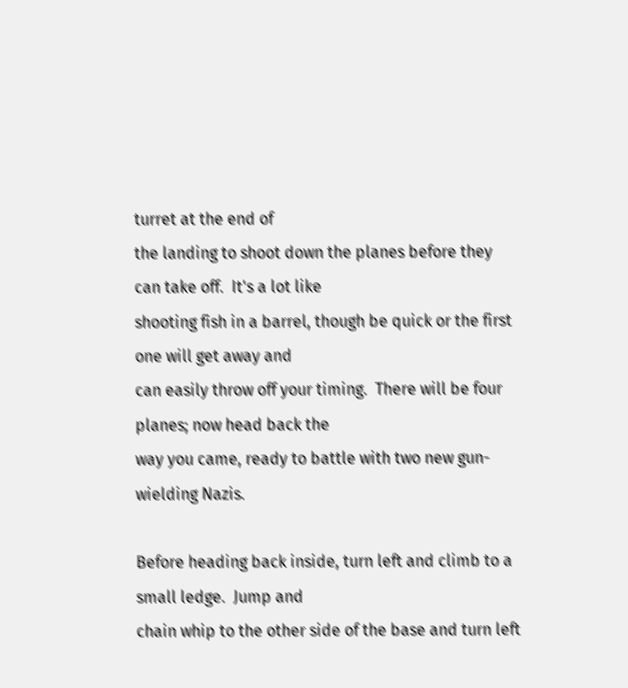turret at the end of
the landing to shoot down the planes before they can take off.  It's a lot like
shooting fish in a barrel, though be quick or the first one will get away and
can easily throw off your timing.  There will be four planes; now head back the
way you came, ready to battle with two new gun-wielding Nazis.

Before heading back inside, turn left and climb to a small ledge.  Jump and
chain whip to the other side of the base and turn left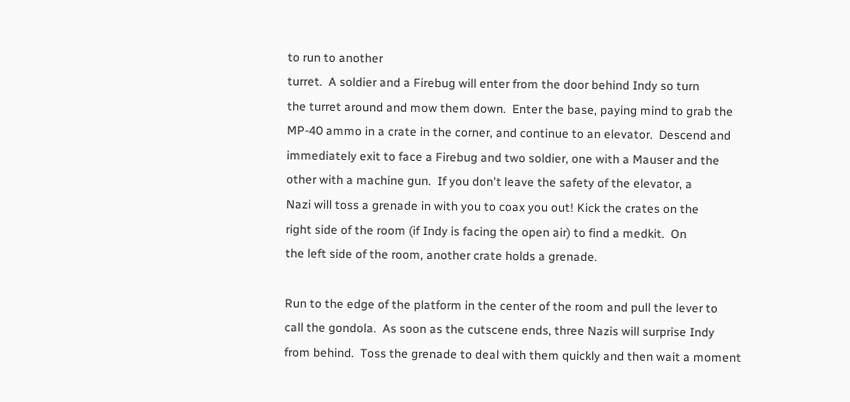to run to another
turret.  A soldier and a Firebug will enter from the door behind Indy so turn
the turret around and mow them down.  Enter the base, paying mind to grab the
MP-40 ammo in a crate in the corner, and continue to an elevator.  Descend and
immediately exit to face a Firebug and two soldier, one with a Mauser and the
other with a machine gun.  If you don't leave the safety of the elevator, a
Nazi will toss a grenade in with you to coax you out! Kick the crates on the
right side of the room (if Indy is facing the open air) to find a medkit.  On
the left side of the room, another crate holds a grenade.

Run to the edge of the platform in the center of the room and pull the lever to
call the gondola.  As soon as the cutscene ends, three Nazis will surprise Indy
from behind.  Toss the grenade to deal with them quickly and then wait a moment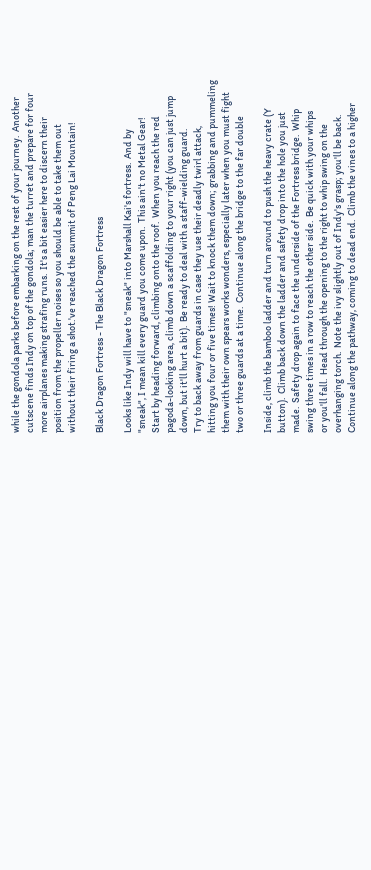while the gondola parks before embarking on the rest of your journey.  Another
cutscene finds Indy on top of the gondola; man the turret and prepare for four
more airplanes making strafing runs.  It's a bit easier here to discern their
position from the propeller noises so you should be able to take them out
without their firing a shot.'ve reached the summit of Peng Lai Mountain!

Black Dragon Fortress - The Black Dragon Fortress

Looks like Indy will have to "sneak" into Marshall Kai's fortress.  And by
"sneak", I mean kill every guard you come upon.  This ain't no Metal Gear!
Start by heading forward, climbing onto the roof.  When you reach the red
pagoda-looking area, climb down a scaffolding to your right (you can just jump
down, but it'll hurt a bit).  Be ready to deal with a staff-wielding guard.
Try to back away from guards in case they use their deadly twirl attack,
hitting you four or five times! Wait to knock them down; grabbing and pummeling
them with their own spears works wonders, especially later when you must fight
two or three guards at a time.  Continue along the bridge to the far double

Inside, climb the bamboo ladder and turn around to push the heavy crate (Y
button).  Climb back down the ladder and safety drop into the hole you just
made.  Safety drop again to face the underside of the Fortress bridge.  Whip
swing three times in a row to reach the other side.  Be quick with your whips
or you'll fall.  Head through the opening to the right to whip swing on the
overhanging torch.  Note the ivy slightly out of Indy's grasp; you'll be back.
Continue along the pathway, coming to dead end.  Climb the vines to a higher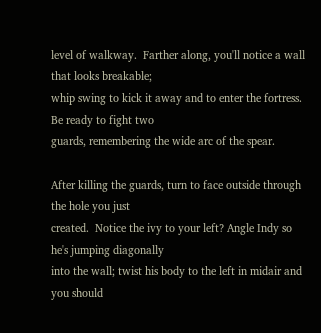level of walkway.  Farther along, you'll notice a wall that looks breakable;
whip swing to kick it away and to enter the fortress.  Be ready to fight two
guards, remembering the wide arc of the spear.

After killing the guards, turn to face outside through the hole you just
created.  Notice the ivy to your left? Angle Indy so he's jumping diagonally
into the wall; twist his body to the left in midair and you should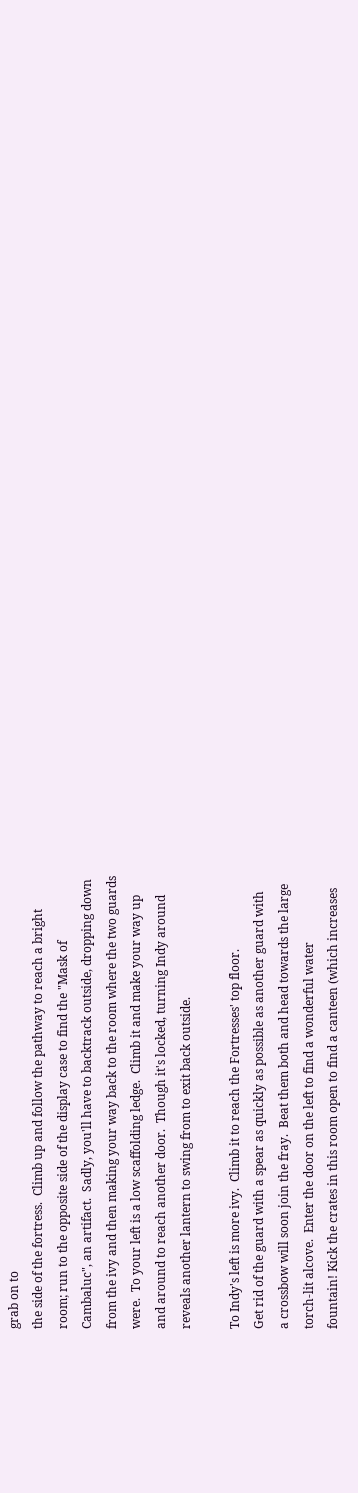grab on to
the side of the fortress.  Climb up and follow the pathway to reach a bright
room; run to the opposite side of the display case to find the "Mask of
Cambaluc", an artifact.  Sadly, you'll have to backtrack outside, dropping down
from the ivy and then making your way back to the room where the two guards
were.  To your left is a low scaffolding ledge.  Climb it and make your way up
and around to reach another door.  Though it's locked, turning Indy around
reveals another lantern to swing from to exit back outside.

To Indy's left is more ivy.  Climb it to reach the Fortresses' top floor.
Get rid of the guard with a spear as quickly as possible as another guard with
a crossbow will soon join the fray.  Beat them both and head towards the large
torch-lit alcove.  Enter the door on the left to find a wonderful water
fountain! Kick the crates in this room open to find a canteen (which increases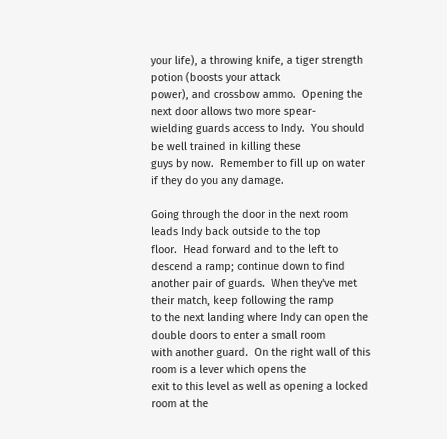your life), a throwing knife, a tiger strength potion (boosts your attack
power), and crossbow ammo.  Opening the next door allows two more spear-
wielding guards access to Indy.  You should be well trained in killing these
guys by now.  Remember to fill up on water if they do you any damage.

Going through the door in the next room leads Indy back outside to the top
floor.  Head forward and to the left to descend a ramp; continue down to find
another pair of guards.  When they've met their match, keep following the ramp
to the next landing where Indy can open the double doors to enter a small room
with another guard.  On the right wall of this room is a lever which opens the
exit to this level as well as opening a locked room at the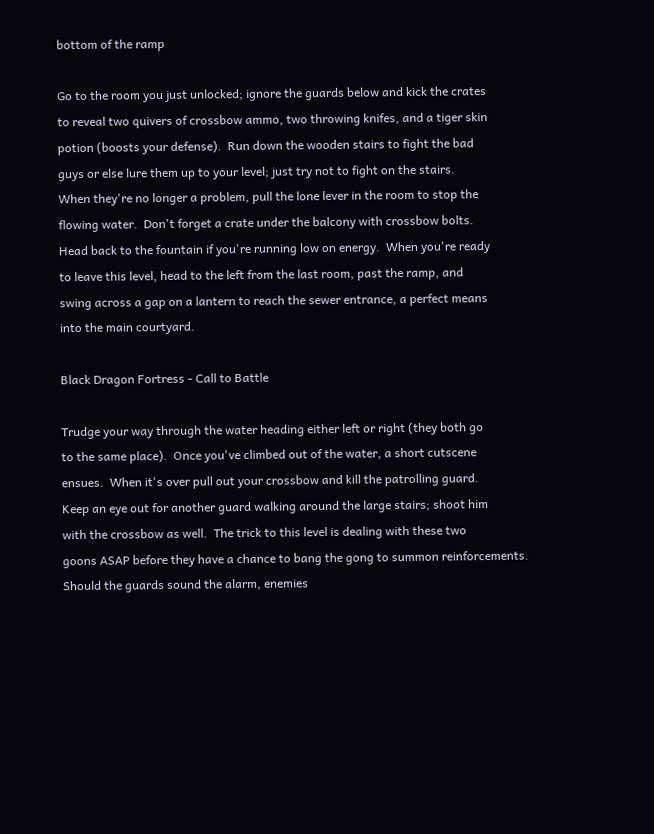bottom of the ramp

Go to the room you just unlocked; ignore the guards below and kick the crates
to reveal two quivers of crossbow ammo, two throwing knifes, and a tiger skin
potion (boosts your defense).  Run down the wooden stairs to fight the bad
guys or else lure them up to your level; just try not to fight on the stairs.
When they're no longer a problem, pull the lone lever in the room to stop the
flowing water.  Don't forget a crate under the balcony with crossbow bolts.
Head back to the fountain if you're running low on energy.  When you're ready
to leave this level, head to the left from the last room, past the ramp, and
swing across a gap on a lantern to reach the sewer entrance, a perfect means
into the main courtyard.

Black Dragon Fortress - Call to Battle

Trudge your way through the water heading either left or right (they both go
to the same place).  Once you've climbed out of the water, a short cutscene
ensues.  When it's over pull out your crossbow and kill the patrolling guard.
Keep an eye out for another guard walking around the large stairs; shoot him
with the crossbow as well.  The trick to this level is dealing with these two
goons ASAP before they have a chance to bang the gong to summon reinforcements.
Should the guards sound the alarm, enemies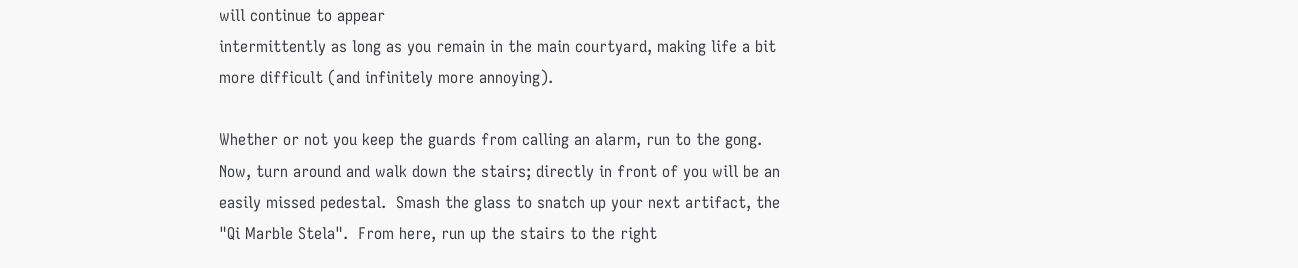will continue to appear
intermittently as long as you remain in the main courtyard, making life a bit
more difficult (and infinitely more annoying).

Whether or not you keep the guards from calling an alarm, run to the gong.
Now, turn around and walk down the stairs; directly in front of you will be an
easily missed pedestal.  Smash the glass to snatch up your next artifact, the
"Qi Marble Stela".  From here, run up the stairs to the right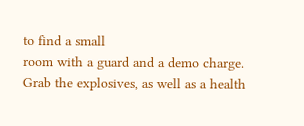to find a small
room with a guard and a demo charge.  Grab the explosives, as well as a health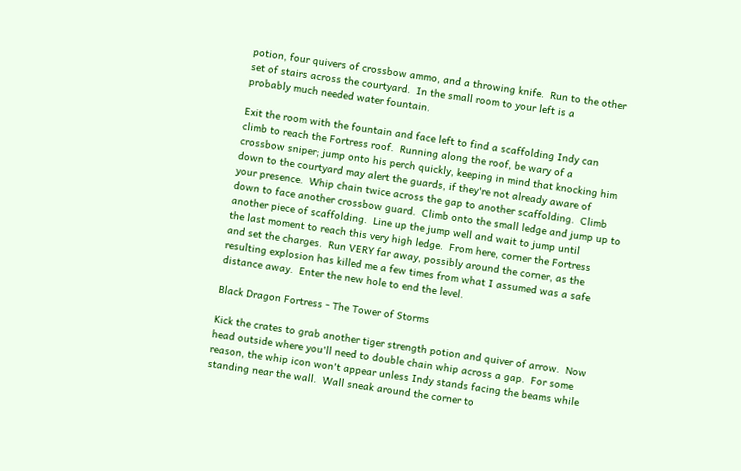potion, four quivers of crossbow ammo, and a throwing knife.  Run to the other
set of stairs across the courtyard.  In the small room to your left is a
probably much needed water fountain.

Exit the room with the fountain and face left to find a scaffolding Indy can
climb to reach the Fortress roof.  Running along the roof, be wary of a
crossbow sniper; jump onto his perch quickly, keeping in mind that knocking him
down to the courtyard may alert the guards, if they're not already aware of
your presence.  Whip chain twice across the gap to another scaffolding.  Climb
down to face another crossbow guard.  Climb onto the small ledge and jump up to
another piece of scaffolding.  Line up the jump well and wait to jump until
the last moment to reach this very high ledge.  From here, corner the Fortress
and set the charges.  Run VERY far away, possibly around the corner, as the
resulting explosion has killed me a few times from what I assumed was a safe
distance away.  Enter the new hole to end the level.

Black Dragon Fortress - The Tower of Storms

Kick the crates to grab another tiger strength potion and quiver of arrow.  Now
head outside where you'll need to double chain whip across a gap.  For some
reason, the whip icon won't appear unless Indy stands facing the beams while
standing near the wall.  Wall sneak around the corner to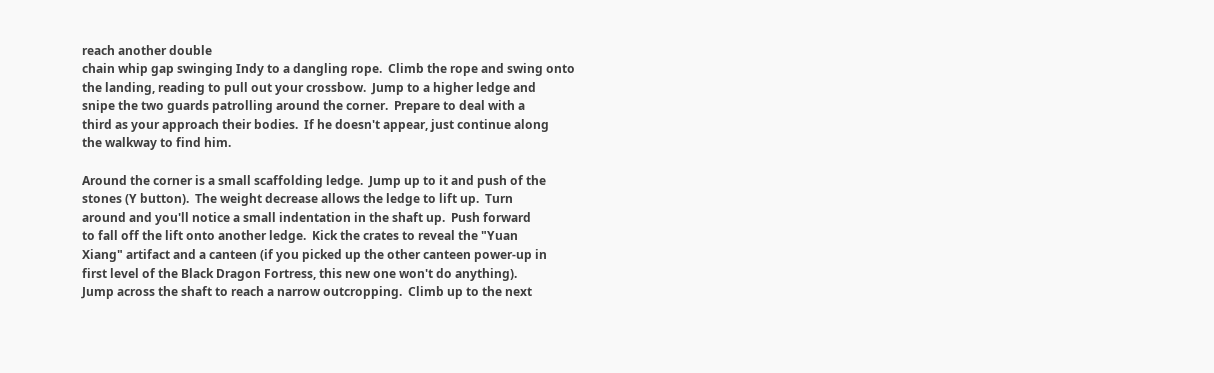reach another double
chain whip gap swinging Indy to a dangling rope.  Climb the rope and swing onto
the landing, reading to pull out your crossbow.  Jump to a higher ledge and
snipe the two guards patrolling around the corner.  Prepare to deal with a
third as your approach their bodies.  If he doesn't appear, just continue along
the walkway to find him.

Around the corner is a small scaffolding ledge.  Jump up to it and push of the
stones (Y button).  The weight decrease allows the ledge to lift up.  Turn
around and you'll notice a small indentation in the shaft up.  Push forward
to fall off the lift onto another ledge.  Kick the crates to reveal the "Yuan
Xiang" artifact and a canteen (if you picked up the other canteen power-up in
first level of the Black Dragon Fortress, this new one won't do anything).
Jump across the shaft to reach a narrow outcropping.  Climb up to the next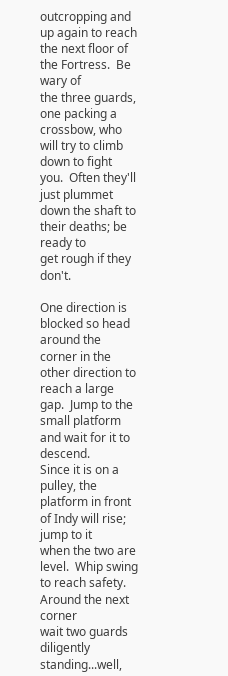outcropping and up again to reach the next floor of the Fortress.  Be wary of
the three guards, one packing a crossbow, who will try to climb down to fight
you.  Often they'll just plummet down the shaft to their deaths; be ready to
get rough if they don't.

One direction is blocked so head around the corner in the other direction to
reach a large gap.  Jump to the small platform and wait for it to descend.
Since it is on a pulley, the platform in front of Indy will rise; jump to it
when the two are level.  Whip swing to reach safety.  Around the next corner
wait two guards diligently standing...well,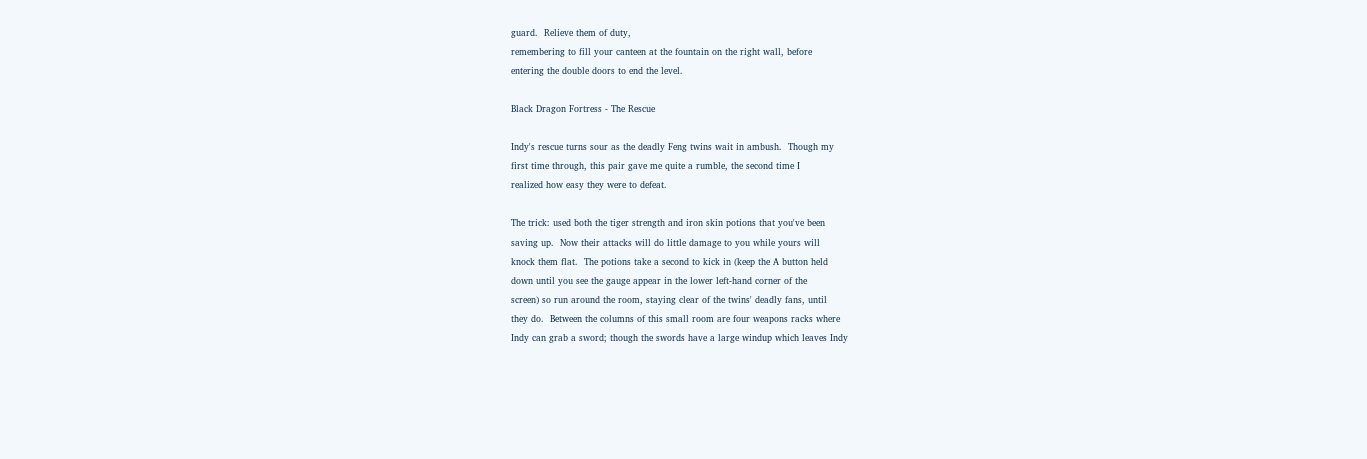guard.  Relieve them of duty,
remembering to fill your canteen at the fountain on the right wall, before
entering the double doors to end the level.

Black Dragon Fortress - The Rescue

Indy's rescue turns sour as the deadly Feng twins wait in ambush.  Though my
first time through, this pair gave me quite a rumble, the second time I
realized how easy they were to defeat.

The trick: used both the tiger strength and iron skin potions that you've been
saving up.  Now their attacks will do little damage to you while yours will
knock them flat.  The potions take a second to kick in (keep the A button held
down until you see the gauge appear in the lower left-hand corner of the
screen) so run around the room, staying clear of the twins' deadly fans, until
they do.  Between the columns of this small room are four weapons racks where
Indy can grab a sword; though the swords have a large windup which leaves Indy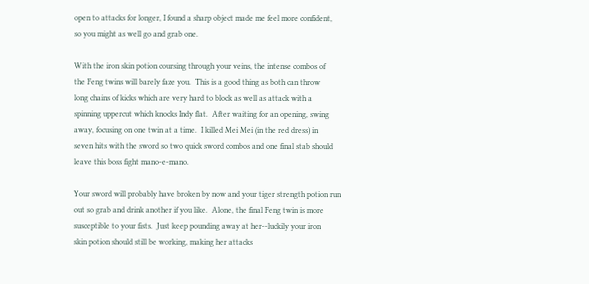open to attacks for longer, I found a sharp object made me feel more confident,
so you might as well go and grab one.

With the iron skin potion coursing through your veins, the intense combos of
the Feng twins will barely faze you.  This is a good thing as both can throw
long chains of kicks which are very hard to block as well as attack with a
spinning uppercut which knocks Indy flat.  After waiting for an opening, swing
away, focusing on one twin at a time.  I killed Mei Mei (in the red dress) in
seven hits with the sword so two quick sword combos and one final stab should
leave this boss fight mano-e-mano.

Your sword will probably have broken by now and your tiger strength potion run
out so grab and drink another if you like.  Alone, the final Feng twin is more
susceptible to your fists.  Just keep pounding away at her--luckily your iron
skin potion should still be working, making her attacks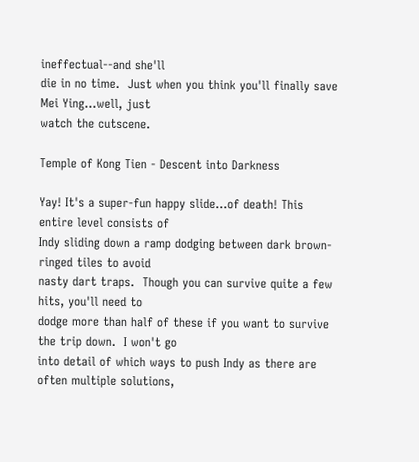ineffectual--and she'll
die in no time.  Just when you think you'll finally save Mei Ying...well, just
watch the cutscene.

Temple of Kong Tien - Descent into Darkness

Yay! It's a super-fun happy slide...of death! This entire level consists of
Indy sliding down a ramp dodging between dark brown-ringed tiles to avoid
nasty dart traps.  Though you can survive quite a few hits, you'll need to
dodge more than half of these if you want to survive the trip down.  I won't go
into detail of which ways to push Indy as there are often multiple solutions,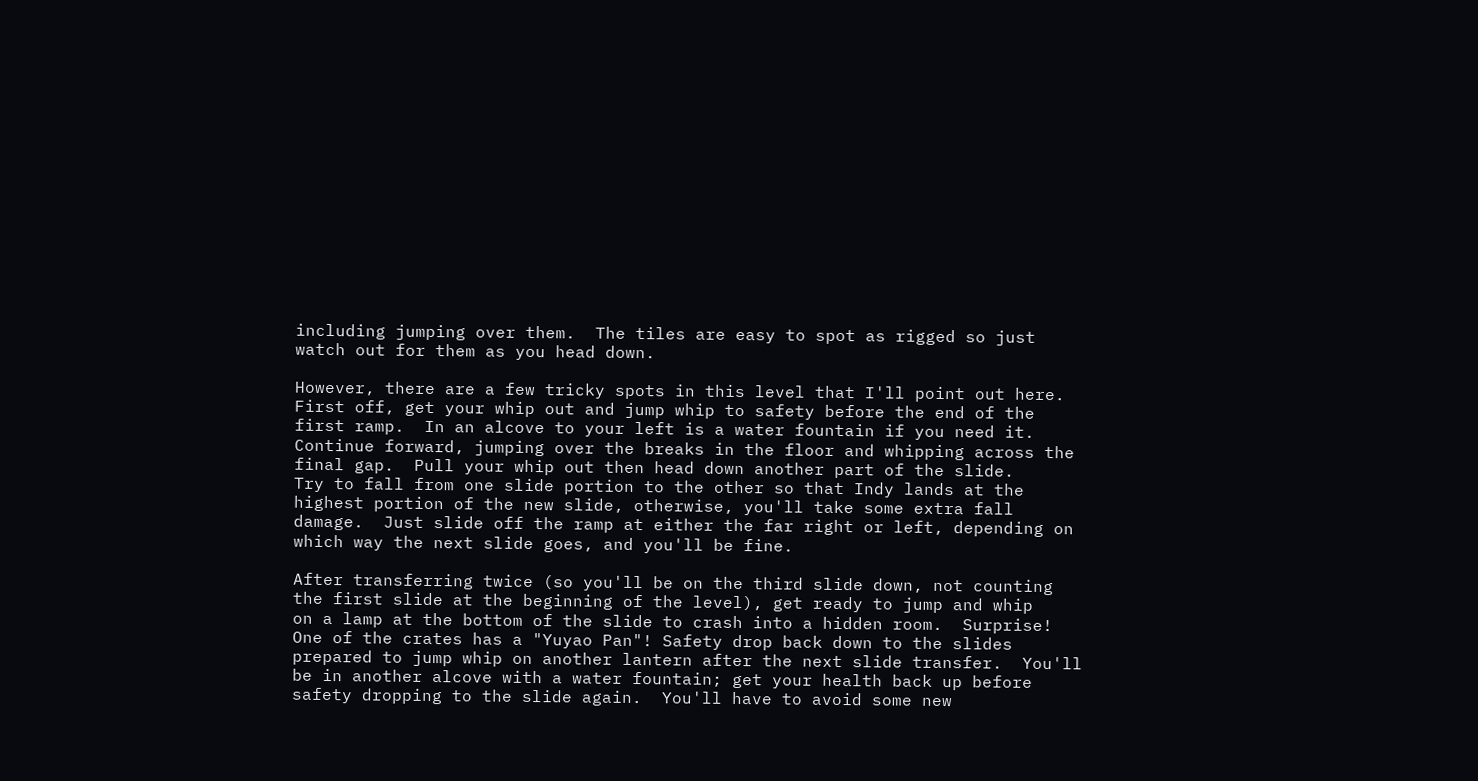including jumping over them.  The tiles are easy to spot as rigged so just
watch out for them as you head down.

However, there are a few tricky spots in this level that I'll point out here.
First off, get your whip out and jump whip to safety before the end of the
first ramp.  In an alcove to your left is a water fountain if you need it.
Continue forward, jumping over the breaks in the floor and whipping across the
final gap.  Pull your whip out then head down another part of the slide.
Try to fall from one slide portion to the other so that Indy lands at the
highest portion of the new slide, otherwise, you'll take some extra fall
damage.  Just slide off the ramp at either the far right or left, depending on
which way the next slide goes, and you'll be fine.

After transferring twice (so you'll be on the third slide down, not counting
the first slide at the beginning of the level), get ready to jump and whip
on a lamp at the bottom of the slide to crash into a hidden room.  Surprise!
One of the crates has a "Yuyao Pan"! Safety drop back down to the slides
prepared to jump whip on another lantern after the next slide transfer.  You'll
be in another alcove with a water fountain; get your health back up before
safety dropping to the slide again.  You'll have to avoid some new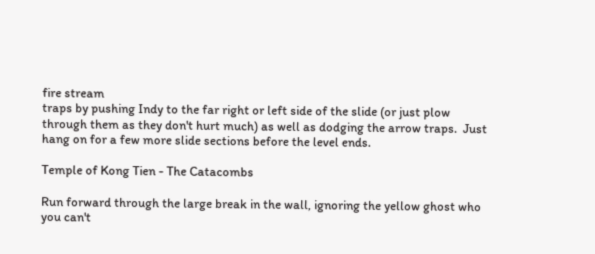fire stream
traps by pushing Indy to the far right or left side of the slide (or just plow
through them as they don't hurt much) as well as dodging the arrow traps.  Just
hang on for a few more slide sections before the level ends.

Temple of Kong Tien - The Catacombs

Run forward through the large break in the wall, ignoring the yellow ghost who
you can't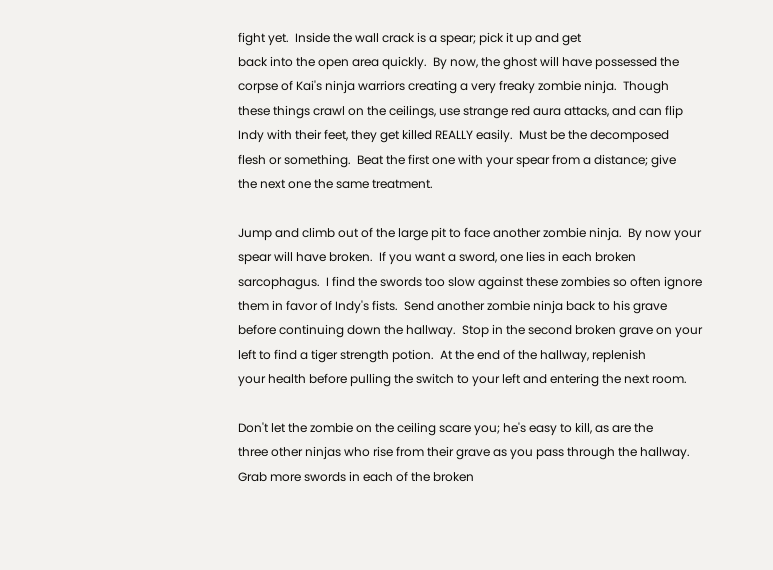fight yet.  Inside the wall crack is a spear; pick it up and get
back into the open area quickly.  By now, the ghost will have possessed the
corpse of Kai's ninja warriors creating a very freaky zombie ninja.  Though
these things crawl on the ceilings, use strange red aura attacks, and can flip
Indy with their feet, they get killed REALLY easily.  Must be the decomposed
flesh or something.  Beat the first one with your spear from a distance; give
the next one the same treatment.

Jump and climb out of the large pit to face another zombie ninja.  By now your
spear will have broken.  If you want a sword, one lies in each broken
sarcophagus.  I find the swords too slow against these zombies so often ignore
them in favor of Indy's fists.  Send another zombie ninja back to his grave
before continuing down the hallway.  Stop in the second broken grave on your
left to find a tiger strength potion.  At the end of the hallway, replenish
your health before pulling the switch to your left and entering the next room.

Don't let the zombie on the ceiling scare you; he's easy to kill, as are the
three other ninjas who rise from their grave as you pass through the hallway.
Grab more swords in each of the broken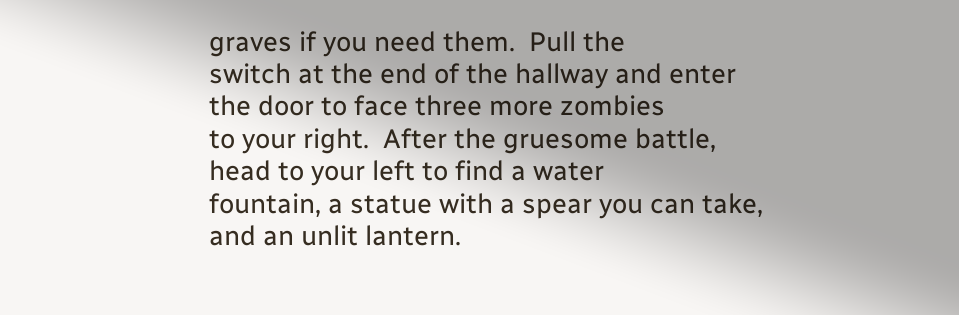graves if you need them.  Pull the
switch at the end of the hallway and enter the door to face three more zombies
to your right.  After the gruesome battle, head to your left to find a water
fountain, a statue with a spear you can take, and an unlit lantern.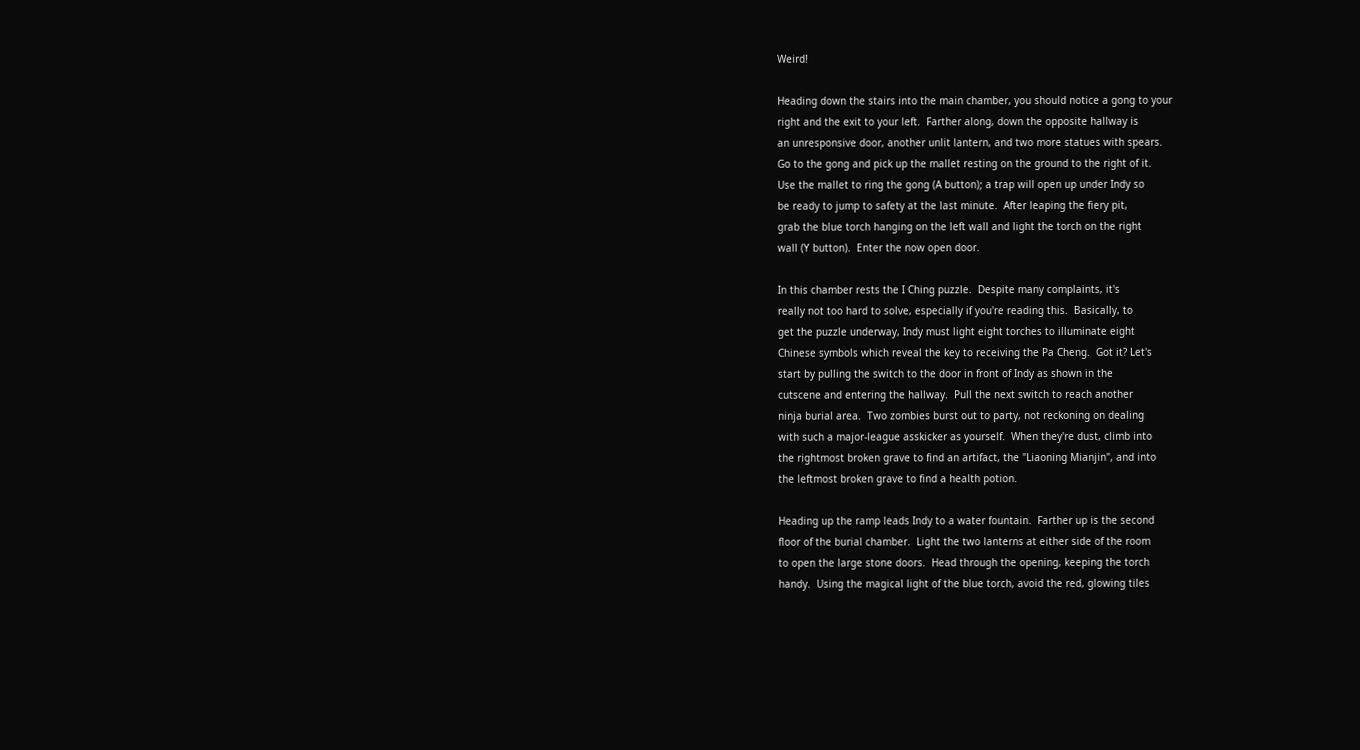Weird!

Heading down the stairs into the main chamber, you should notice a gong to your
right and the exit to your left.  Farther along, down the opposite hallway is
an unresponsive door, another unlit lantern, and two more statues with spears.
Go to the gong and pick up the mallet resting on the ground to the right of it.
Use the mallet to ring the gong (A button); a trap will open up under Indy so
be ready to jump to safety at the last minute.  After leaping the fiery pit,
grab the blue torch hanging on the left wall and light the torch on the right
wall (Y button).  Enter the now open door.

In this chamber rests the I Ching puzzle.  Despite many complaints, it's
really not too hard to solve, especially if you're reading this.  Basically, to
get the puzzle underway, Indy must light eight torches to illuminate eight
Chinese symbols which reveal the key to receiving the Pa Cheng.  Got it? Let's
start by pulling the switch to the door in front of Indy as shown in the
cutscene and entering the hallway.  Pull the next switch to reach another
ninja burial area.  Two zombies burst out to party, not reckoning on dealing
with such a major-league asskicker as yourself.  When they're dust, climb into
the rightmost broken grave to find an artifact, the "Liaoning Mianjin", and into
the leftmost broken grave to find a health potion.

Heading up the ramp leads Indy to a water fountain.  Farther up is the second
floor of the burial chamber.  Light the two lanterns at either side of the room
to open the large stone doors.  Head through the opening, keeping the torch
handy.  Using the magical light of the blue torch, avoid the red, glowing tiles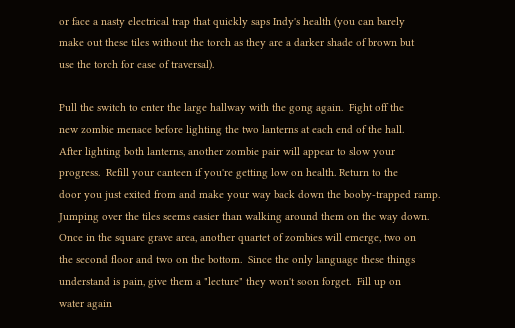or face a nasty electrical trap that quickly saps Indy's health (you can barely
make out these tiles without the torch as they are a darker shade of brown but
use the torch for ease of traversal).

Pull the switch to enter the large hallway with the gong again.  Fight off the
new zombie menace before lighting the two lanterns at each end of the hall.
After lighting both lanterns, another zombie pair will appear to slow your
progress.  Refill your canteen if you're getting low on health. Return to the
door you just exited from and make your way back down the booby-trapped ramp.
Jumping over the tiles seems easier than walking around them on the way down.
Once in the square grave area, another quartet of zombies will emerge, two on
the second floor and two on the bottom.  Since the only language these things
understand is pain, give them a "lecture" they won't soon forget.  Fill up on
water again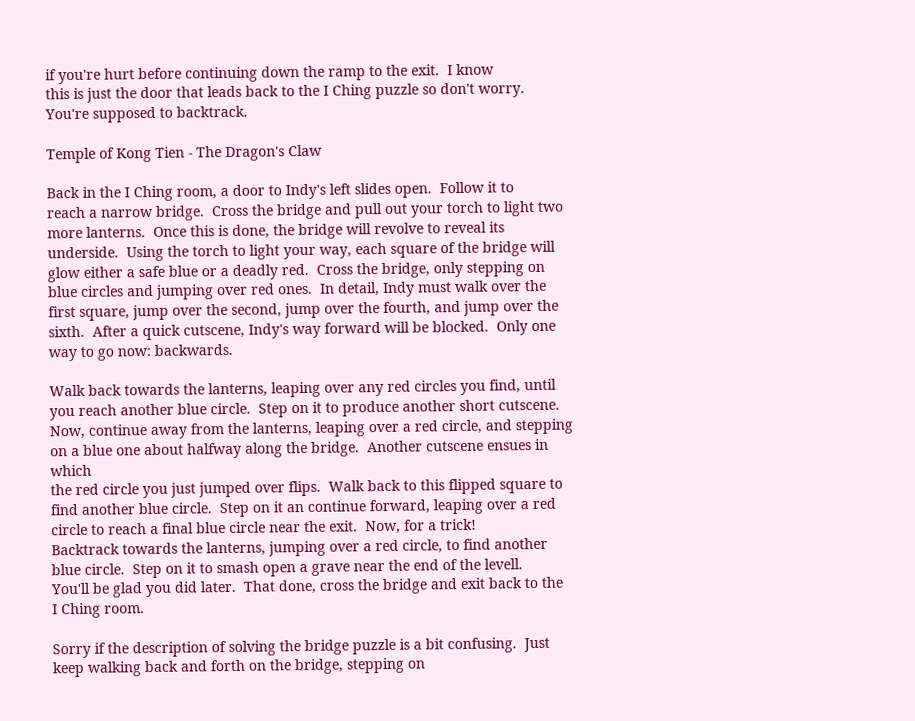if you're hurt before continuing down the ramp to the exit.  I know
this is just the door that leads back to the I Ching puzzle so don't worry.
You're supposed to backtrack.

Temple of Kong Tien - The Dragon's Claw

Back in the I Ching room, a door to Indy's left slides open.  Follow it to
reach a narrow bridge.  Cross the bridge and pull out your torch to light two
more lanterns.  Once this is done, the bridge will revolve to reveal its
underside.  Using the torch to light your way, each square of the bridge will
glow either a safe blue or a deadly red.  Cross the bridge, only stepping on
blue circles and jumping over red ones.  In detail, Indy must walk over the
first square, jump over the second, jump over the fourth, and jump over the
sixth.  After a quick cutscene, Indy's way forward will be blocked.  Only one
way to go now: backwards.

Walk back towards the lanterns, leaping over any red circles you find, until
you reach another blue circle.  Step on it to produce another short cutscene.
Now, continue away from the lanterns, leaping over a red circle, and stepping
on a blue one about halfway along the bridge.  Another cutscene ensues in which
the red circle you just jumped over flips.  Walk back to this flipped square to
find another blue circle.  Step on it an continue forward, leaping over a red
circle to reach a final blue circle near the exit.  Now, for a trick!
Backtrack towards the lanterns, jumping over a red circle, to find another
blue circle.  Step on it to smash open a grave near the end of the levell.
You'll be glad you did later.  That done, cross the bridge and exit back to the
I Ching room.

Sorry if the description of solving the bridge puzzle is a bit confusing.  Just
keep walking back and forth on the bridge, stepping on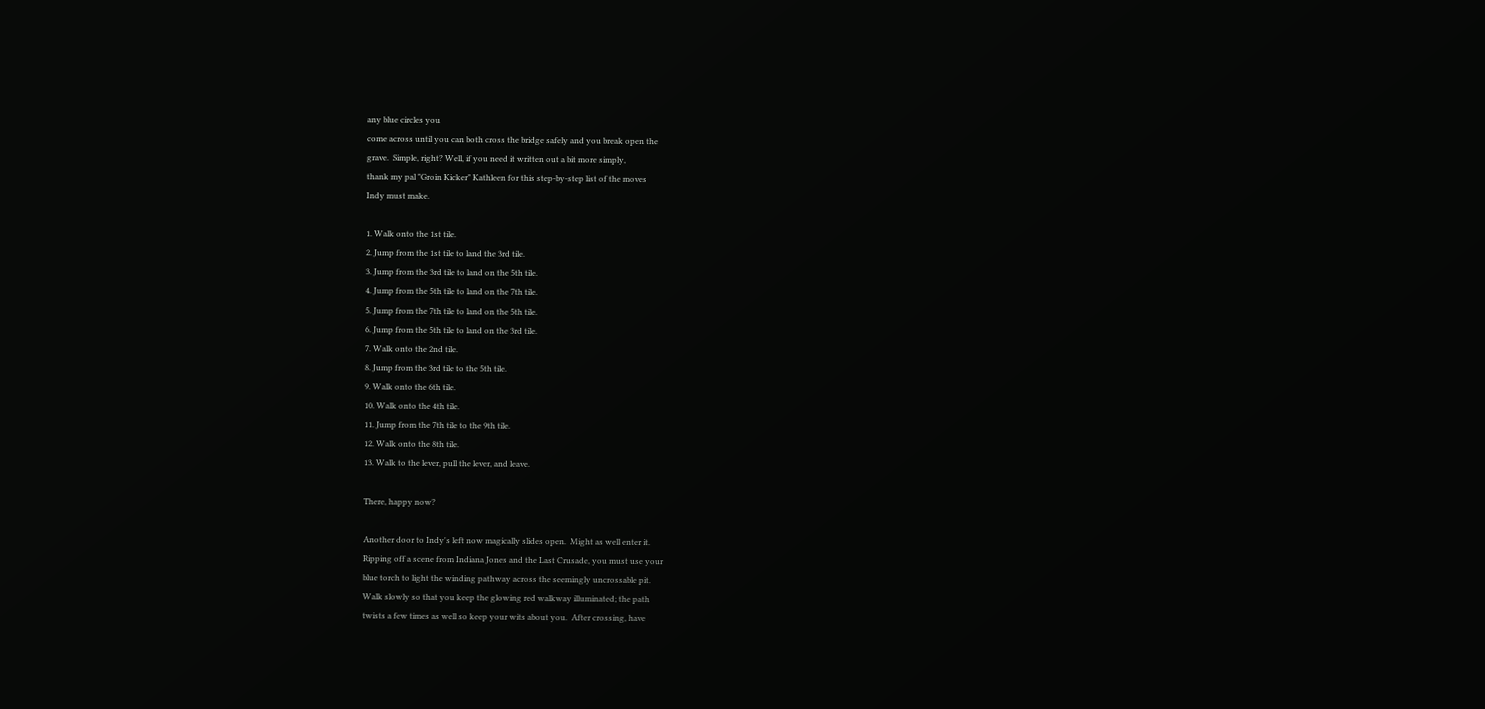any blue circles you
come across until you can both cross the bridge safely and you break open the
grave.  Simple, right? Well, if you need it written out a bit more simply,
thank my pal "Groin Kicker" Kathleen for this step-by-step list of the moves
Indy must make.

1. Walk onto the 1st tile.
2. Jump from the 1st tile to land the 3rd tile.
3. Jump from the 3rd tile to land on the 5th tile.
4. Jump from the 5th tile to land on the 7th tile.
5. Jump from the 7th tile to land on the 5th tile.
6. Jump from the 5th tile to land on the 3rd tile.
7. Walk onto the 2nd tile.
8. Jump from the 3rd tile to the 5th tile.
9. Walk onto the 6th tile.
10. Walk onto the 4th tile.
11. Jump from the 7th tile to the 9th tile.
12. Walk onto the 8th tile.
13. Walk to the lever, pull the lever, and leave.

There, happy now?

Another door to Indy's left now magically slides open.  Might as well enter it.
Ripping off a scene from Indiana Jones and the Last Crusade, you must use your
blue torch to light the winding pathway across the seemingly uncrossable pit.
Walk slowly so that you keep the glowing red walkway illuminated; the path
twists a few times as well so keep your wits about you.  After crossing, have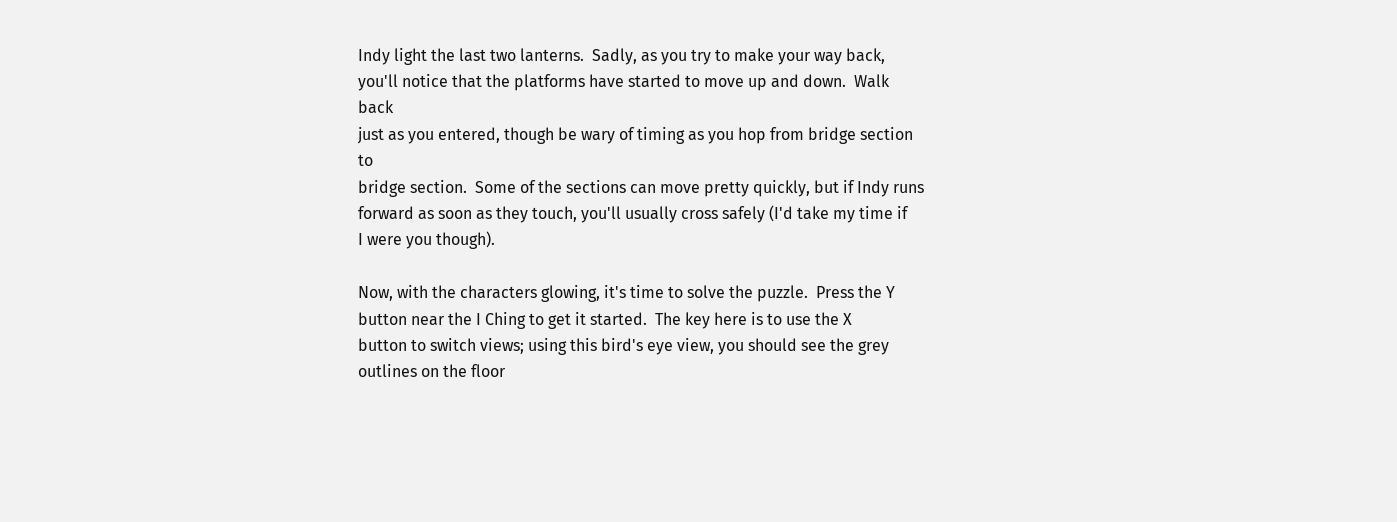Indy light the last two lanterns.  Sadly, as you try to make your way back,
you'll notice that the platforms have started to move up and down.  Walk back
just as you entered, though be wary of timing as you hop from bridge section to
bridge section.  Some of the sections can move pretty quickly, but if Indy runs
forward as soon as they touch, you'll usually cross safely (I'd take my time if
I were you though).

Now, with the characters glowing, it's time to solve the puzzle.  Press the Y
button near the I Ching to get it started.  The key here is to use the X
button to switch views; using this bird's eye view, you should see the grey
outlines on the floor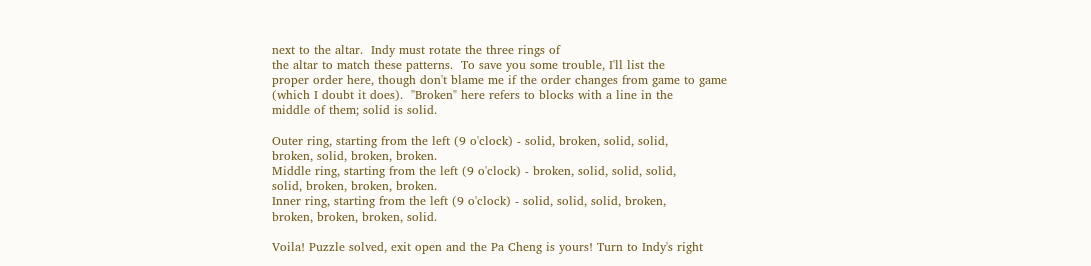next to the altar.  Indy must rotate the three rings of
the altar to match these patterns.  To save you some trouble, I'll list the
proper order here, though don't blame me if the order changes from game to game
(which I doubt it does).  "Broken" here refers to blocks with a line in the
middle of them; solid is solid.

Outer ring, starting from the left (9 o'clock) - solid, broken, solid, solid,
broken, solid, broken, broken.
Middle ring, starting from the left (9 o'clock) - broken, solid, solid, solid,
solid, broken, broken, broken.
Inner ring, starting from the left (9 o'clock) - solid, solid, solid, broken,
broken, broken, broken, solid.

Voila! Puzzle solved, exit open and the Pa Cheng is yours! Turn to Indy's right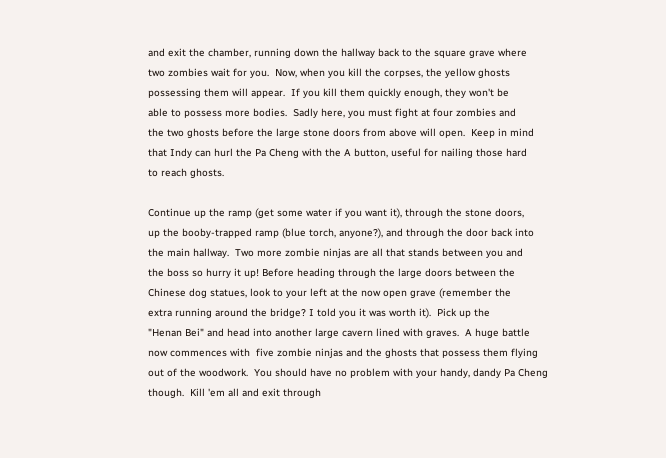and exit the chamber, running down the hallway back to the square grave where
two zombies wait for you.  Now, when you kill the corpses, the yellow ghosts
possessing them will appear.  If you kill them quickly enough, they won't be
able to possess more bodies.  Sadly here, you must fight at four zombies and
the two ghosts before the large stone doors from above will open.  Keep in mind
that Indy can hurl the Pa Cheng with the A button, useful for nailing those hard
to reach ghosts.

Continue up the ramp (get some water if you want it), through the stone doors,
up the booby-trapped ramp (blue torch, anyone?), and through the door back into
the main hallway.  Two more zombie ninjas are all that stands between you and
the boss so hurry it up! Before heading through the large doors between the
Chinese dog statues, look to your left at the now open grave (remember the
extra running around the bridge? I told you it was worth it).  Pick up the
"Henan Bei" and head into another large cavern lined with graves.  A huge battle
now commences with  five zombie ninjas and the ghosts that possess them flying
out of the woodwork.  You should have no problem with your handy, dandy Pa Cheng
though.  Kill 'em all and exit through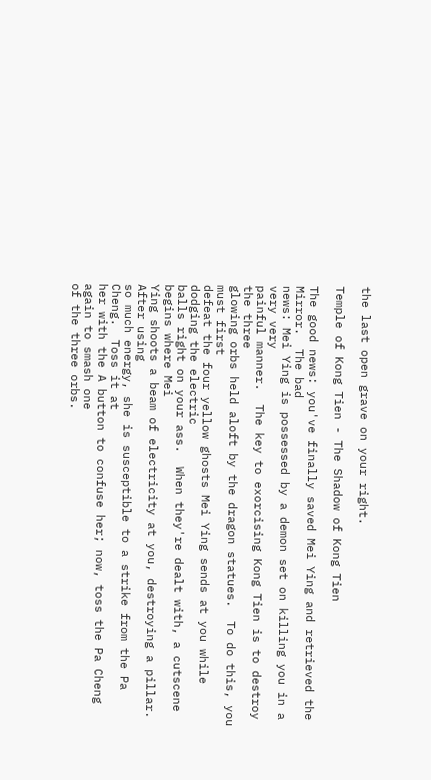the last open grave on your right.

Temple of Kong Tien - The Shadow of Kong Tien

The good news: you've finally saved Mei Ying and retrieved the Mirror.  The bad
news: Mei Ying is possessed by a demon set on killing you in a very very
painful manner.  The key to exorcising Kong Tien is to destroy the three
glowing orbs held aloft by the dragon statues.  To do this, you must first
defeat the four yellow ghosts Mei Ying sends at you while dodging the electric
balls right on your ass.  When they're dealt with, a cutscene begins where Mei
Ying shoots a beam of electricity at you, destroying a pillar.  After using
so much energy, she is susceptible to a strike from the Pa Cheng.  Toss it at
her with the A button to confuse her; now, toss the Pa Cheng again to smash one
of the three orbs.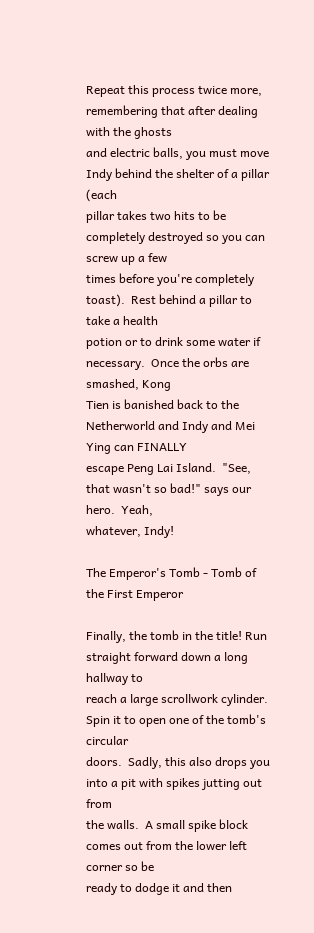Repeat this process twice more, remembering that after dealing with the ghosts
and electric balls, you must move Indy behind the shelter of a pillar (each
pillar takes two hits to be completely destroyed so you can screw up a few
times before you're completely toast).  Rest behind a pillar to take a health
potion or to drink some water if necessary.  Once the orbs are smashed, Kong
Tien is banished back to the Netherworld and Indy and Mei Ying can FINALLY
escape Peng Lai Island.  "See, that wasn't so bad!" says our hero.  Yeah,
whatever, Indy!

The Emperor's Tomb - Tomb of the First Emperor

Finally, the tomb in the title! Run straight forward down a long hallway to
reach a large scrollwork cylinder.  Spin it to open one of the tomb's circular
doors.  Sadly, this also drops you into a pit with spikes jutting out from
the walls.  A small spike block comes out from the lower left corner so be
ready to dodge it and then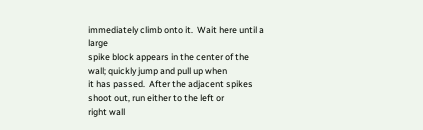immediately climb onto it.  Wait here until a large
spike block appears in the center of the wall; quickly jump and pull up when
it has passed.  After the adjacent spikes shoot out, run either to the left or
right wall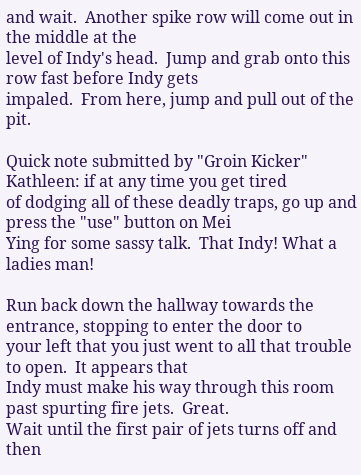and wait.  Another spike row will come out in the middle at the
level of Indy's head.  Jump and grab onto this row fast before Indy gets
impaled.  From here, jump and pull out of the pit.

Quick note submitted by "Groin Kicker" Kathleen: if at any time you get tired
of dodging all of these deadly traps, go up and press the "use" button on Mei
Ying for some sassy talk.  That Indy! What a ladies man!

Run back down the hallway towards the entrance, stopping to enter the door to
your left that you just went to all that trouble to open.  It appears that
Indy must make his way through this room past spurting fire jets.  Great.
Wait until the first pair of jets turns off and then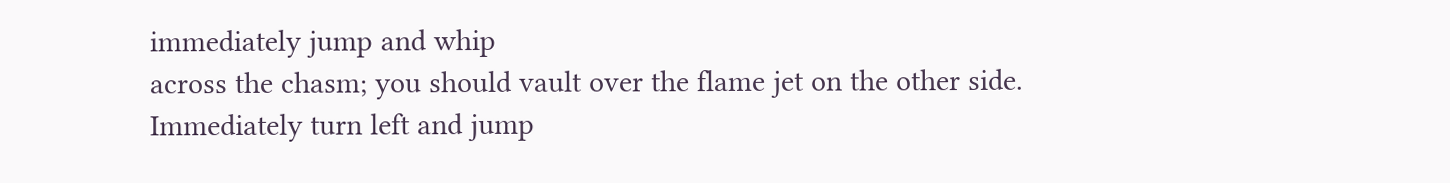immediately jump and whip
across the chasm; you should vault over the flame jet on the other side.
Immediately turn left and jump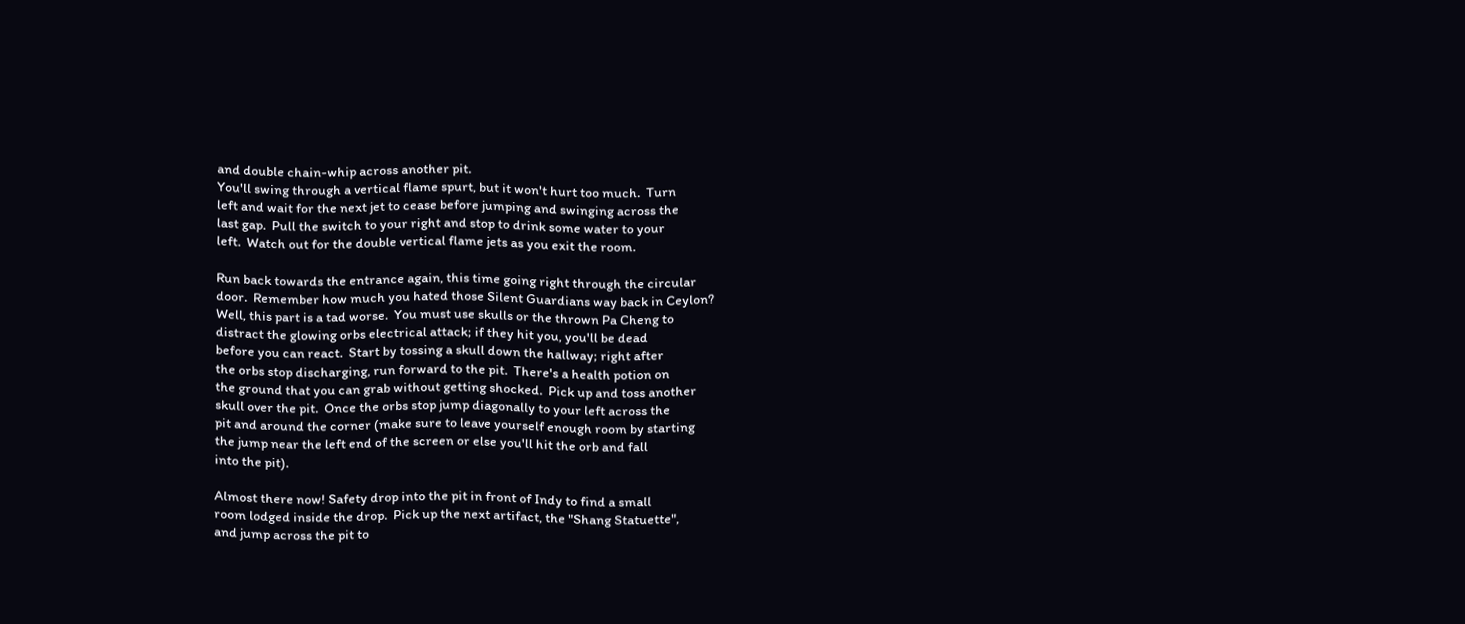and double chain-whip across another pit.
You'll swing through a vertical flame spurt, but it won't hurt too much.  Turn
left and wait for the next jet to cease before jumping and swinging across the
last gap.  Pull the switch to your right and stop to drink some water to your
left.  Watch out for the double vertical flame jets as you exit the room.

Run back towards the entrance again, this time going right through the circular
door.  Remember how much you hated those Silent Guardians way back in Ceylon?
Well, this part is a tad worse.  You must use skulls or the thrown Pa Cheng to
distract the glowing orbs electrical attack; if they hit you, you'll be dead
before you can react.  Start by tossing a skull down the hallway; right after
the orbs stop discharging, run forward to the pit.  There's a health potion on
the ground that you can grab without getting shocked.  Pick up and toss another
skull over the pit.  Once the orbs stop jump diagonally to your left across the
pit and around the corner (make sure to leave yourself enough room by starting
the jump near the left end of the screen or else you'll hit the orb and fall
into the pit).

Almost there now! Safety drop into the pit in front of Indy to find a small
room lodged inside the drop.  Pick up the next artifact, the "Shang Statuette",
and jump across the pit to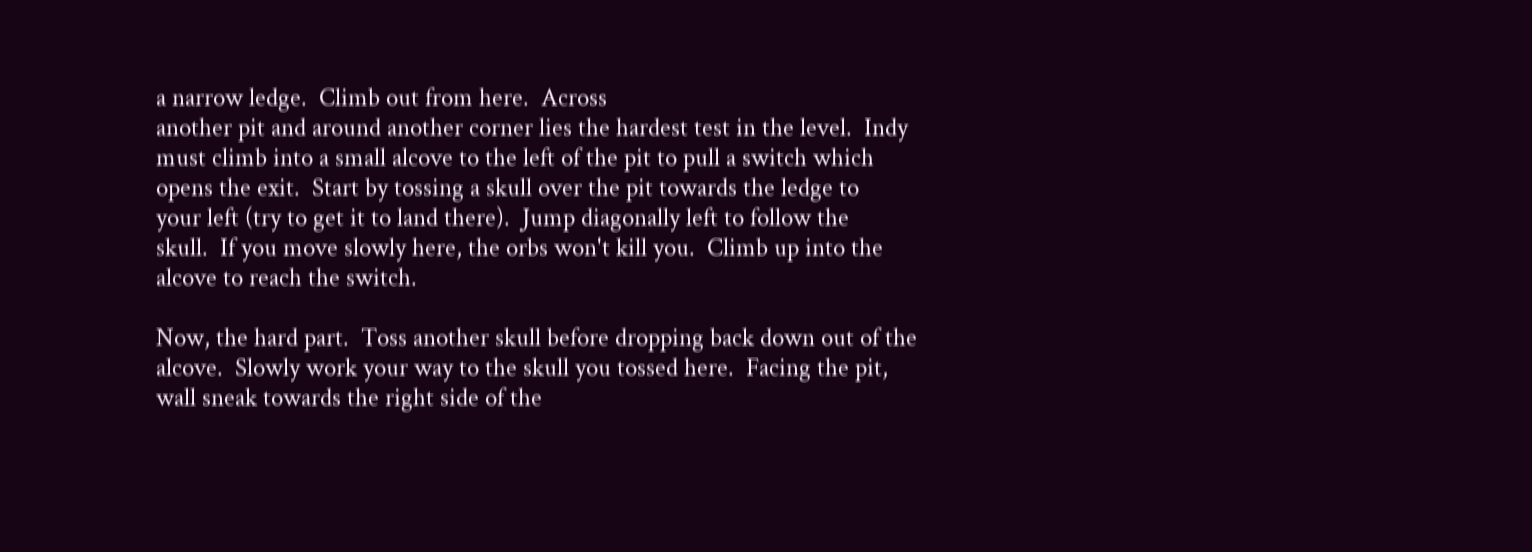a narrow ledge.  Climb out from here.  Across
another pit and around another corner lies the hardest test in the level.  Indy
must climb into a small alcove to the left of the pit to pull a switch which
opens the exit.  Start by tossing a skull over the pit towards the ledge to
your left (try to get it to land there).  Jump diagonally left to follow the
skull.  If you move slowly here, the orbs won't kill you.  Climb up into the
alcove to reach the switch.

Now, the hard part.  Toss another skull before dropping back down out of the
alcove.  Slowly work your way to the skull you tossed here.  Facing the pit,
wall sneak towards the right side of the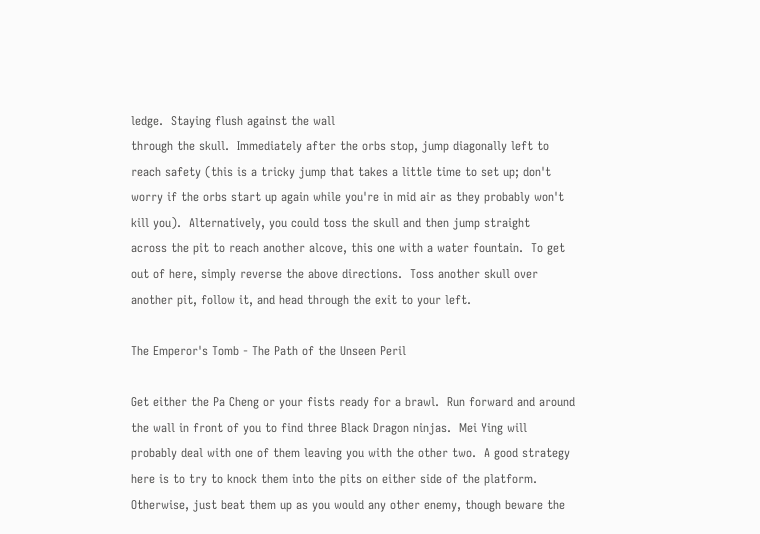ledge.  Staying flush against the wall
through the skull.  Immediately after the orbs stop, jump diagonally left to
reach safety (this is a tricky jump that takes a little time to set up; don't
worry if the orbs start up again while you're in mid air as they probably won't
kill you).  Alternatively, you could toss the skull and then jump straight
across the pit to reach another alcove, this one with a water fountain.  To get
out of here, simply reverse the above directions.  Toss another skull over
another pit, follow it, and head through the exit to your left.

The Emperor's Tomb - The Path of the Unseen Peril

Get either the Pa Cheng or your fists ready for a brawl.  Run forward and around
the wall in front of you to find three Black Dragon ninjas.  Mei Ying will
probably deal with one of them leaving you with the other two.  A good strategy
here is to try to knock them into the pits on either side of the platform.
Otherwise, just beat them up as you would any other enemy, though beware the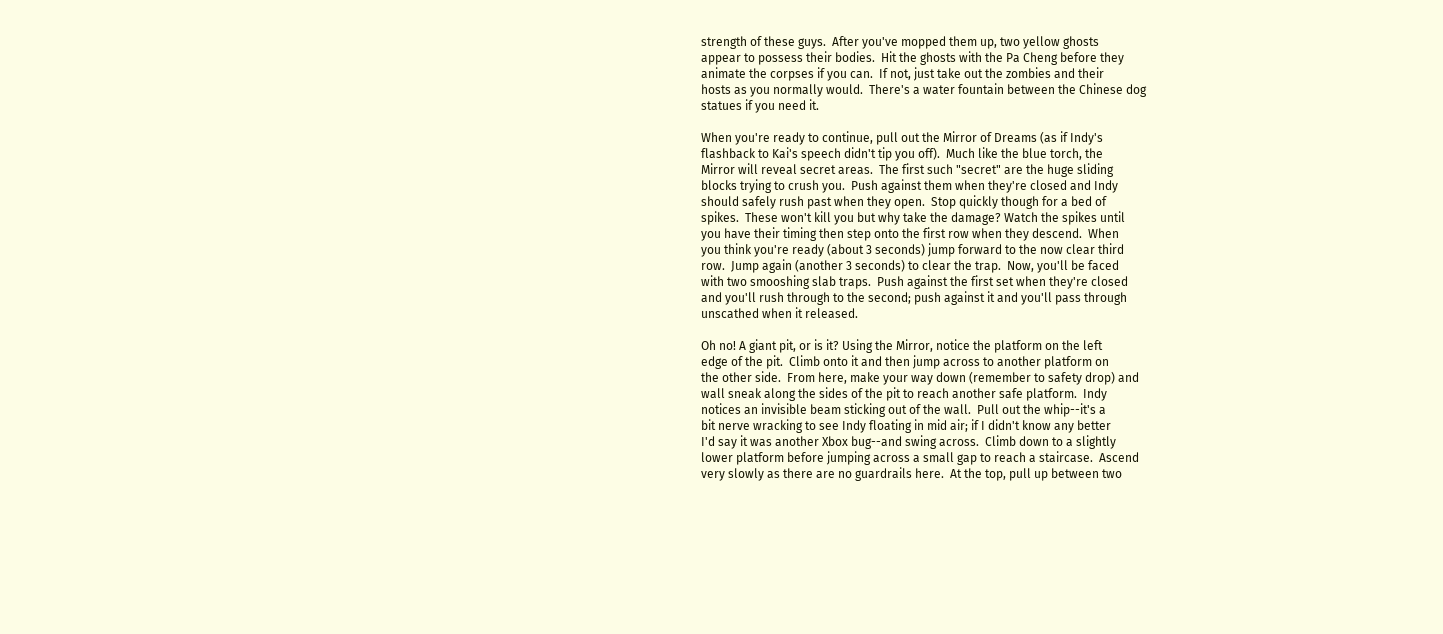strength of these guys.  After you've mopped them up, two yellow ghosts
appear to possess their bodies.  Hit the ghosts with the Pa Cheng before they
animate the corpses if you can.  If not, just take out the zombies and their
hosts as you normally would.  There's a water fountain between the Chinese dog
statues if you need it.

When you're ready to continue, pull out the Mirror of Dreams (as if Indy's
flashback to Kai's speech didn't tip you off).  Much like the blue torch, the
Mirror will reveal secret areas.  The first such "secret" are the huge sliding
blocks trying to crush you.  Push against them when they're closed and Indy
should safely rush past when they open.  Stop quickly though for a bed of
spikes.  These won't kill you but why take the damage? Watch the spikes until
you have their timing then step onto the first row when they descend.  When
you think you're ready (about 3 seconds) jump forward to the now clear third
row.  Jump again (another 3 seconds) to clear the trap.  Now, you'll be faced
with two smooshing slab traps.  Push against the first set when they're closed
and you'll rush through to the second; push against it and you'll pass through
unscathed when it released.

Oh no! A giant pit, or is it? Using the Mirror, notice the platform on the left
edge of the pit.  Climb onto it and then jump across to another platform on
the other side.  From here, make your way down (remember to safety drop) and
wall sneak along the sides of the pit to reach another safe platform.  Indy
notices an invisible beam sticking out of the wall.  Pull out the whip--it's a
bit nerve wracking to see Indy floating in mid air; if I didn't know any better
I'd say it was another Xbox bug--and swing across.  Climb down to a slightly
lower platform before jumping across a small gap to reach a staircase.  Ascend
very slowly as there are no guardrails here.  At the top, pull up between two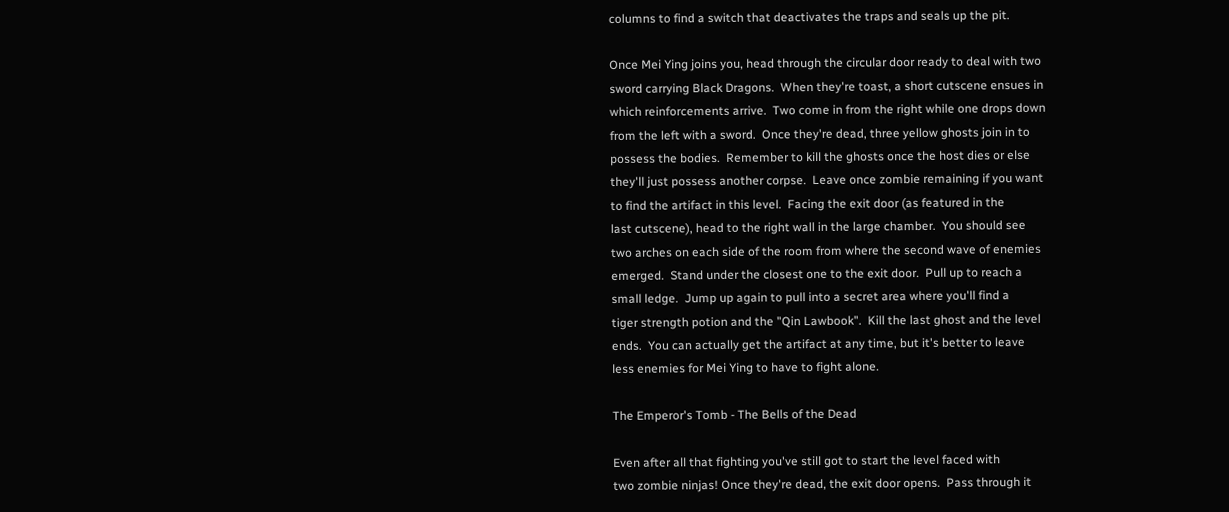columns to find a switch that deactivates the traps and seals up the pit.

Once Mei Ying joins you, head through the circular door ready to deal with two
sword carrying Black Dragons.  When they're toast, a short cutscene ensues in
which reinforcements arrive.  Two come in from the right while one drops down
from the left with a sword.  Once they're dead, three yellow ghosts join in to
possess the bodies.  Remember to kill the ghosts once the host dies or else
they'll just possess another corpse.  Leave once zombie remaining if you want
to find the artifact in this level.  Facing the exit door (as featured in the
last cutscene), head to the right wall in the large chamber.  You should see
two arches on each side of the room from where the second wave of enemies
emerged.  Stand under the closest one to the exit door.  Pull up to reach a
small ledge.  Jump up again to pull into a secret area where you'll find a
tiger strength potion and the "Qin Lawbook".  Kill the last ghost and the level
ends.  You can actually get the artifact at any time, but it's better to leave
less enemies for Mei Ying to have to fight alone.

The Emperor's Tomb - The Bells of the Dead

Even after all that fighting you've still got to start the level faced with
two zombie ninjas! Once they're dead, the exit door opens.  Pass through it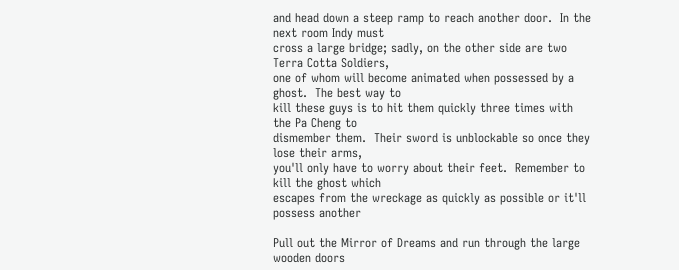and head down a steep ramp to reach another door.  In the next room Indy must
cross a large bridge; sadly, on the other side are two Terra Cotta Soldiers,
one of whom will become animated when possessed by a ghost.  The best way to
kill these guys is to hit them quickly three times with the Pa Cheng to
dismember them.  Their sword is unblockable so once they lose their arms,
you'll only have to worry about their feet.  Remember to kill the ghost which
escapes from the wreckage as quickly as possible or it'll possess another

Pull out the Mirror of Dreams and run through the large wooden doors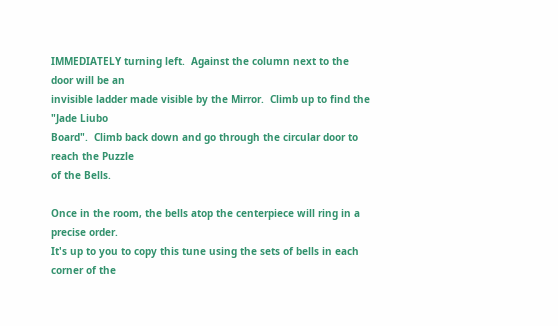IMMEDIATELY turning left.  Against the column next to the door will be an
invisible ladder made visible by the Mirror.  Climb up to find the "Jade Liubo
Board".  Climb back down and go through the circular door to reach the Puzzle
of the Bells.

Once in the room, the bells atop the centerpiece will ring in a precise order.
It's up to you to copy this tune using the sets of bells in each corner of the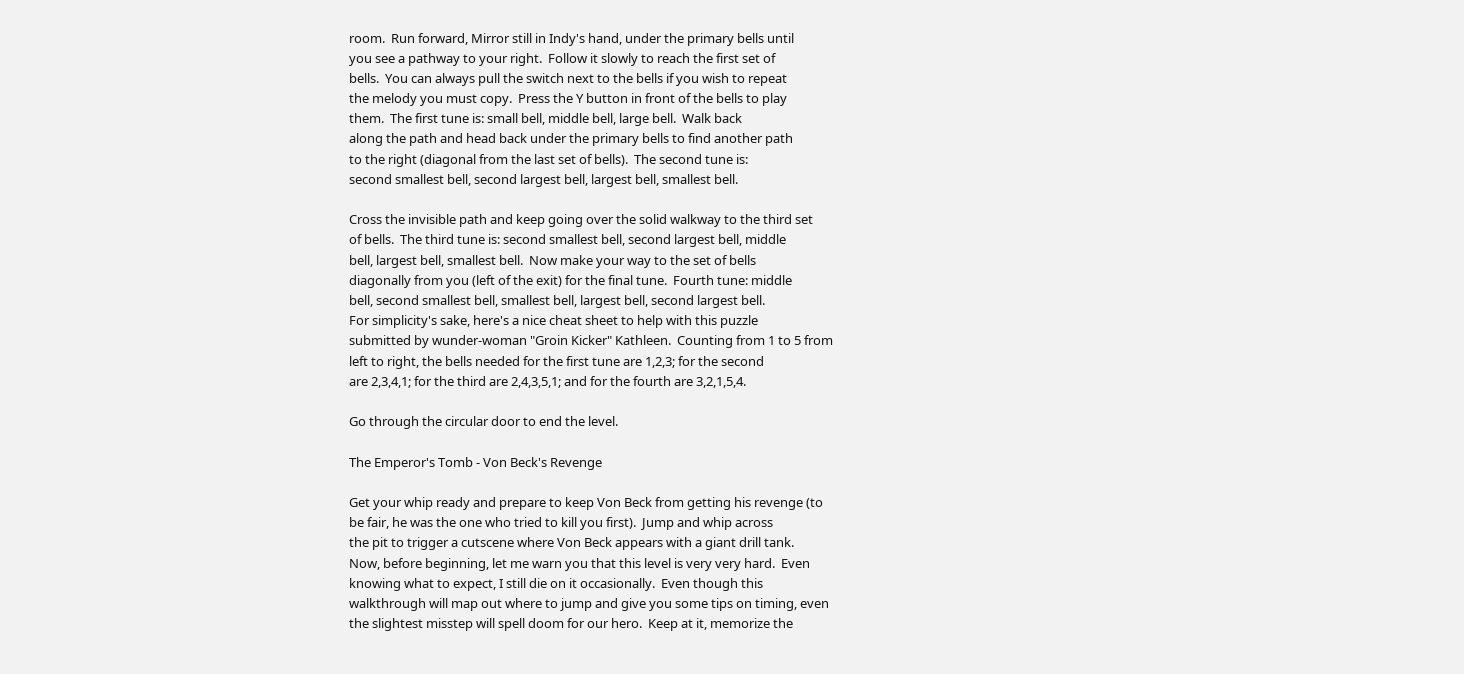room.  Run forward, Mirror still in Indy's hand, under the primary bells until
you see a pathway to your right.  Follow it slowly to reach the first set of
bells.  You can always pull the switch next to the bells if you wish to repeat
the melody you must copy.  Press the Y button in front of the bells to play
them.  The first tune is: small bell, middle bell, large bell.  Walk back
along the path and head back under the primary bells to find another path
to the right (diagonal from the last set of bells).  The second tune is:
second smallest bell, second largest bell, largest bell, smallest bell.

Cross the invisible path and keep going over the solid walkway to the third set
of bells.  The third tune is: second smallest bell, second largest bell, middle
bell, largest bell, smallest bell.  Now make your way to the set of bells
diagonally from you (left of the exit) for the final tune.  Fourth tune: middle
bell, second smallest bell, smallest bell, largest bell, second largest bell.
For simplicity's sake, here's a nice cheat sheet to help with this puzzle
submitted by wunder-woman "Groin Kicker" Kathleen.  Counting from 1 to 5 from
left to right, the bells needed for the first tune are 1,2,3; for the second
are 2,3,4,1; for the third are 2,4,3,5,1; and for the fourth are 3,2,1,5,4.

Go through the circular door to end the level.

The Emperor's Tomb - Von Beck's Revenge

Get your whip ready and prepare to keep Von Beck from getting his revenge (to
be fair, he was the one who tried to kill you first).  Jump and whip across
the pit to trigger a cutscene where Von Beck appears with a giant drill tank.
Now, before beginning, let me warn you that this level is very very hard.  Even
knowing what to expect, I still die on it occasionally.  Even though this
walkthrough will map out where to jump and give you some tips on timing, even
the slightest misstep will spell doom for our hero.  Keep at it, memorize the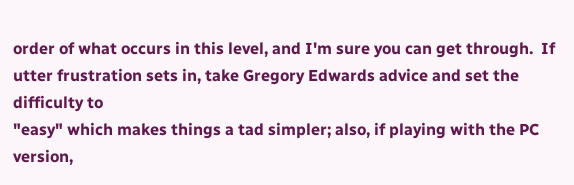order of what occurs in this level, and I'm sure you can get through.  If
utter frustration sets in, take Gregory Edwards advice and set the difficulty to
"easy" which makes things a tad simpler; also, if playing with the PC version,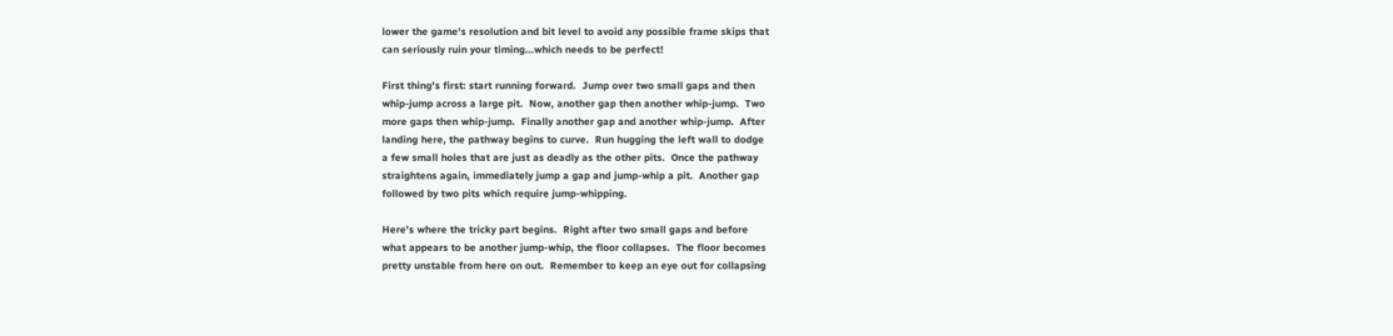lower the game's resolution and bit level to avoid any possible frame skips that
can seriously ruin your timing...which needs to be perfect!

First thing's first: start running forward.  Jump over two small gaps and then
whip-jump across a large pit.  Now, another gap then another whip-jump.  Two
more gaps then whip-jump.  Finally another gap and another whip-jump.  After
landing here, the pathway begins to curve.  Run hugging the left wall to dodge
a few small holes that are just as deadly as the other pits.  Once the pathway
straightens again, immediately jump a gap and jump-whip a pit.  Another gap
followed by two pits which require jump-whipping.

Here's where the tricky part begins.  Right after two small gaps and before
what appears to be another jump-whip, the floor collapses.  The floor becomes
pretty unstable from here on out.  Remember to keep an eye out for collapsing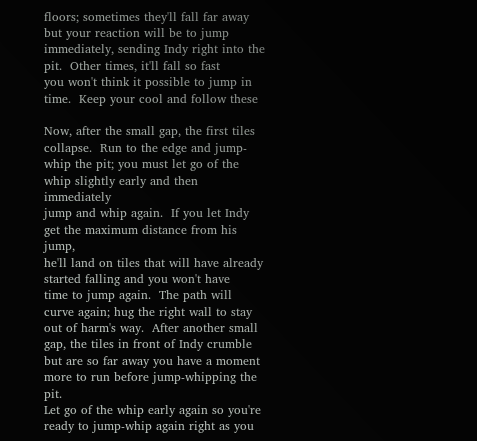floors; sometimes they'll fall far away but your reaction will be to jump
immediately, sending Indy right into the pit.  Other times, it'll fall so fast
you won't think it possible to jump in time.  Keep your cool and follow these

Now, after the small gap, the first tiles collapse.  Run to the edge and jump-
whip the pit; you must let go of the whip slightly early and then immediately
jump and whip again.  If you let Indy get the maximum distance from his jump,
he'll land on tiles that will have already started falling and you won't have
time to jump again.  The path will curve again; hug the right wall to stay
out of harm's way.  After another small gap, the tiles in front of Indy crumble
but are so far away you have a moment more to run before jump-whipping the pit.
Let go of the whip early again so you're ready to jump-whip again right as you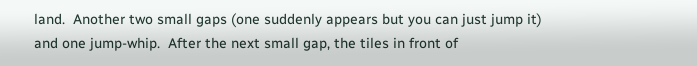land.  Another two small gaps (one suddenly appears but you can just jump it)
and one jump-whip.  After the next small gap, the tiles in front of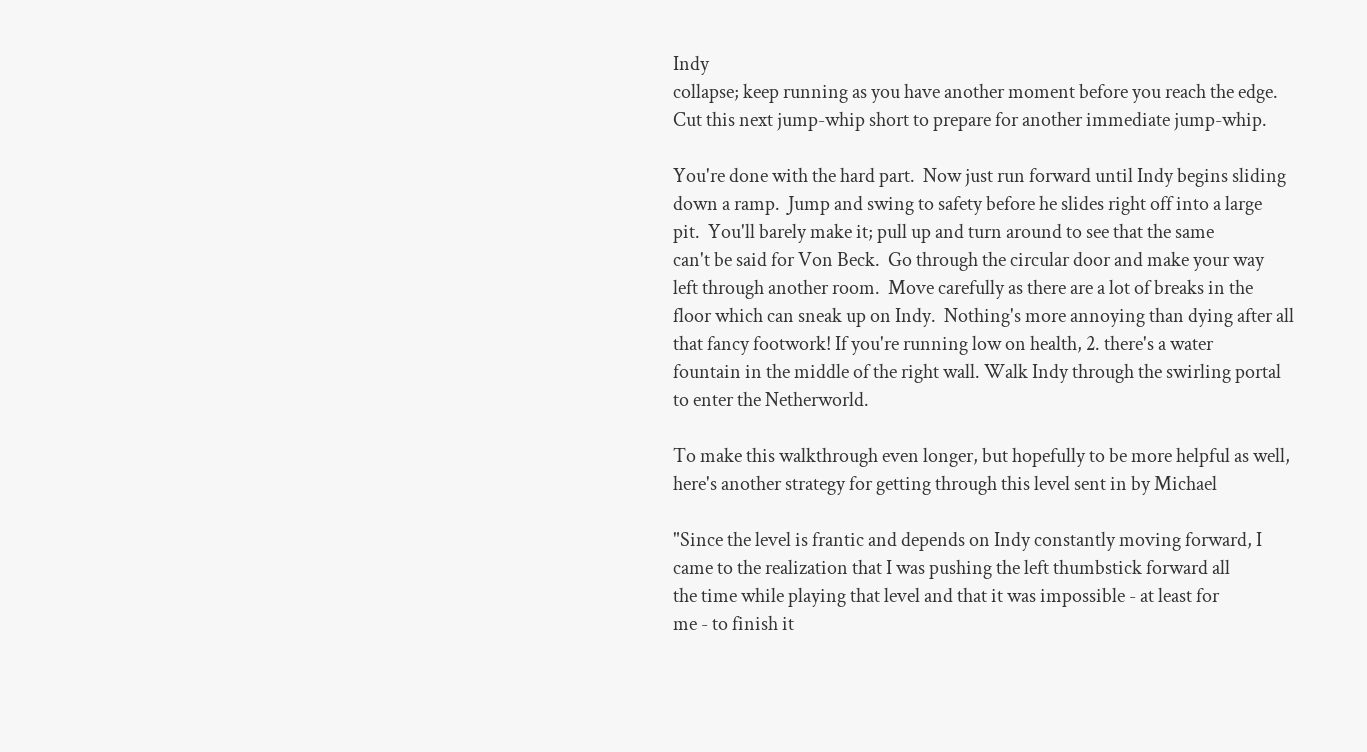Indy
collapse; keep running as you have another moment before you reach the edge.
Cut this next jump-whip short to prepare for another immediate jump-whip.

You're done with the hard part.  Now just run forward until Indy begins sliding
down a ramp.  Jump and swing to safety before he slides right off into a large
pit.  You'll barely make it; pull up and turn around to see that the same
can't be said for Von Beck.  Go through the circular door and make your way
left through another room.  Move carefully as there are a lot of breaks in the
floor which can sneak up on Indy.  Nothing's more annoying than dying after all
that fancy footwork! If you're running low on health, 2. there's a water
fountain in the middle of the right wall. Walk Indy through the swirling portal
to enter the Netherworld.

To make this walkthrough even longer, but hopefully to be more helpful as well,
here's another strategy for getting through this level sent in by Michael

"Since the level is frantic and depends on Indy constantly moving forward, I
came to the realization that I was pushing the left thumbstick forward all
the time while playing that level and that it was impossible - at least for
me - to finish it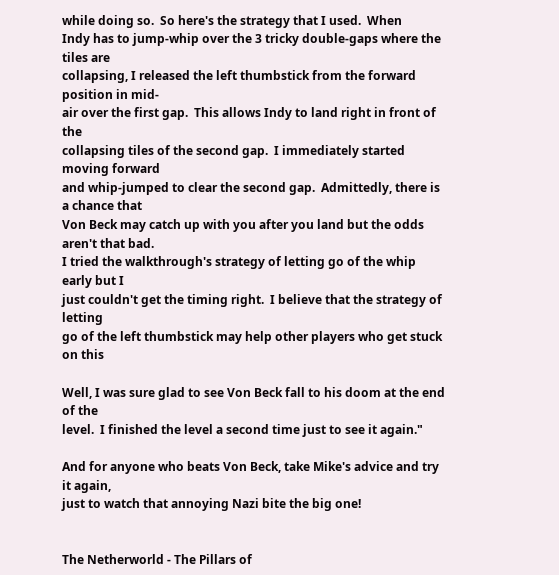while doing so.  So here's the strategy that I used.  When
Indy has to jump-whip over the 3 tricky double-gaps where the tiles are
collapsing, I released the left thumbstick from the forward position in mid-
air over the first gap.  This allows Indy to land right in front of the
collapsing tiles of the second gap.  I immediately started moving forward
and whip-jumped to clear the second gap.  Admittedly, there is a chance that
Von Beck may catch up with you after you land but the odds aren't that bad.
I tried the walkthrough's strategy of letting go of the whip early but I
just couldn't get the timing right.  I believe that the strategy of letting
go of the left thumbstick may help other players who get stuck on this

Well, I was sure glad to see Von Beck fall to his doom at the end of the
level.  I finished the level a second time just to see it again."

And for anyone who beats Von Beck, take Mike's advice and try it again,
just to watch that annoying Nazi bite the big one!


The Netherworld - The Pillars of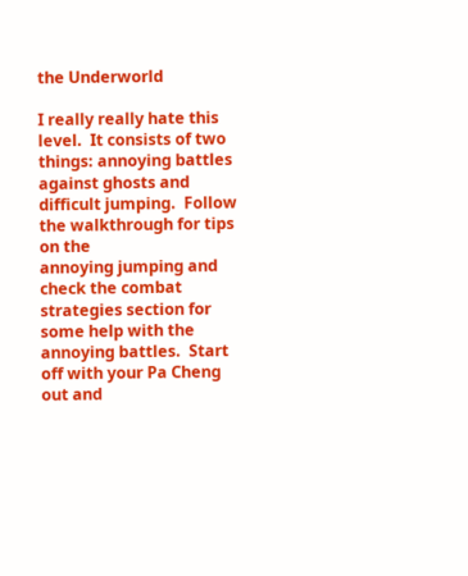the Underworld

I really really hate this level.  It consists of two things: annoying battles
against ghosts and difficult jumping.  Follow the walkthrough for tips on the
annoying jumping and check the combat strategies section for some help with the
annoying battles.  Start off with your Pa Cheng out and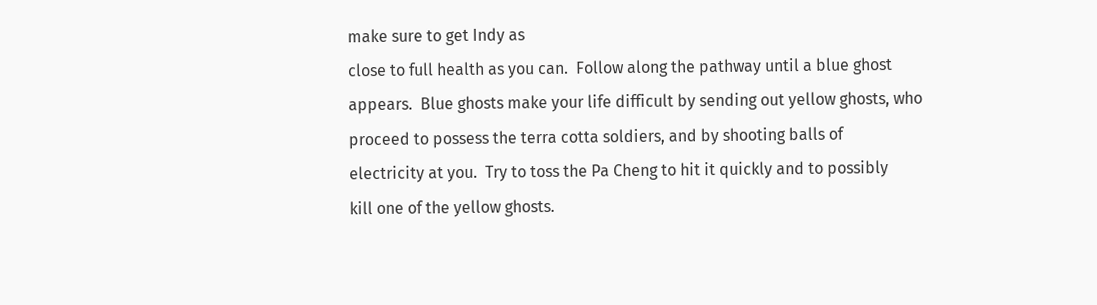make sure to get Indy as
close to full health as you can.  Follow along the pathway until a blue ghost
appears.  Blue ghosts make your life difficult by sending out yellow ghosts, who
proceed to possess the terra cotta soldiers, and by shooting balls of
electricity at you.  Try to toss the Pa Cheng to hit it quickly and to possibly
kill one of the yellow ghosts.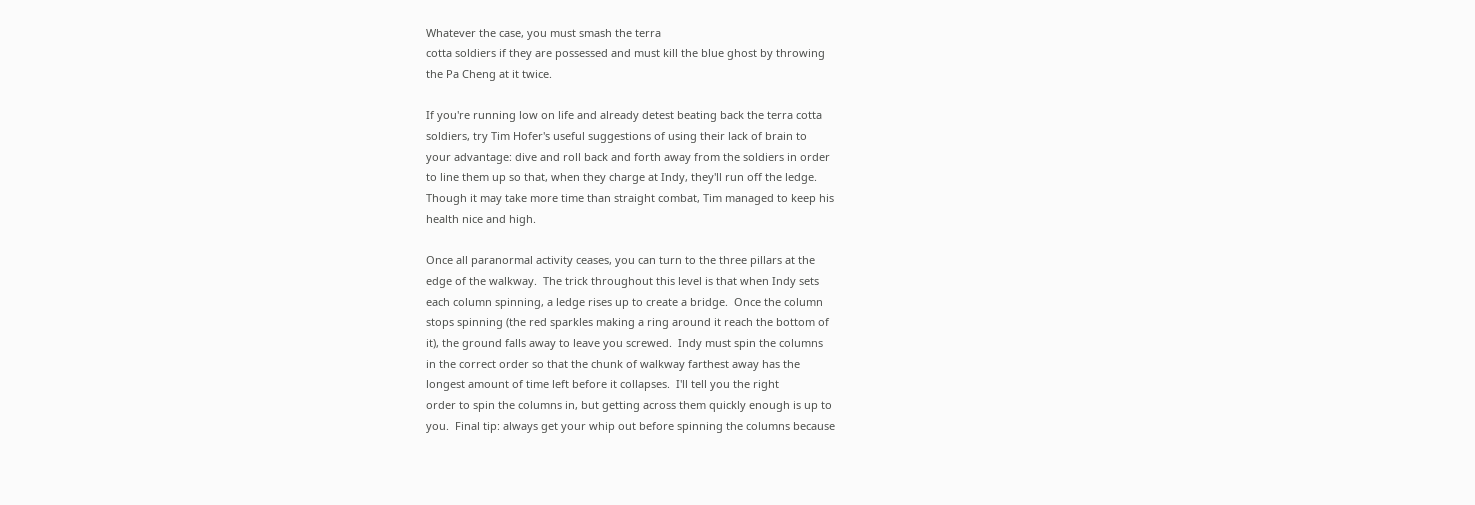Whatever the case, you must smash the terra
cotta soldiers if they are possessed and must kill the blue ghost by throwing
the Pa Cheng at it twice.

If you're running low on life and already detest beating back the terra cotta
soldiers, try Tim Hofer's useful suggestions of using their lack of brain to
your advantage: dive and roll back and forth away from the soldiers in order
to line them up so that, when they charge at Indy, they'll run off the ledge.
Though it may take more time than straight combat, Tim managed to keep his
health nice and high.

Once all paranormal activity ceases, you can turn to the three pillars at the
edge of the walkway.  The trick throughout this level is that when Indy sets
each column spinning, a ledge rises up to create a bridge.  Once the column
stops spinning (the red sparkles making a ring around it reach the bottom of
it), the ground falls away to leave you screwed.  Indy must spin the columns
in the correct order so that the chunk of walkway farthest away has the
longest amount of time left before it collapses.  I'll tell you the right
order to spin the columns in, but getting across them quickly enough is up to
you.  Final tip: always get your whip out before spinning the columns because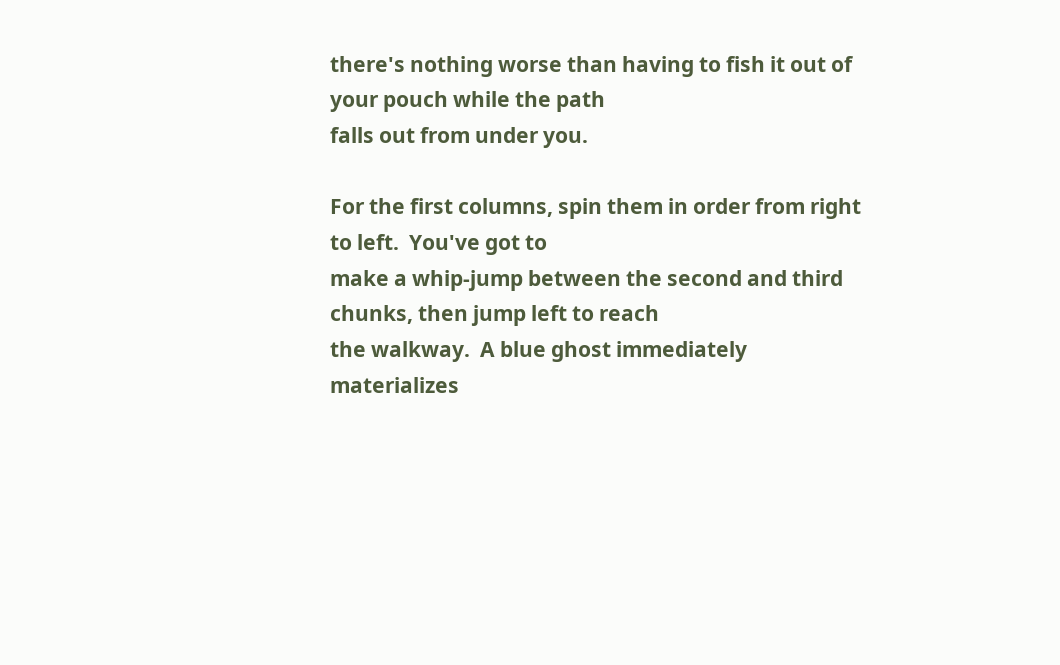there's nothing worse than having to fish it out of your pouch while the path
falls out from under you.

For the first columns, spin them in order from right to left.  You've got to
make a whip-jump between the second and third chunks, then jump left to reach
the walkway.  A blue ghost immediately materializes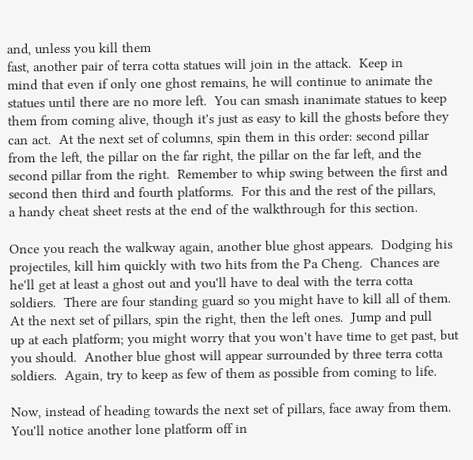and, unless you kill them
fast, another pair of terra cotta statues will join in the attack.  Keep in
mind that even if only one ghost remains, he will continue to animate the
statues until there are no more left.  You can smash inanimate statues to keep
them from coming alive, though it's just as easy to kill the ghosts before they
can act.  At the next set of columns, spin them in this order: second pillar
from the left, the pillar on the far right, the pillar on the far left, and the
second pillar from the right.  Remember to whip swing between the first and
second then third and fourth platforms.  For this and the rest of the pillars,
a handy cheat sheet rests at the end of the walkthrough for this section.

Once you reach the walkway again, another blue ghost appears.  Dodging his
projectiles, kill him quickly with two hits from the Pa Cheng.  Chances are
he'll get at least a ghost out and you'll have to deal with the terra cotta
soldiers.  There are four standing guard so you might have to kill all of them.
At the next set of pillars, spin the right, then the left ones.  Jump and pull
up at each platform; you might worry that you won't have time to get past, but
you should.  Another blue ghost will appear surrounded by three terra cotta
soldiers.  Again, try to keep as few of them as possible from coming to life.

Now, instead of heading towards the next set of pillars, face away from them.
You'll notice another lone platform off in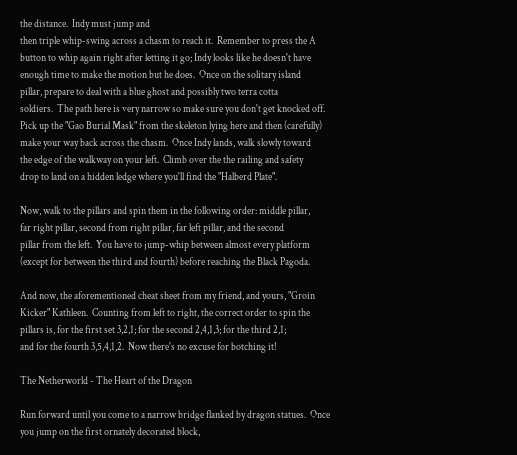the distance.  Indy must jump and
then triple whip-swing across a chasm to reach it.  Remember to press the A
button to whip again right after letting it go; Indy looks like he doesn't have
enough time to make the motion but he does.  Once on the solitary island
pillar, prepare to deal with a blue ghost and possibly two terra cotta
soldiers.  The path here is very narrow so make sure you don't get knocked off.
Pick up the "Gao Burial Mask" from the skeleton lying here and then (carefully)
make your way back across the chasm.  Once Indy lands, walk slowly toward
the edge of the walkway on your left.  Climb over the the railing and safety
drop to land on a hidden ledge where you'll find the "Halberd Plate".

Now, walk to the pillars and spin them in the following order: middle pillar,
far right pillar, second from right pillar, far left pillar, and the second
pillar from the left.  You have to jump-whip between almost every platform
(except for between the third and fourth) before reaching the Black Pagoda.

And now, the aforementioned cheat sheet from my friend, and yours, "Groin
Kicker" Kathleen.  Counting from left to right, the correct order to spin the
pillars is, for the first set 3,2,1; for the second 2,4,1,3; for the third 2,1;
and for the fourth 3,5,4,1,2.  Now there's no excuse for botching it!

The Netherworld - The Heart of the Dragon

Run forward until you come to a narrow bridge flanked by dragon statues.  Once
you jump on the first ornately decorated block,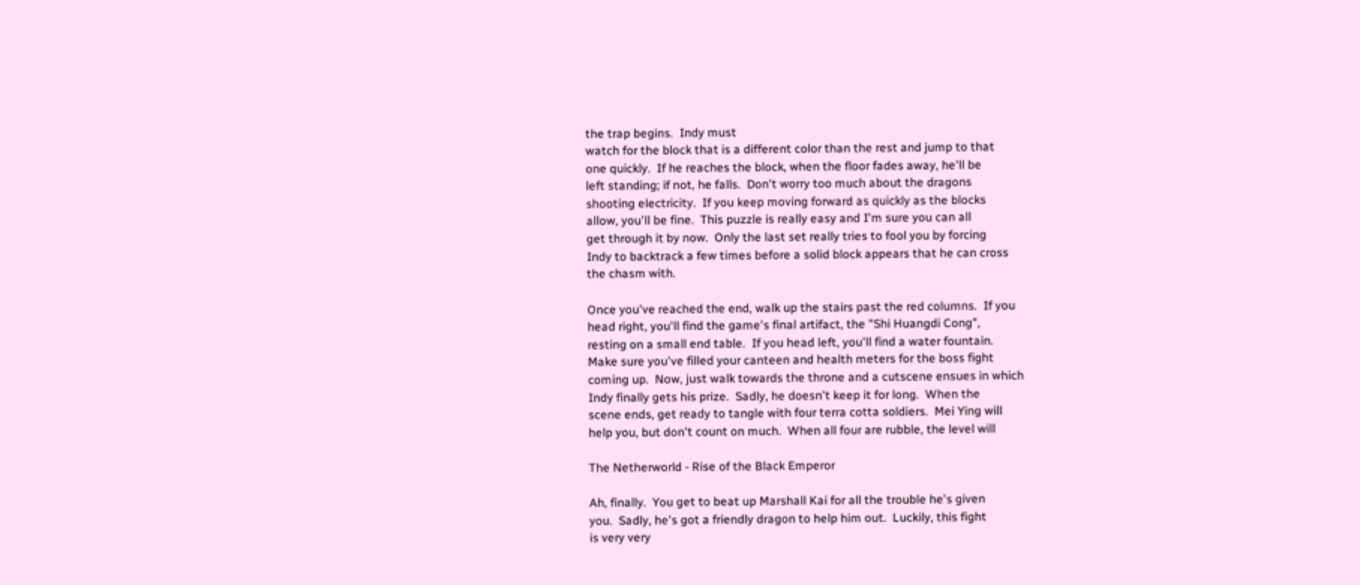the trap begins.  Indy must
watch for the block that is a different color than the rest and jump to that
one quickly.  If he reaches the block, when the floor fades away, he'll be
left standing; if not, he falls.  Don't worry too much about the dragons
shooting electricity.  If you keep moving forward as quickly as the blocks
allow, you'll be fine.  This puzzle is really easy and I'm sure you can all
get through it by now.  Only the last set really tries to fool you by forcing
Indy to backtrack a few times before a solid block appears that he can cross
the chasm with.

Once you've reached the end, walk up the stairs past the red columns.  If you
head right, you'll find the game's final artifact, the "Shi Huangdi Cong",
resting on a small end table.  If you head left, you'll find a water fountain.
Make sure you've filled your canteen and health meters for the boss fight
coming up.  Now, just walk towards the throne and a cutscene ensues in which
Indy finally gets his prize.  Sadly, he doesn't keep it for long.  When the
scene ends, get ready to tangle with four terra cotta soldiers.  Mei Ying will
help you, but don't count on much.  When all four are rubble, the level will

The Netherworld - Rise of the Black Emperor

Ah, finally.  You get to beat up Marshall Kai for all the trouble he's given
you.  Sadly, he's got a friendly dragon to help him out.  Luckily, this fight
is very very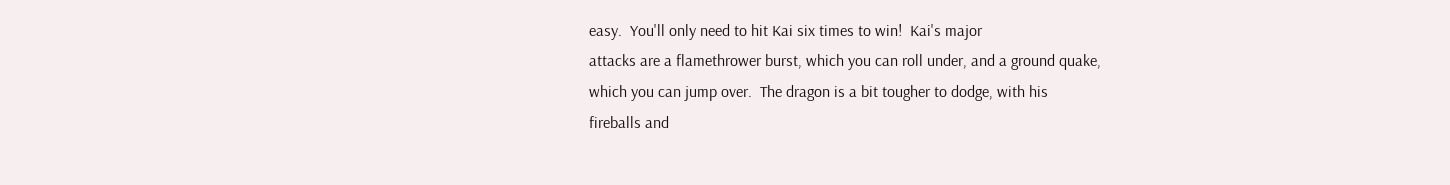easy.  You'll only need to hit Kai six times to win!  Kai's major
attacks are a flamethrower burst, which you can roll under, and a ground quake,
which you can jump over.  The dragon is a bit tougher to dodge, with his
fireballs and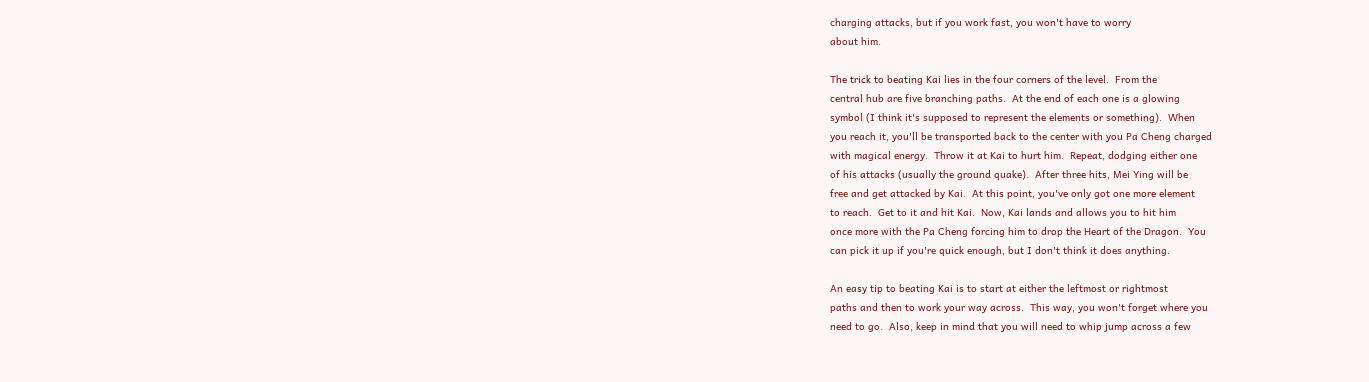charging attacks, but if you work fast, you won't have to worry
about him.

The trick to beating Kai lies in the four corners of the level.  From the
central hub are five branching paths.  At the end of each one is a glowing
symbol (I think it's supposed to represent the elements or something).  When
you reach it, you'll be transported back to the center with you Pa Cheng charged
with magical energy.  Throw it at Kai to hurt him.  Repeat, dodging either one
of his attacks (usually the ground quake).  After three hits, Mei Ying will be
free and get attacked by Kai.  At this point, you've only got one more element
to reach.  Get to it and hit Kai.  Now, Kai lands and allows you to hit him
once more with the Pa Cheng forcing him to drop the Heart of the Dragon.  You
can pick it up if you're quick enough, but I don't think it does anything.

An easy tip to beating Kai is to start at either the leftmost or rightmost
paths and then to work your way across.  This way, you won't forget where you
need to go.  Also, keep in mind that you will need to whip jump across a few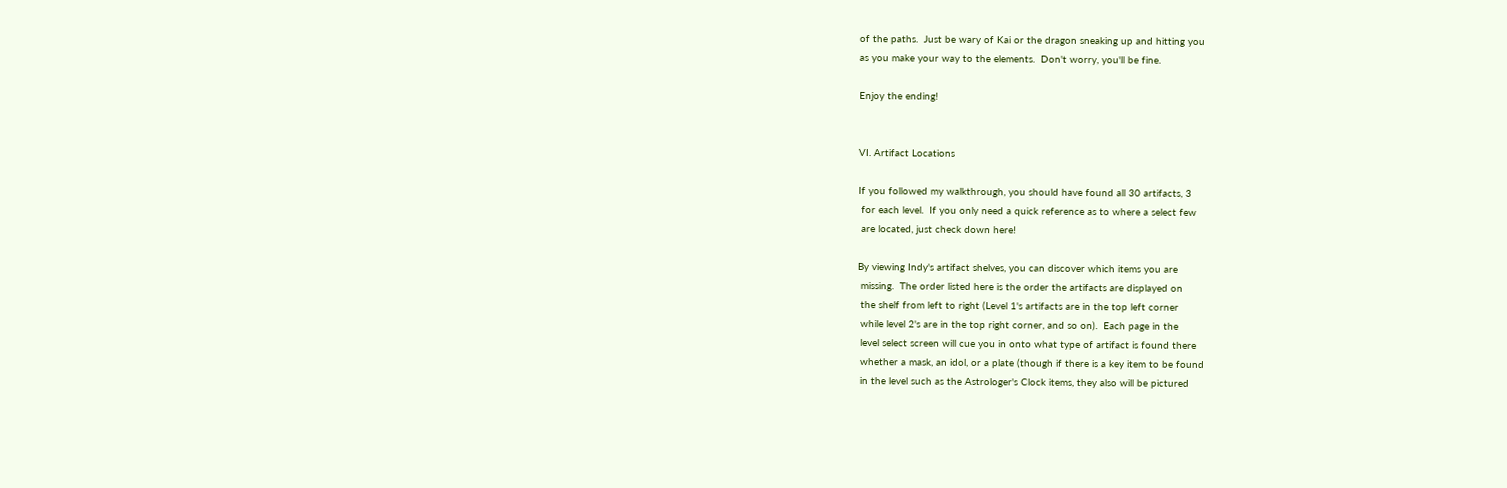of the paths.  Just be wary of Kai or the dragon sneaking up and hitting you
as you make your way to the elements.  Don't worry, you'll be fine.

Enjoy the ending!


VI. Artifact Locations

If you followed my walkthrough, you should have found all 30 artifacts, 3
 for each level.  If you only need a quick reference as to where a select few
 are located, just check down here!

By viewing Indy's artifact shelves, you can discover which items you are
 missing.  The order listed here is the order the artifacts are displayed on
 the shelf from left to right (Level 1's artifacts are in the top left corner
 while level 2's are in the top right corner, and so on).  Each page in the
 level select screen will cue you in onto what type of artifact is found there
 whether a mask, an idol, or a plate (though if there is a key item to be found
 in the level such as the Astrologer's Clock items, they also will be pictured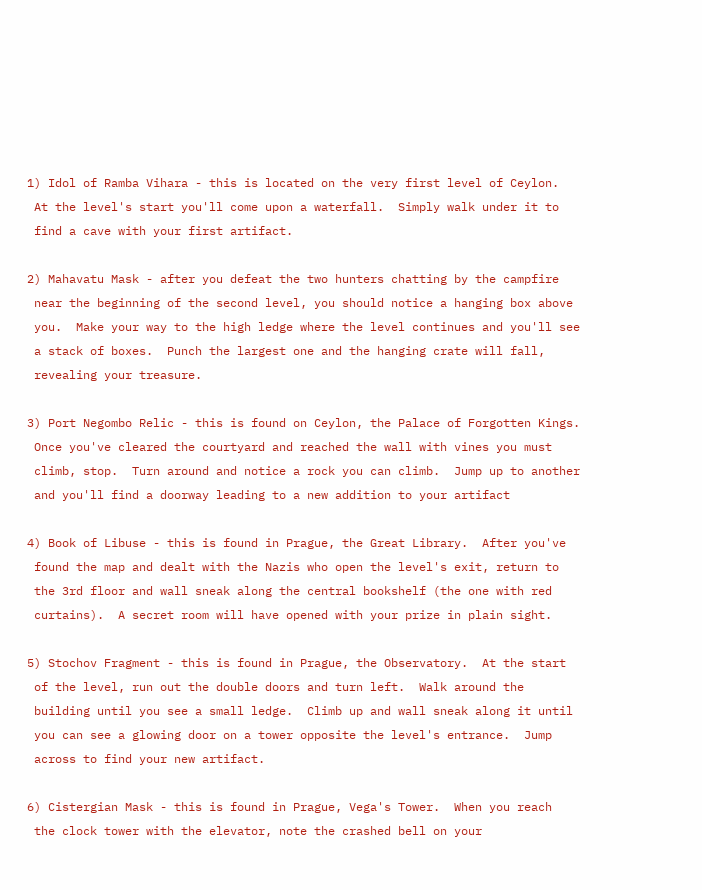1) Idol of Ramba Vihara - this is located on the very first level of Ceylon.
 At the level's start you'll come upon a waterfall.  Simply walk under it to
 find a cave with your first artifact.

2) Mahavatu Mask - after you defeat the two hunters chatting by the campfire
 near the beginning of the second level, you should notice a hanging box above
 you.  Make your way to the high ledge where the level continues and you'll see
 a stack of boxes.  Punch the largest one and the hanging crate will fall,
 revealing your treasure.

3) Port Negombo Relic - this is found on Ceylon, the Palace of Forgotten Kings.
 Once you've cleared the courtyard and reached the wall with vines you must
 climb, stop.  Turn around and notice a rock you can climb.  Jump up to another
 and you'll find a doorway leading to a new addition to your artifact

4) Book of Libuse - this is found in Prague, the Great Library.  After you've
 found the map and dealt with the Nazis who open the level's exit, return to
 the 3rd floor and wall sneak along the central bookshelf (the one with red
 curtains).  A secret room will have opened with your prize in plain sight.

5) Stochov Fragment - this is found in Prague, the Observatory.  At the start
 of the level, run out the double doors and turn left.  Walk around the
 building until you see a small ledge.  Climb up and wall sneak along it until
 you can see a glowing door on a tower opposite the level's entrance.  Jump
 across to find your new artifact.

6) Cistergian Mask - this is found in Prague, Vega's Tower.  When you reach
 the clock tower with the elevator, note the crashed bell on your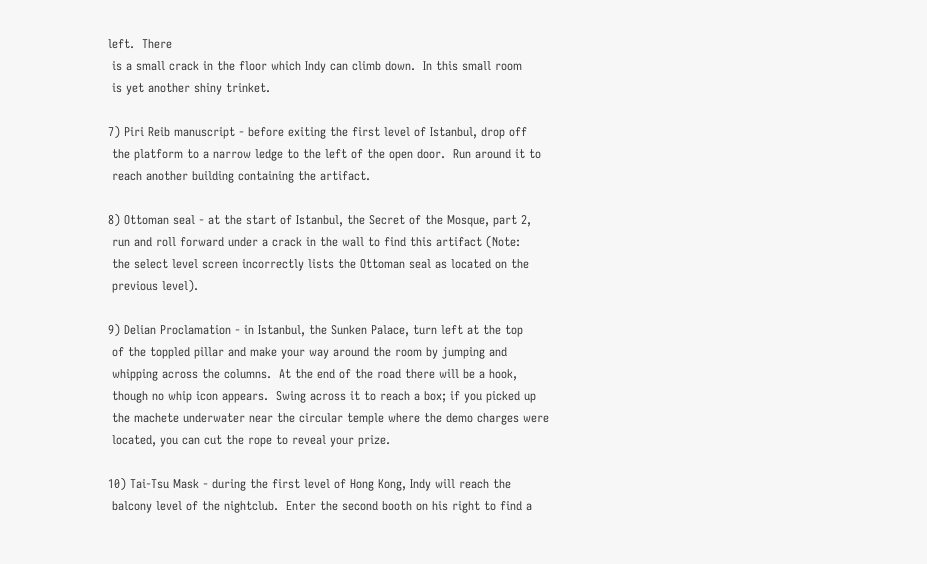left.  There
 is a small crack in the floor which Indy can climb down.  In this small room
 is yet another shiny trinket.

7) Piri Reib manuscript - before exiting the first level of Istanbul, drop off
 the platform to a narrow ledge to the left of the open door.  Run around it to
 reach another building containing the artifact.

8) Ottoman seal - at the start of Istanbul, the Secret of the Mosque, part 2,
 run and roll forward under a crack in the wall to find this artifact (Note:
 the select level screen incorrectly lists the Ottoman seal as located on the
 previous level).

9) Delian Proclamation - in Istanbul, the Sunken Palace, turn left at the top
 of the toppled pillar and make your way around the room by jumping and
 whipping across the columns.  At the end of the road there will be a hook,
 though no whip icon appears.  Swing across it to reach a box; if you picked up
 the machete underwater near the circular temple where the demo charges were
 located, you can cut the rope to reveal your prize.

10) Tai-Tsu Mask - during the first level of Hong Kong, Indy will reach the
 balcony level of the nightclub.  Enter the second booth on his right to find a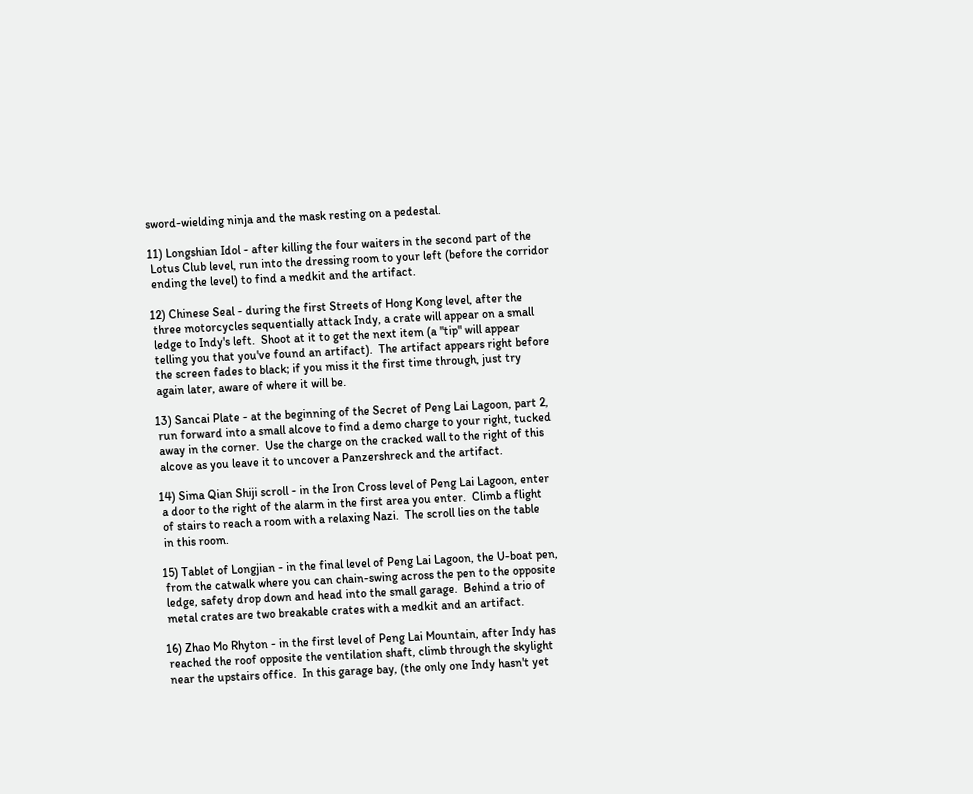sword-wielding ninja and the mask resting on a pedestal.

11) Longshian Idol - after killing the four waiters in the second part of the
 Lotus Club level, run into the dressing room to your left (before the corridor
 ending the level) to find a medkit and the artifact.

12) Chinese Seal - during the first Streets of Hong Kong level, after the
 three motorcycles sequentially attack Indy, a crate will appear on a small
 ledge to Indy's left.  Shoot at it to get the next item (a "tip" will appear
 telling you that you've found an artifact).  The artifact appears right before
 the screen fades to black; if you miss it the first time through, just try
 again later, aware of where it will be.

13) Sancai Plate - at the beginning of the Secret of Peng Lai Lagoon, part 2,
 run forward into a small alcove to find a demo charge to your right, tucked
 away in the corner.  Use the charge on the cracked wall to the right of this
 alcove as you leave it to uncover a Panzershreck and the artifact.

14) Sima Qian Shiji scroll - in the Iron Cross level of Peng Lai Lagoon, enter
 a door to the right of the alarm in the first area you enter.  Climb a flight
 of stairs to reach a room with a relaxing Nazi.  The scroll lies on the table
 in this room.

15) Tablet of Longjian - in the final level of Peng Lai Lagoon, the U-boat pen,
 from the catwalk where you can chain-swing across the pen to the opposite
 ledge, safety drop down and head into the small garage.  Behind a trio of
 metal crates are two breakable crates with a medkit and an artifact.

16) Zhao Mo Rhyton - in the first level of Peng Lai Mountain, after Indy has
 reached the roof opposite the ventilation shaft, climb through the skylight
 near the upstairs office.  In this garage bay, (the only one Indy hasn't yet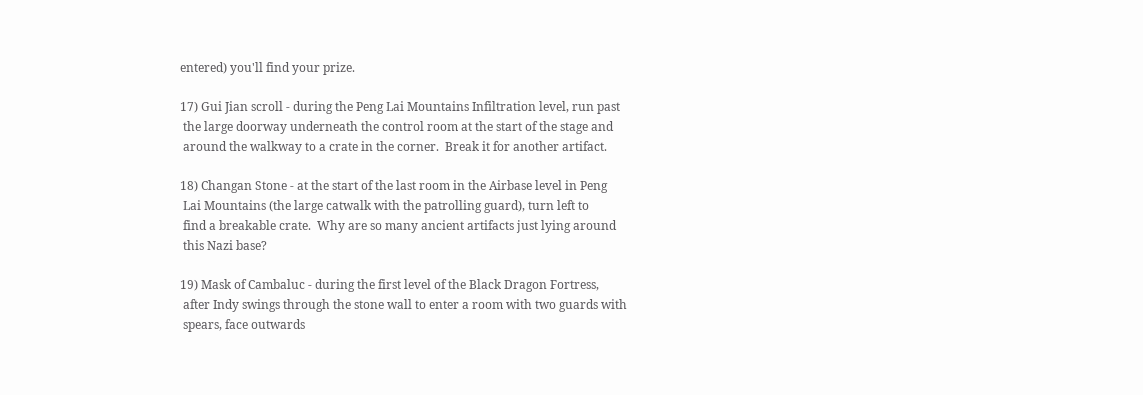entered) you'll find your prize.

17) Gui Jian scroll - during the Peng Lai Mountains Infiltration level, run past
 the large doorway underneath the control room at the start of the stage and
 around the walkway to a crate in the corner.  Break it for another artifact.

18) Changan Stone - at the start of the last room in the Airbase level in Peng
 Lai Mountains (the large catwalk with the patrolling guard), turn left to
 find a breakable crate.  Why are so many ancient artifacts just lying around
 this Nazi base?

19) Mask of Cambaluc - during the first level of the Black Dragon Fortress,
 after Indy swings through the stone wall to enter a room with two guards with
 spears, face outwards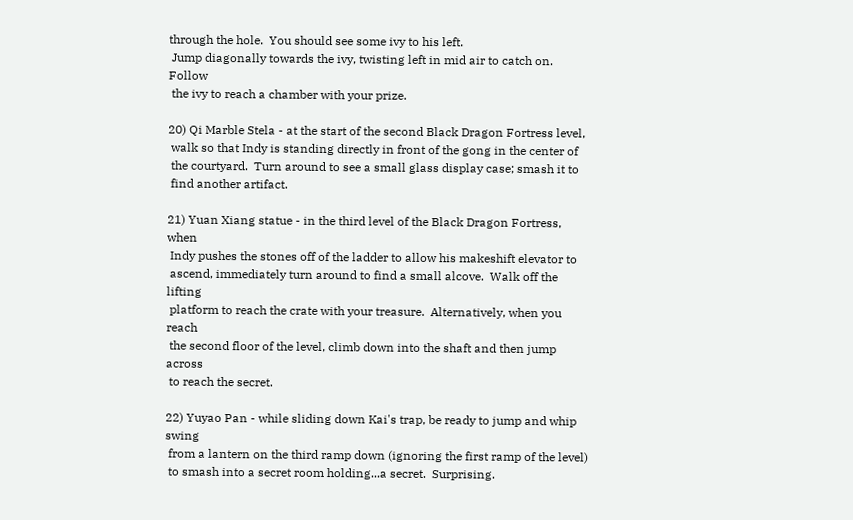through the hole.  You should see some ivy to his left.
 Jump diagonally towards the ivy, twisting left in mid air to catch on.  Follow
 the ivy to reach a chamber with your prize.

20) Qi Marble Stela - at the start of the second Black Dragon Fortress level,
 walk so that Indy is standing directly in front of the gong in the center of
 the courtyard.  Turn around to see a small glass display case; smash it to
 find another artifact.

21) Yuan Xiang statue - in the third level of the Black Dragon Fortress, when
 Indy pushes the stones off of the ladder to allow his makeshift elevator to
 ascend, immediately turn around to find a small alcove.  Walk off the lifting
 platform to reach the crate with your treasure.  Alternatively, when you reach
 the second floor of the level, climb down into the shaft and then jump across
 to reach the secret.

22) Yuyao Pan - while sliding down Kai's trap, be ready to jump and whip swing
 from a lantern on the third ramp down (ignoring the first ramp of the level)
 to smash into a secret room holding...a secret.  Surprising.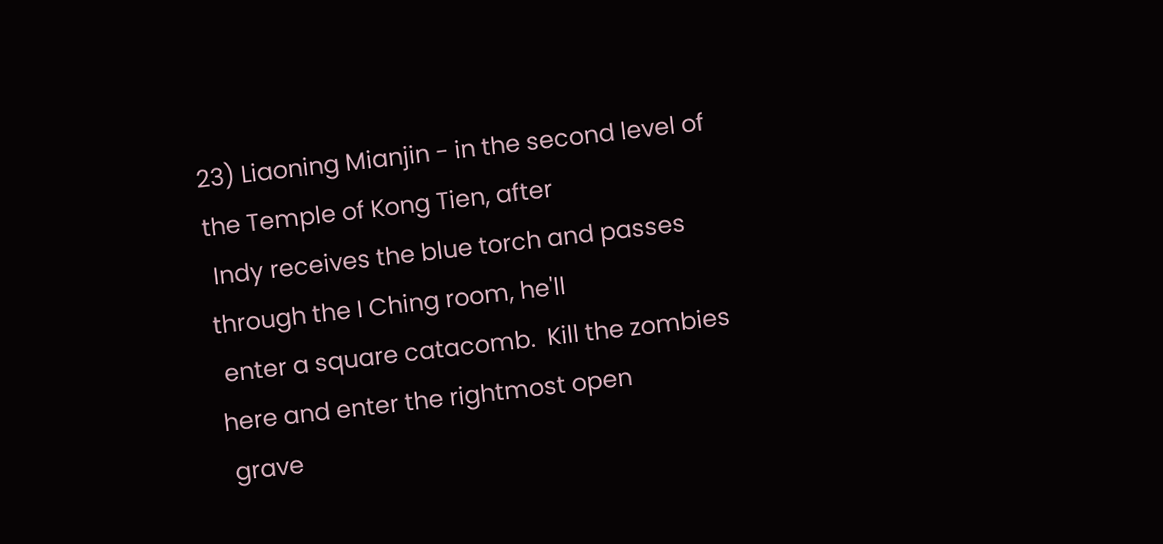23) Liaoning Mianjin - in the second level of the Temple of Kong Tien, after
 Indy receives the blue torch and passes through the I Ching room, he'll
 enter a square catacomb.  Kill the zombies here and enter the rightmost open
 grave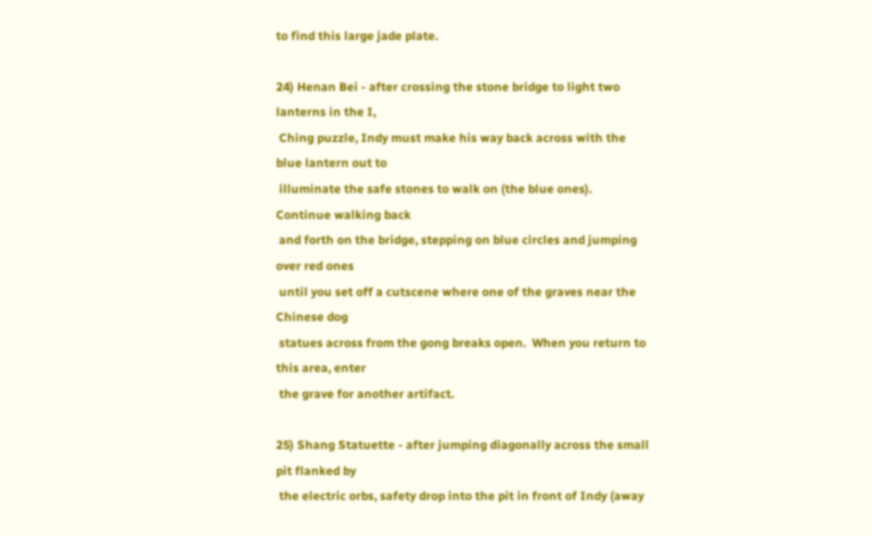to find this large jade plate.

24) Henan Bei - after crossing the stone bridge to light two lanterns in the I,
 Ching puzzle, Indy must make his way back across with the blue lantern out to
 illuminate the safe stones to walk on (the blue ones).  Continue walking back
 and forth on the bridge, stepping on blue circles and jumping over red ones
 until you set off a cutscene where one of the graves near the Chinese dog
 statues across from the gong breaks open.  When you return to this area, enter
 the grave for another artifact.

25) Shang Statuette - after jumping diagonally across the small pit flanked by
 the electric orbs, safety drop into the pit in front of Indy (away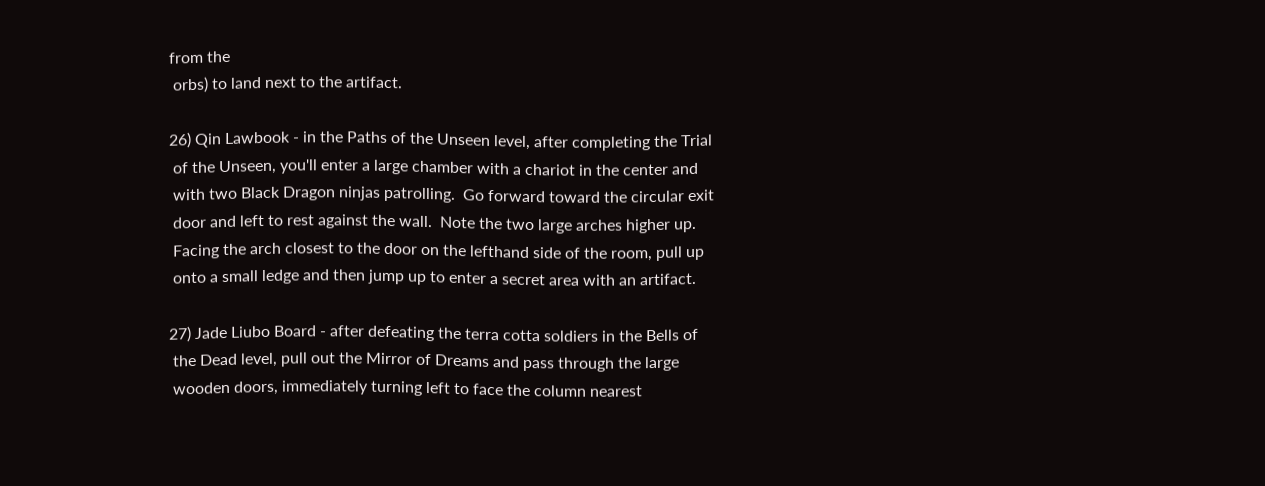from the
 orbs) to land next to the artifact.

26) Qin Lawbook - in the Paths of the Unseen level, after completing the Trial
 of the Unseen, you'll enter a large chamber with a chariot in the center and
 with two Black Dragon ninjas patrolling.  Go forward toward the circular exit
 door and left to rest against the wall.  Note the two large arches higher up.
 Facing the arch closest to the door on the lefthand side of the room, pull up
 onto a small ledge and then jump up to enter a secret area with an artifact.

27) Jade Liubo Board - after defeating the terra cotta soldiers in the Bells of
 the Dead level, pull out the Mirror of Dreams and pass through the large
 wooden doors, immediately turning left to face the column nearest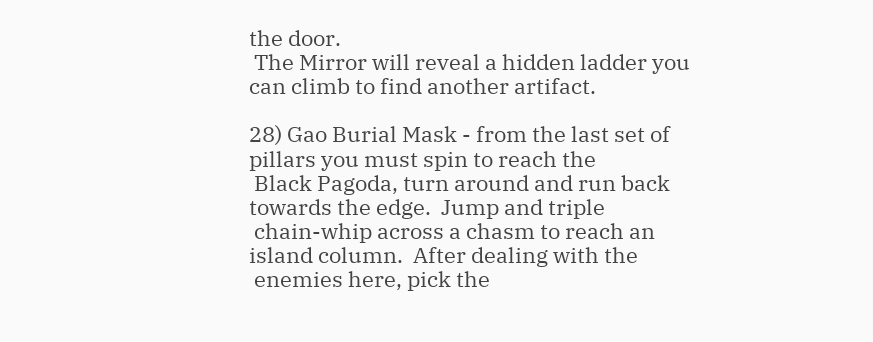the door.
 The Mirror will reveal a hidden ladder you can climb to find another artifact.

28) Gao Burial Mask - from the last set of pillars you must spin to reach the
 Black Pagoda, turn around and run back towards the edge.  Jump and triple
 chain-whip across a chasm to reach an island column.  After dealing with the
 enemies here, pick the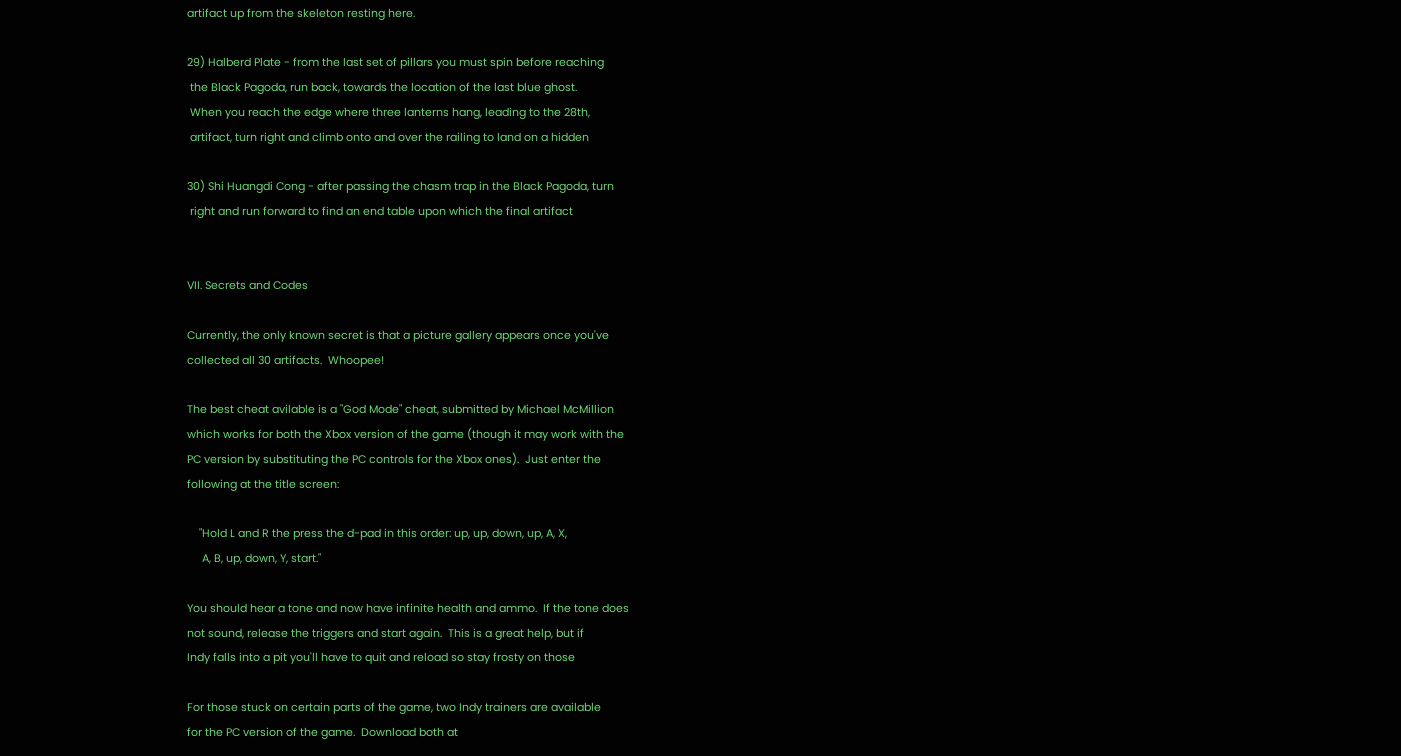artifact up from the skeleton resting here.

29) Halberd Plate - from the last set of pillars you must spin before reaching
 the Black Pagoda, run back, towards the location of the last blue ghost.
 When you reach the edge where three lanterns hang, leading to the 28th,
 artifact, turn right and climb onto and over the railing to land on a hidden

30) Shi Huangdi Cong - after passing the chasm trap in the Black Pagoda, turn
 right and run forward to find an end table upon which the final artifact


VII. Secrets and Codes

Currently, the only known secret is that a picture gallery appears once you've
collected all 30 artifacts.  Whoopee!

The best cheat avilable is a "God Mode" cheat, submitted by Michael McMillion
which works for both the Xbox version of the game (though it may work with the
PC version by substituting the PC controls for the Xbox ones).  Just enter the
following at the title screen:

    "Hold L and R the press the d-pad in this order: up, up, down, up, A, X,
     A, B, up, down, Y, start."

You should hear a tone and now have infinite health and ammo.  If the tone does
not sound, release the triggers and start again.  This is a great help, but if
Indy falls into a pit you'll have to quit and reload so stay frosty on those

For those stuck on certain parts of the game, two Indy trainers are available
for the PC version of the game.  Download both at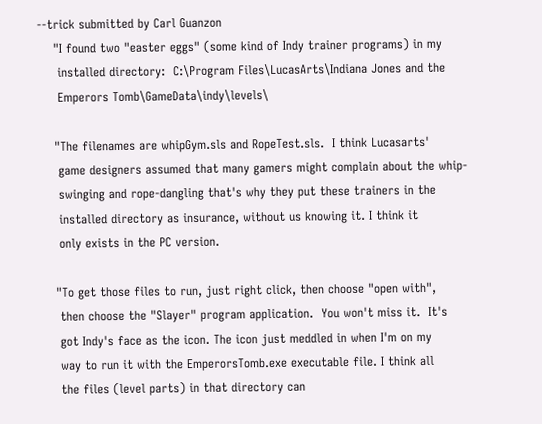--trick submitted by Carl Guanzon
    "I found two "easter eggs" (some kind of Indy trainer programs) in my
     installed directory:  C:\Program Files\LucasArts\Indiana Jones and the
     Emperors Tomb\GameData\indy\levels\

    "The filenames are whipGym.sls and RopeTest.sls.  I think Lucasarts'
     game designers assumed that many gamers might complain about the whip-
     swinging and rope-dangling that's why they put these trainers in the
     installed directory as insurance, without us knowing it. I think it
     only exists in the PC version.

    "To get those files to run, just right click, then choose "open with",
     then choose the "Slayer" program application.  You won't miss it.  It's
     got Indy's face as the icon. The icon just meddled in when I'm on my
     way to run it with the EmperorsTomb.exe executable file. I think all
     the files (level parts) in that directory can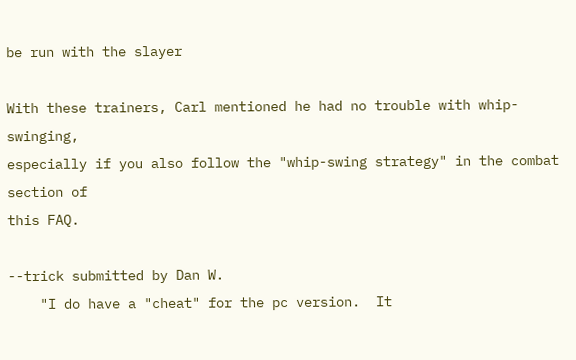be run with the slayer

With these trainers, Carl mentioned he had no trouble with whip-swinging,
especially if you also follow the "whip-swing strategy" in the combat section of
this FAQ.

--trick submitted by Dan W.
    "I do have a "cheat" for the pc version.  It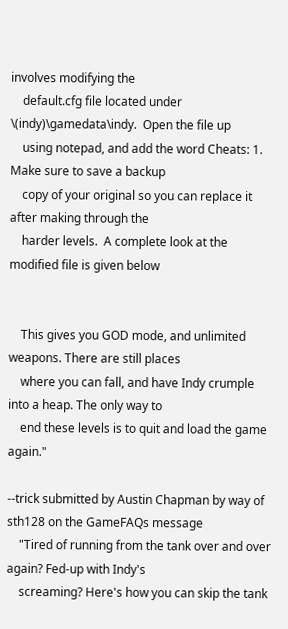involves modifying the
    default.cfg file located under \(indy)\gamedata\indy.  Open the file up
    using notepad, and add the word Cheats: 1.  Make sure to save a backup
    copy of your original so you can replace it after making through the
    harder levels.  A complete look at the modified file is given below


    This gives you GOD mode, and unlimited weapons. There are still places
    where you can fall, and have Indy crumple into a heap. The only way to
    end these levels is to quit and load the game again."

--trick submitted by Austin Chapman by way of sth128 on the GameFAQs message
    "Tired of running from the tank over and over again? Fed-up with Indy's
    screaming? Here's how you can skip the tank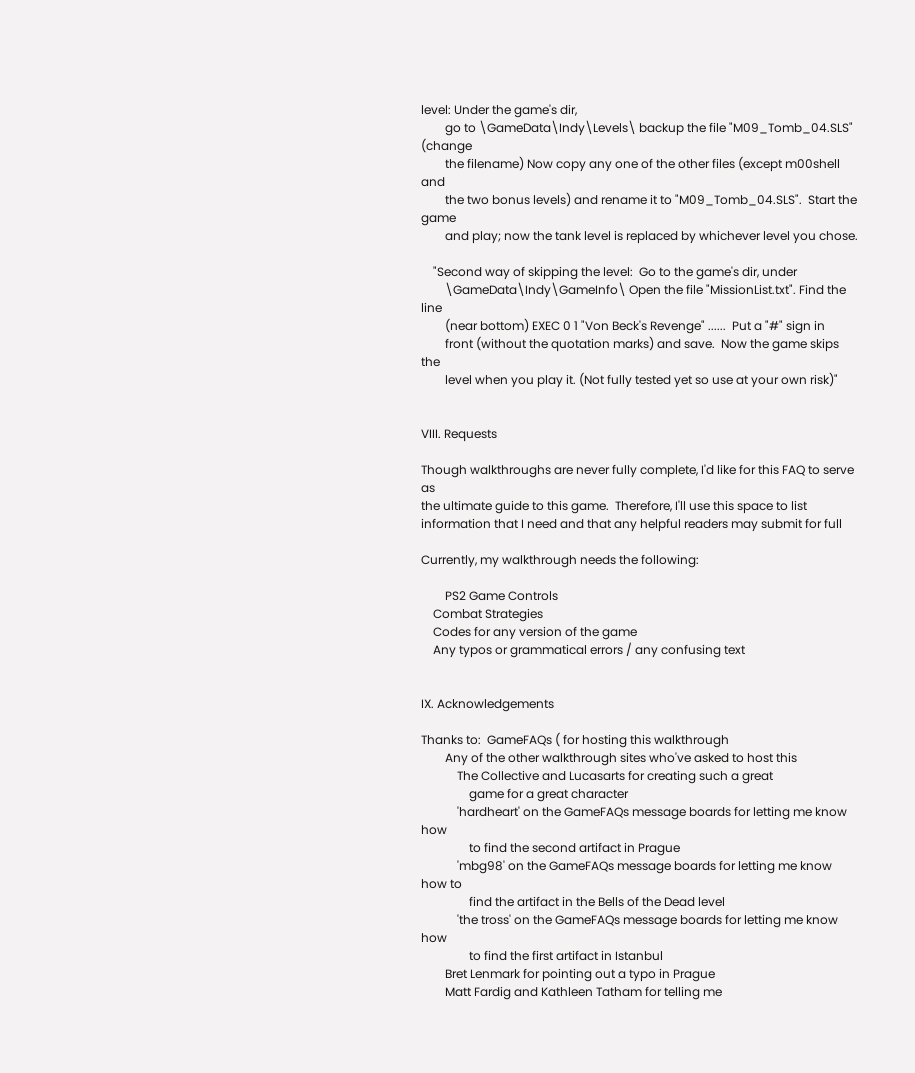level: Under the game's dir,
        go to \GameData\Indy\Levels\ backup the file "M09_Tomb_04.SLS" (change
        the filename) Now copy any one of the other files (except m00shell and
        the two bonus levels) and rename it to "M09_Tomb_04.SLS".  Start the game
        and play; now the tank level is replaced by whichever level you chose.

    "Second way of skipping the level:  Go to the game's dir, under
        \GameData\Indy\GameInfo\ Open the file "MissionList.txt". Find the line
        (near bottom) EXEC 0 1 "Von Beck's Revenge" ......  Put a "#" sign in
        front (without the quotation marks) and save.  Now the game skips the
        level when you play it. (Not fully tested yet so use at your own risk)"


VIII. Requests

Though walkthroughs are never fully complete, I'd like for this FAQ to serve as
the ultimate guide to this game.  Therefore, I'll use this space to list
information that I need and that any helpful readers may submit for full

Currently, my walkthrough needs the following:

        PS2 Game Controls
    Combat Strategies
    Codes for any version of the game
    Any typos or grammatical errors / any confusing text


IX. Acknowledgements

Thanks to:  GameFAQs ( for hosting this walkthrough
        Any of the other walkthrough sites who've asked to host this
            The Collective and Lucasarts for creating such a great
                game for a great character
            'hardheart' on the GameFAQs message boards for letting me know how
                to find the second artifact in Prague
            'mbg98' on the GameFAQs message boards for letting me know how to
                find the artifact in the Bells of the Dead level
            'the tross' on the GameFAQs message boards for letting me know how
                to find the first artifact in Istanbul
        Bret Lenmark for pointing out a typo in Prague
        Matt Fardig and Kathleen Tatham for telling me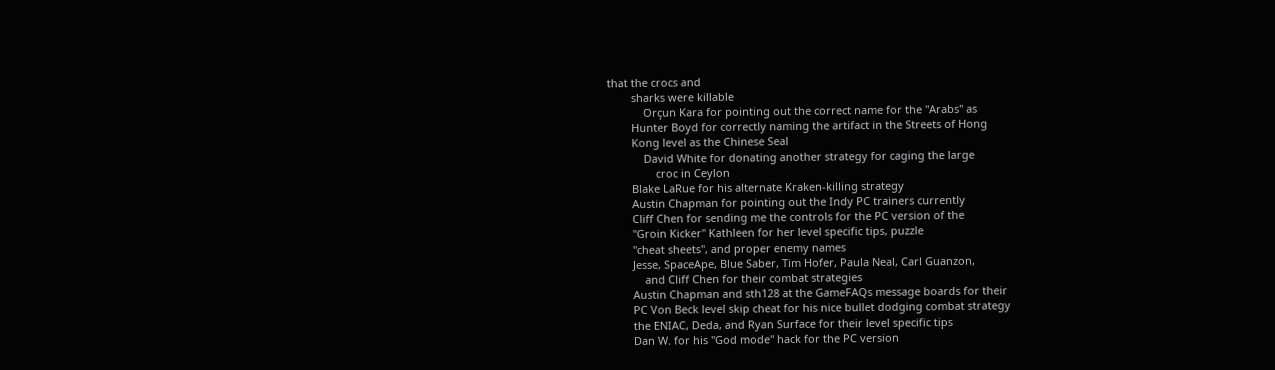that the crocs and
        sharks were killable
            Orçun Kara for pointing out the correct name for the "Arabs" as
        Hunter Boyd for correctly naming the artifact in the Streets of Hong
        Kong level as the Chinese Seal
            David White for donating another strategy for caging the large
                croc in Ceylon
        Blake LaRue for his alternate Kraken-killing strategy
        Austin Chapman for pointing out the Indy PC trainers currently
        Cliff Chen for sending me the controls for the PC version of the
        "Groin Kicker" Kathleen for her level specific tips, puzzle
        "cheat sheets", and proper enemy names
        Jesse, SpaceApe, Blue Saber, Tim Hofer, Paula Neal, Carl Guanzon,
            and Cliff Chen for their combat strategies
        Austin Chapman and sth128 at the GameFAQs message boards for their
        PC Von Beck level skip cheat for his nice bullet dodging combat strategy
        the ENIAC, Deda, and Ryan Surface for their level specific tips
        Dan W. for his "God mode" hack for the PC version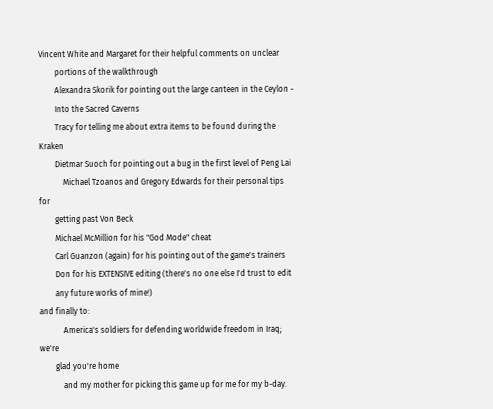Vincent White and Margaret for their helpful comments on unclear
        portions of the walkthrough
        Alexandra Skorik for pointing out the large canteen in the Ceylon -
        Into the Sacred Caverns
        Tracy for telling me about extra items to be found during the Kraken
        Dietmar Suoch for pointing out a bug in the first level of Peng Lai
            Michael Tzoanos and Gregory Edwards for their personal tips for
        getting past Von Beck
        Michael McMillion for his "God Mode" cheat
        Carl Guanzon (again) for his pointing out of the game's trainers
        Don for his EXTENSIVE editing (there's no one else I'd trust to edit
        any future works of mine!)
and finally to:
            America's soldiers for defending worldwide freedom in Iraq; we're
        glad you're home
            and my mother for picking this game up for me for my b-day.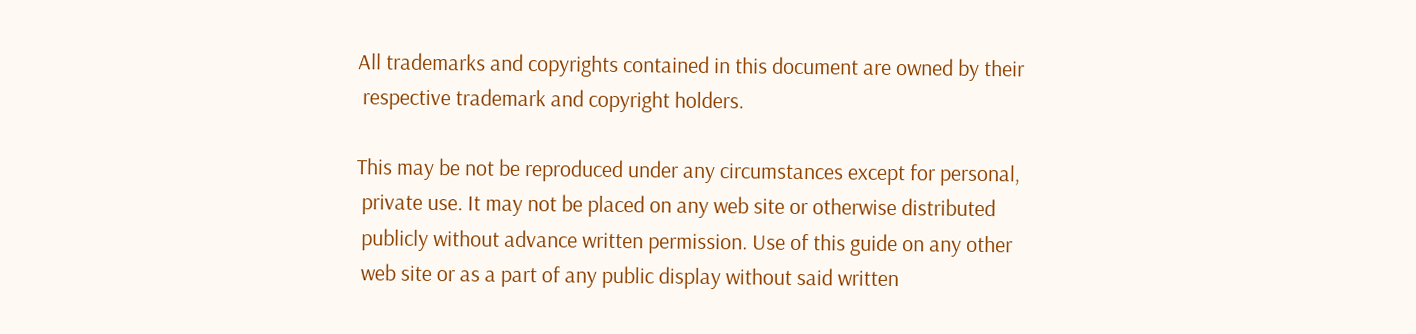All trademarks and copyrights contained in this document are owned by their
 respective trademark and copyright holders.

This may be not be reproduced under any circumstances except for personal,
 private use. It may not be placed on any web site or otherwise distributed
 publicly without advance written permission. Use of this guide on any other
 web site or as a part of any public display without said written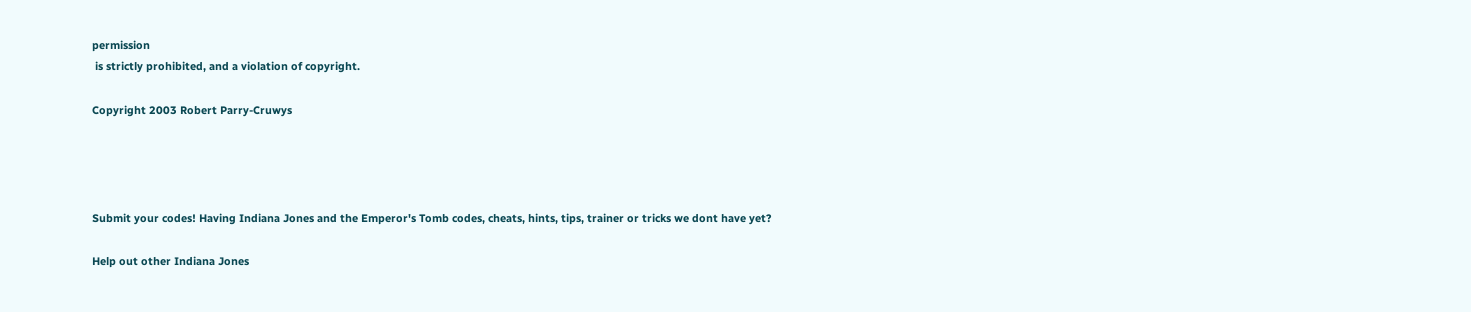permission
 is strictly prohibited, and a violation of copyright.

Copyright 2003 Robert Parry-Cruwys




Submit your codes! Having Indiana Jones and the Emperor's Tomb codes, cheats, hints, tips, trainer or tricks we dont have yet?

Help out other Indiana Jones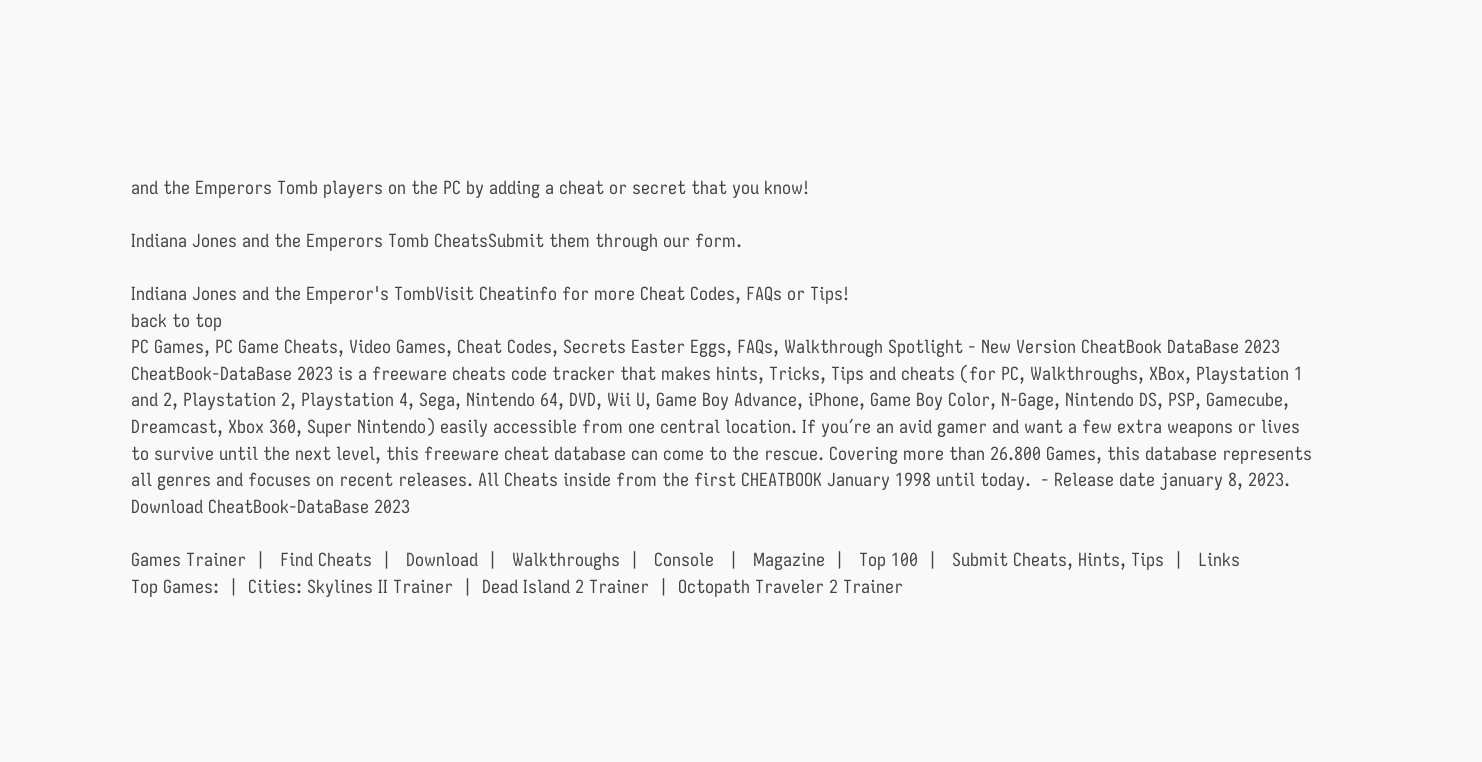and the Emperors Tomb players on the PC by adding a cheat or secret that you know!

Indiana Jones and the Emperors Tomb CheatsSubmit them through our form.

Indiana Jones and the Emperor's TombVisit Cheatinfo for more Cheat Codes, FAQs or Tips!
back to top
PC Games, PC Game Cheats, Video Games, Cheat Codes, Secrets Easter Eggs, FAQs, Walkthrough Spotlight - New Version CheatBook DataBase 2023
CheatBook-DataBase 2023 is a freeware cheats code tracker that makes hints, Tricks, Tips and cheats (for PC, Walkthroughs, XBox, Playstation 1 and 2, Playstation 2, Playstation 4, Sega, Nintendo 64, DVD, Wii U, Game Boy Advance, iPhone, Game Boy Color, N-Gage, Nintendo DS, PSP, Gamecube, Dreamcast, Xbox 360, Super Nintendo) easily accessible from one central location. If you´re an avid gamer and want a few extra weapons or lives to survive until the next level, this freeware cheat database can come to the rescue. Covering more than 26.800 Games, this database represents all genres and focuses on recent releases. All Cheats inside from the first CHEATBOOK January 1998 until today.  - Release date january 8, 2023. Download CheatBook-DataBase 2023

Games Trainer  |   Find Cheats  |   Download  |   Walkthroughs  |   Console   |   Magazine  |   Top 100  |   Submit Cheats, Hints, Tips  |   Links
Top Games:  |  Cities: Skylines II Trainer  |  Dead Island 2 Trainer  |  Octopath Traveler 2 Trainer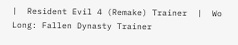|  Resident Evil 4 (Remake) Trainer  |  Wo Long: Fallen Dynasty Trainer